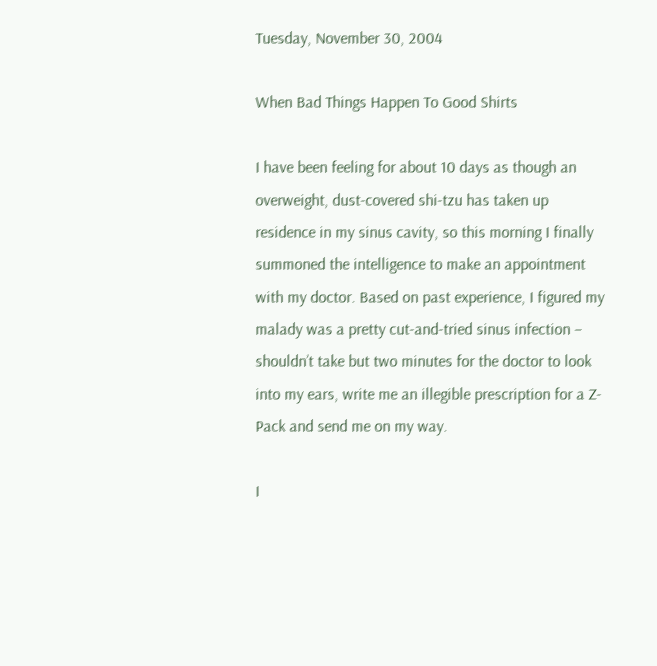Tuesday, November 30, 2004

When Bad Things Happen To Good Shirts

I have been feeling for about 10 days as though an overweight, dust-covered shi-tzu has taken up residence in my sinus cavity, so this morning I finally summoned the intelligence to make an appointment with my doctor. Based on past experience, I figured my malady was a pretty cut-and-tried sinus infection – shouldn’t take but two minutes for the doctor to look into my ears, write me an illegible prescription for a Z-Pack and send me on my way.

I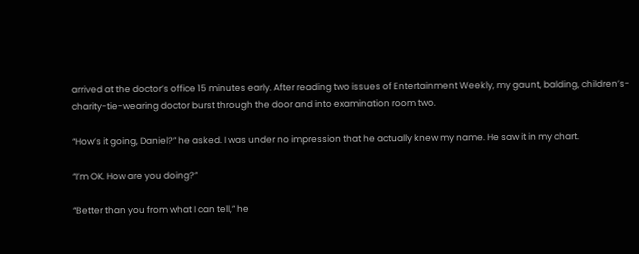arrived at the doctor’s office 15 minutes early. After reading two issues of Entertainment Weekly, my gaunt, balding, children’s-charity-tie-wearing doctor burst through the door and into examination room two.

“How’s it going, Daniel?” he asked. I was under no impression that he actually knew my name. He saw it in my chart.

“I’m OK. How are you doing?”

“Better than you from what I can tell,” he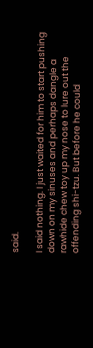said.

I said nothing. I just waited for him to start pushing down on my sinuses and perhaps dangle a rawhide chew toy up my nose to lure out the offending shi-tzu. But before he could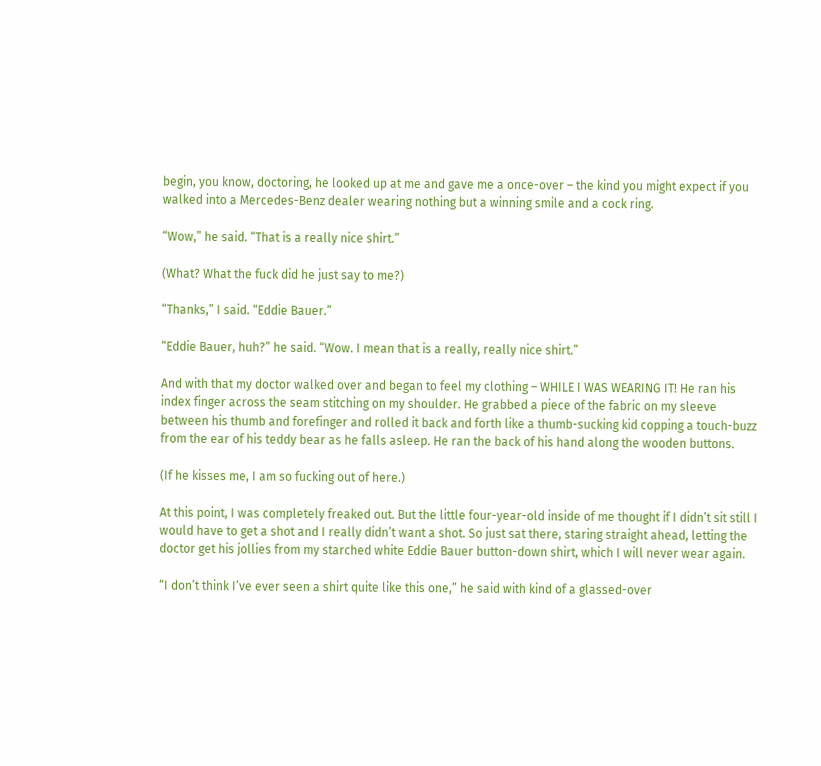begin, you know, doctoring, he looked up at me and gave me a once-over – the kind you might expect if you walked into a Mercedes-Benz dealer wearing nothing but a winning smile and a cock ring.

“Wow,” he said. “That is a really nice shirt.”

(What? What the fuck did he just say to me?)

“Thanks,” I said. “Eddie Bauer.”

“Eddie Bauer, huh?” he said. “Wow. I mean that is a really, really nice shirt.”

And with that my doctor walked over and began to feel my clothing – WHILE I WAS WEARING IT! He ran his index finger across the seam stitching on my shoulder. He grabbed a piece of the fabric on my sleeve between his thumb and forefinger and rolled it back and forth like a thumb-sucking kid copping a touch-buzz from the ear of his teddy bear as he falls asleep. He ran the back of his hand along the wooden buttons.

(If he kisses me, I am so fucking out of here.)

At this point, I was completely freaked out. But the little four-year-old inside of me thought if I didn’t sit still I would have to get a shot and I really didn’t want a shot. So just sat there, staring straight ahead, letting the doctor get his jollies from my starched white Eddie Bauer button-down shirt, which I will never wear again.

“I don’t think I’ve ever seen a shirt quite like this one,” he said with kind of a glassed-over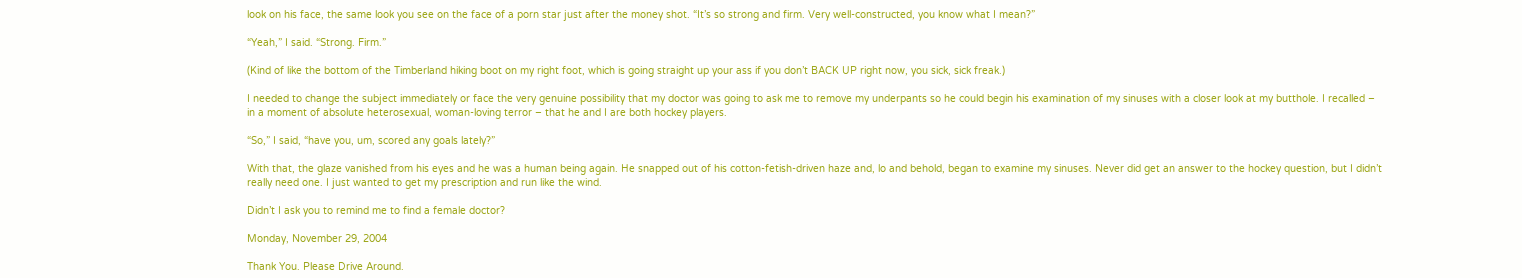look on his face, the same look you see on the face of a porn star just after the money shot. “It’s so strong and firm. Very well-constructed, you know what I mean?”

“Yeah,” I said. “Strong. Firm.”

(Kind of like the bottom of the Timberland hiking boot on my right foot, which is going straight up your ass if you don’t BACK UP right now, you sick, sick freak.)

I needed to change the subject immediately or face the very genuine possibility that my doctor was going to ask me to remove my underpants so he could begin his examination of my sinuses with a closer look at my butthole. I recalled – in a moment of absolute heterosexual, woman-loving terror – that he and I are both hockey players.

“So,” I said, “have you, um, scored any goals lately?”

With that, the glaze vanished from his eyes and he was a human being again. He snapped out of his cotton-fetish-driven haze and, lo and behold, began to examine my sinuses. Never did get an answer to the hockey question, but I didn’t really need one. I just wanted to get my prescription and run like the wind.

Didn’t I ask you to remind me to find a female doctor?

Monday, November 29, 2004

Thank You. Please Drive Around.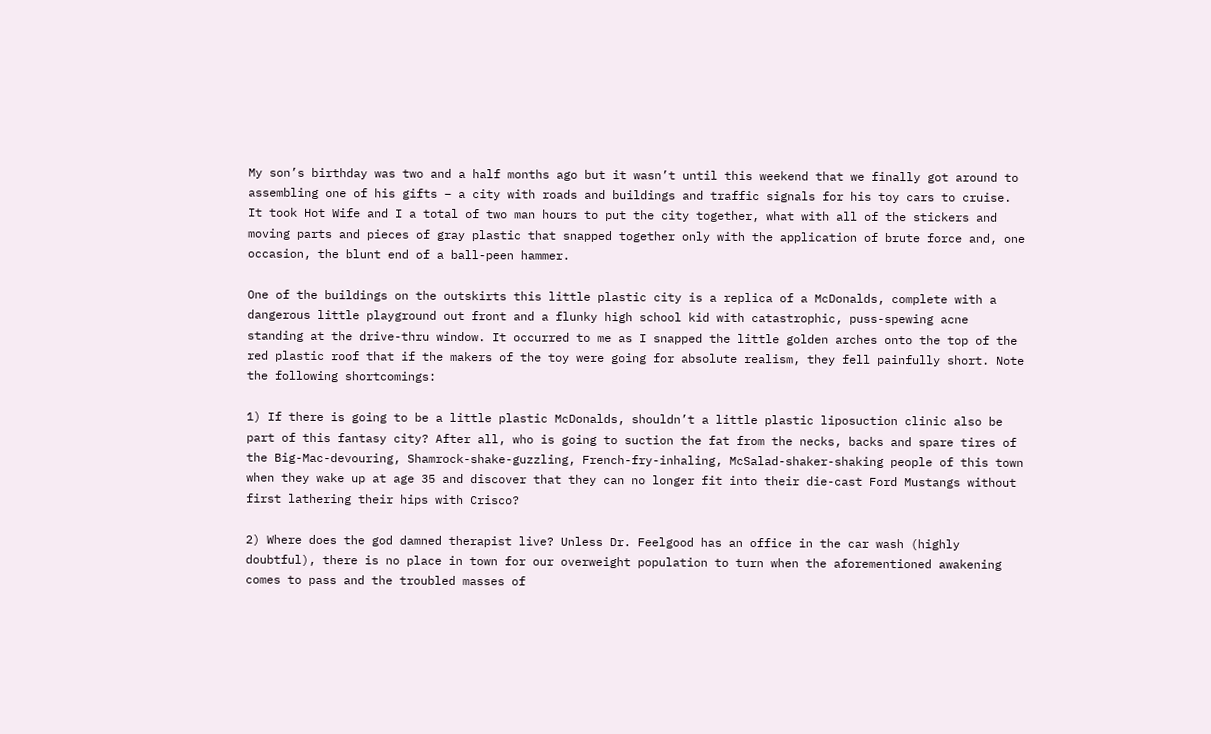My son’s birthday was two and a half months ago but it wasn’t until this weekend that we finally got around to assembling one of his gifts – a city with roads and buildings and traffic signals for his toy cars to cruise. It took Hot Wife and I a total of two man hours to put the city together, what with all of the stickers and moving parts and pieces of gray plastic that snapped together only with the application of brute force and, one occasion, the blunt end of a ball-peen hammer.

One of the buildings on the outskirts this little plastic city is a replica of a McDonalds, complete with a dangerous little playground out front and a flunky high school kid with catastrophic, puss-spewing acne standing at the drive-thru window. It occurred to me as I snapped the little golden arches onto the top of the red plastic roof that if the makers of the toy were going for absolute realism, they fell painfully short. Note the following shortcomings:

1) If there is going to be a little plastic McDonalds, shouldn’t a little plastic liposuction clinic also be part of this fantasy city? After all, who is going to suction the fat from the necks, backs and spare tires of the Big-Mac-devouring, Shamrock-shake-guzzling, French-fry-inhaling, McSalad-shaker-shaking people of this town when they wake up at age 35 and discover that they can no longer fit into their die-cast Ford Mustangs without first lathering their hips with Crisco?

2) Where does the god damned therapist live? Unless Dr. Feelgood has an office in the car wash (highly doubtful), there is no place in town for our overweight population to turn when the aforementioned awakening comes to pass and the troubled masses of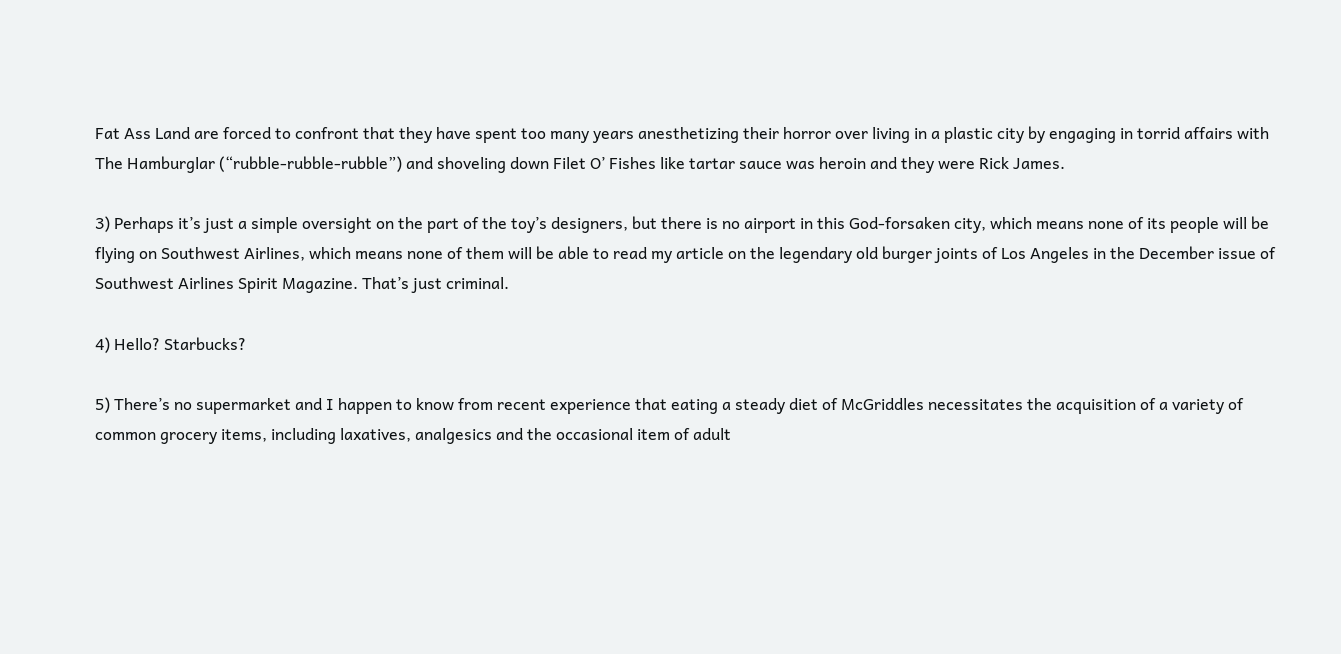Fat Ass Land are forced to confront that they have spent too many years anesthetizing their horror over living in a plastic city by engaging in torrid affairs with The Hamburglar (“rubble-rubble-rubble”) and shoveling down Filet O’ Fishes like tartar sauce was heroin and they were Rick James.

3) Perhaps it’s just a simple oversight on the part of the toy’s designers, but there is no airport in this God-forsaken city, which means none of its people will be flying on Southwest Airlines, which means none of them will be able to read my article on the legendary old burger joints of Los Angeles in the December issue of Southwest Airlines Spirit Magazine. That’s just criminal.

4) Hello? Starbucks?

5) There’s no supermarket and I happen to know from recent experience that eating a steady diet of McGriddles necessitates the acquisition of a variety of common grocery items, including laxatives, analgesics and the occasional item of adult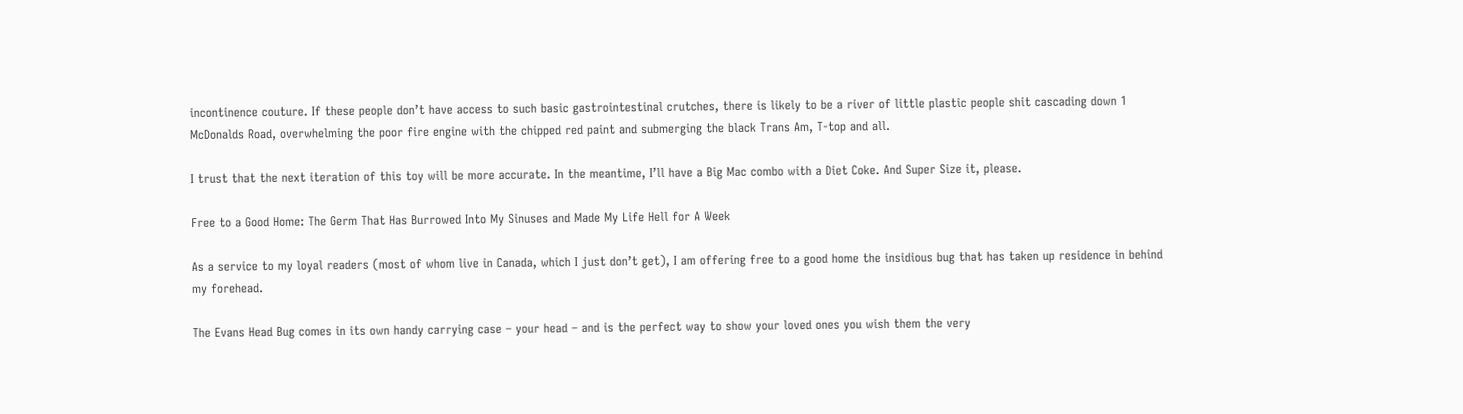incontinence couture. If these people don’t have access to such basic gastrointestinal crutches, there is likely to be a river of little plastic people shit cascading down 1 McDonalds Road, overwhelming the poor fire engine with the chipped red paint and submerging the black Trans Am, T-top and all.

I trust that the next iteration of this toy will be more accurate. In the meantime, I’ll have a Big Mac combo with a Diet Coke. And Super Size it, please.

Free to a Good Home: The Germ That Has Burrowed Into My Sinuses and Made My Life Hell for A Week

As a service to my loyal readers (most of whom live in Canada, which I just don’t get), I am offering free to a good home the insidious bug that has taken up residence in behind my forehead.

The Evans Head Bug comes in its own handy carrying case – your head – and is the perfect way to show your loved ones you wish them the very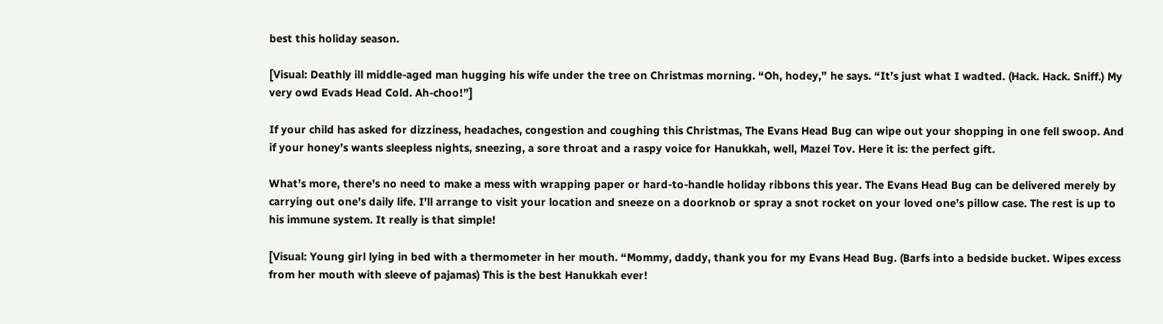best this holiday season.

[Visual: Deathly ill middle-aged man hugging his wife under the tree on Christmas morning. “Oh, hodey,” he says. “It’s just what I wadted. (Hack. Hack. Sniff.) My very owd Evads Head Cold. Ah-choo!”]

If your child has asked for dizziness, headaches, congestion and coughing this Christmas, The Evans Head Bug can wipe out your shopping in one fell swoop. And if your honey’s wants sleepless nights, sneezing, a sore throat and a raspy voice for Hanukkah, well, Mazel Tov. Here it is: the perfect gift.

What’s more, there’s no need to make a mess with wrapping paper or hard-to-handle holiday ribbons this year. The Evans Head Bug can be delivered merely by carrying out one’s daily life. I’ll arrange to visit your location and sneeze on a doorknob or spray a snot rocket on your loved one’s pillow case. The rest is up to his immune system. It really is that simple!

[Visual: Young girl lying in bed with a thermometer in her mouth. “Mommy, daddy, thank you for my Evans Head Bug. (Barfs into a bedside bucket. Wipes excess from her mouth with sleeve of pajamas) This is the best Hanukkah ever!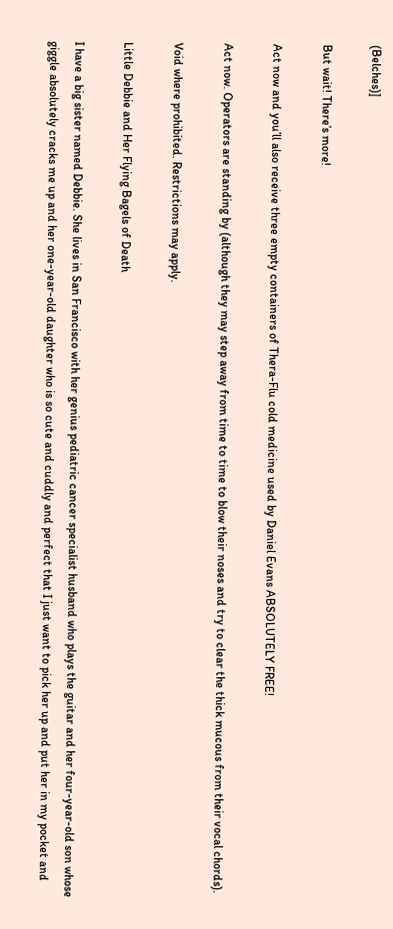(Belches)]

But wait! There’s more!

Act now and you’ll also receive three empty containers of Thera-Flu cold medicine used by Daniel Evans ABSOLUTELY FREE!

Act now. Operators are standing by (although they may step away from time to time to blow their noses and try to clear the thick mucous from their vocal chords).

Void where prohibited. Restrictions may apply.

Little Debbie and Her Flying Bagels of Death

I have a big sister named Debbie. She lives in San Francisco with her genius pediatric cancer specialist husband who plays the guitar and her four-year-old son whose giggle absolutely cracks me up and her one-year-old daughter who is so cute and cuddly and perfect that I just want to pick her up and put her in my pocket and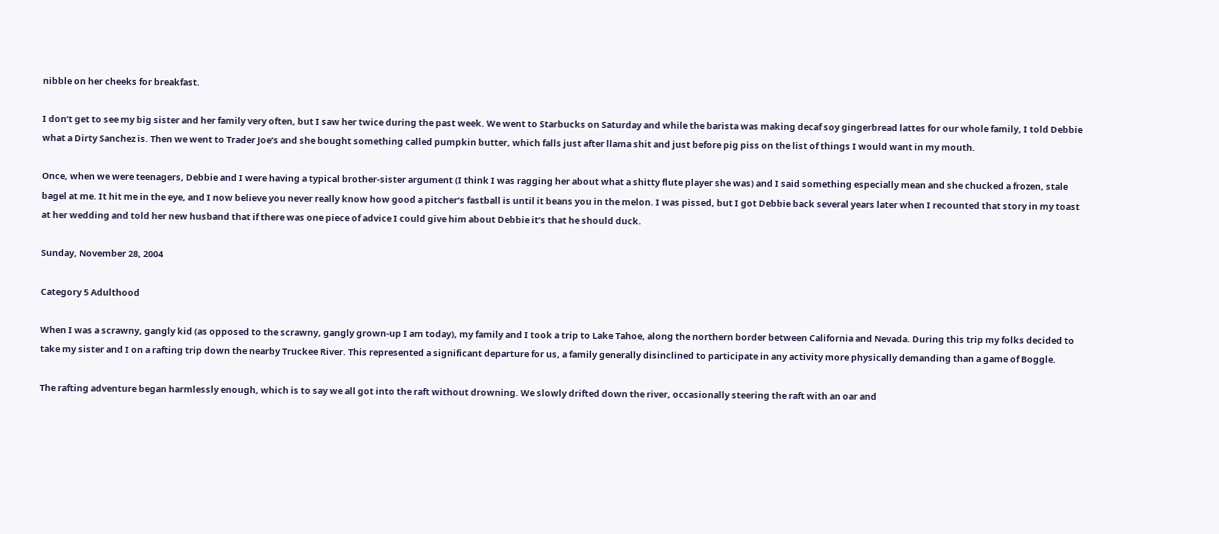nibble on her cheeks for breakfast.

I don’t get to see my big sister and her family very often, but I saw her twice during the past week. We went to Starbucks on Saturday and while the barista was making decaf soy gingerbread lattes for our whole family, I told Debbie what a Dirty Sanchez is. Then we went to Trader Joe’s and she bought something called pumpkin butter, which falls just after llama shit and just before pig piss on the list of things I would want in my mouth.

Once, when we were teenagers, Debbie and I were having a typical brother-sister argument (I think I was ragging her about what a shitty flute player she was) and I said something especially mean and she chucked a frozen, stale bagel at me. It hit me in the eye, and I now believe you never really know how good a pitcher’s fastball is until it beans you in the melon. I was pissed, but I got Debbie back several years later when I recounted that story in my toast at her wedding and told her new husband that if there was one piece of advice I could give him about Debbie it’s that he should duck.

Sunday, November 28, 2004

Category 5 Adulthood

When I was a scrawny, gangly kid (as opposed to the scrawny, gangly grown-up I am today), my family and I took a trip to Lake Tahoe, along the northern border between California and Nevada. During this trip my folks decided to take my sister and I on a rafting trip down the nearby Truckee River. This represented a significant departure for us, a family generally disinclined to participate in any activity more physically demanding than a game of Boggle.

The rafting adventure began harmlessly enough, which is to say we all got into the raft without drowning. We slowly drifted down the river, occasionally steering the raft with an oar and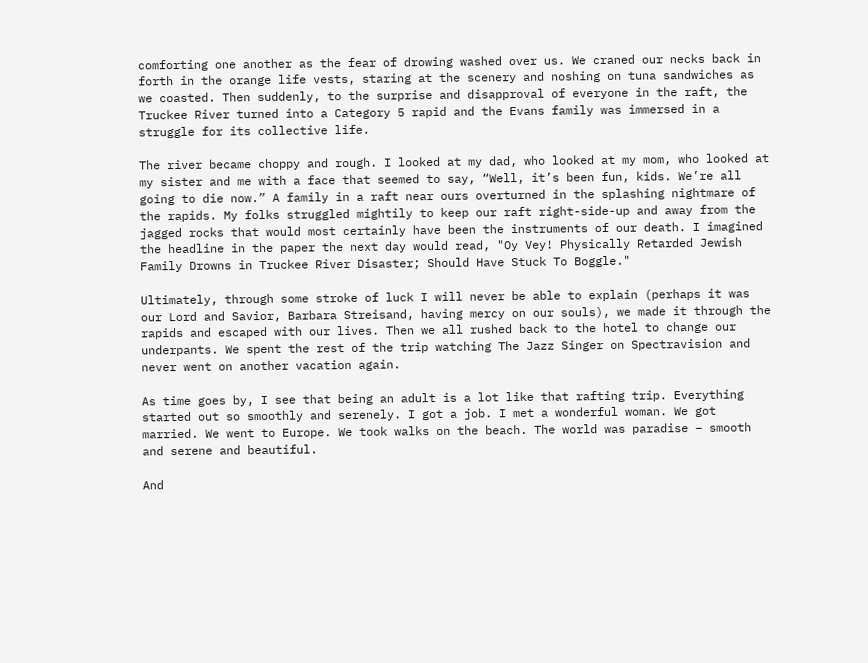comforting one another as the fear of drowing washed over us. We craned our necks back in forth in the orange life vests, staring at the scenery and noshing on tuna sandwiches as we coasted. Then suddenly, to the surprise and disapproval of everyone in the raft, the Truckee River turned into a Category 5 rapid and the Evans family was immersed in a struggle for its collective life.

The river became choppy and rough. I looked at my dad, who looked at my mom, who looked at my sister and me with a face that seemed to say, “Well, it’s been fun, kids. We’re all going to die now.” A family in a raft near ours overturned in the splashing nightmare of the rapids. My folks struggled mightily to keep our raft right-side-up and away from the jagged rocks that would most certainly have been the instruments of our death. I imagined the headline in the paper the next day would read, "Oy Vey! Physically Retarded Jewish Family Drowns in Truckee River Disaster; Should Have Stuck To Boggle."

Ultimately, through some stroke of luck I will never be able to explain (perhaps it was our Lord and Savior, Barbara Streisand, having mercy on our souls), we made it through the rapids and escaped with our lives. Then we all rushed back to the hotel to change our underpants. We spent the rest of the trip watching The Jazz Singer on Spectravision and never went on another vacation again.

As time goes by, I see that being an adult is a lot like that rafting trip. Everything started out so smoothly and serenely. I got a job. I met a wonderful woman. We got married. We went to Europe. We took walks on the beach. The world was paradise – smooth and serene and beautiful.

And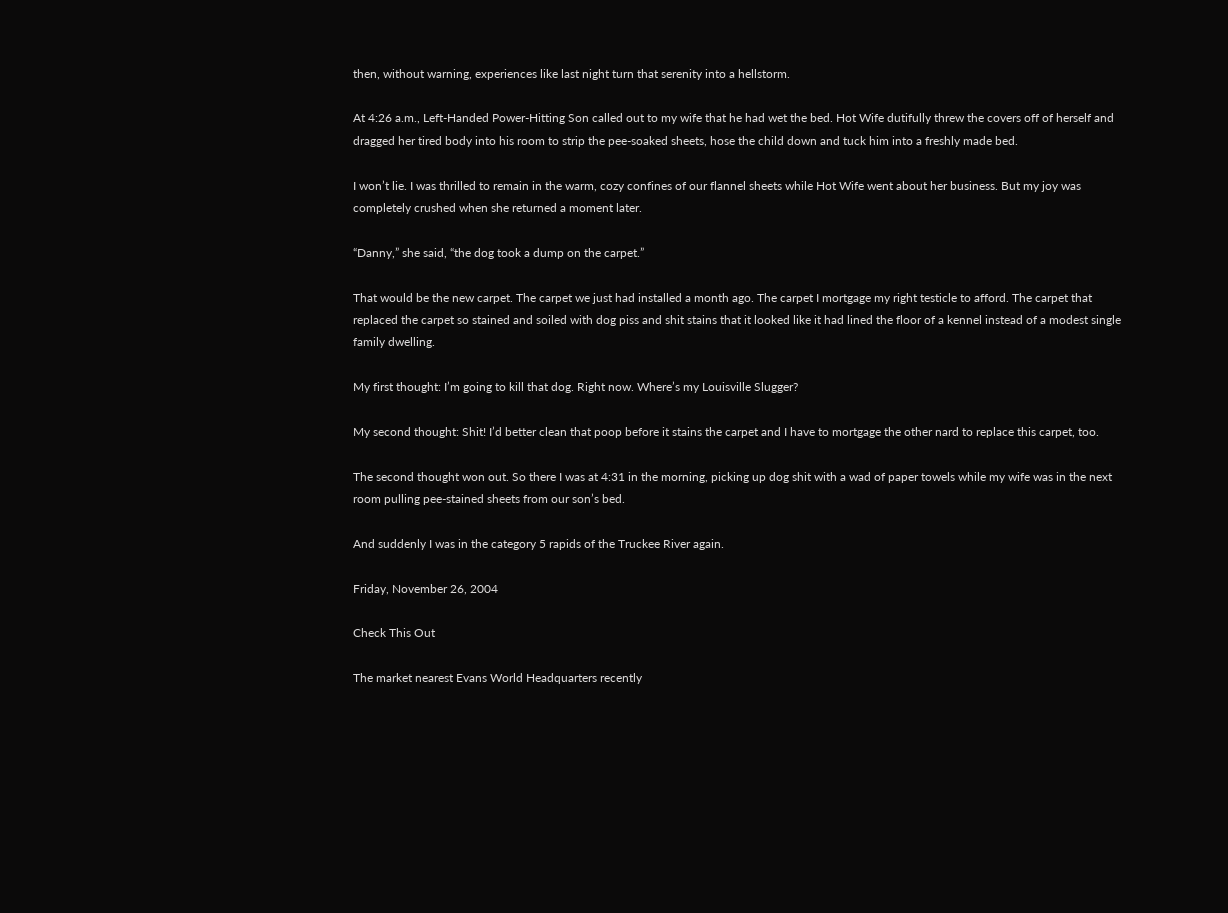then, without warning, experiences like last night turn that serenity into a hellstorm.

At 4:26 a.m., Left-Handed Power-Hitting Son called out to my wife that he had wet the bed. Hot Wife dutifully threw the covers off of herself and dragged her tired body into his room to strip the pee-soaked sheets, hose the child down and tuck him into a freshly made bed.

I won’t lie. I was thrilled to remain in the warm, cozy confines of our flannel sheets while Hot Wife went about her business. But my joy was completely crushed when she returned a moment later.

“Danny,” she said, “the dog took a dump on the carpet.”

That would be the new carpet. The carpet we just had installed a month ago. The carpet I mortgage my right testicle to afford. The carpet that replaced the carpet so stained and soiled with dog piss and shit stains that it looked like it had lined the floor of a kennel instead of a modest single family dwelling.

My first thought: I’m going to kill that dog. Right now. Where’s my Louisville Slugger?

My second thought: Shit! I’d better clean that poop before it stains the carpet and I have to mortgage the other nard to replace this carpet, too.

The second thought won out. So there I was at 4:31 in the morning, picking up dog shit with a wad of paper towels while my wife was in the next room pulling pee-stained sheets from our son’s bed.

And suddenly I was in the category 5 rapids of the Truckee River again.

Friday, November 26, 2004

Check This Out

The market nearest Evans World Headquarters recently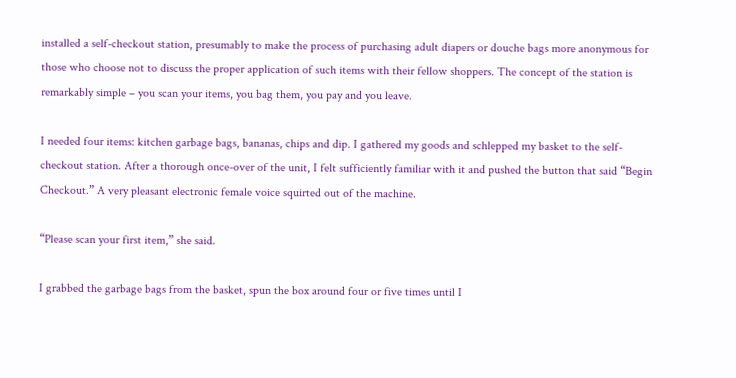installed a self-checkout station, presumably to make the process of purchasing adult diapers or douche bags more anonymous for those who choose not to discuss the proper application of such items with their fellow shoppers. The concept of the station is remarkably simple – you scan your items, you bag them, you pay and you leave.

I needed four items: kitchen garbage bags, bananas, chips and dip. I gathered my goods and schlepped my basket to the self-checkout station. After a thorough once-over of the unit, I felt sufficiently familiar with it and pushed the button that said “Begin Checkout.” A very pleasant electronic female voice squirted out of the machine.

“Please scan your first item,” she said.

I grabbed the garbage bags from the basket, spun the box around four or five times until I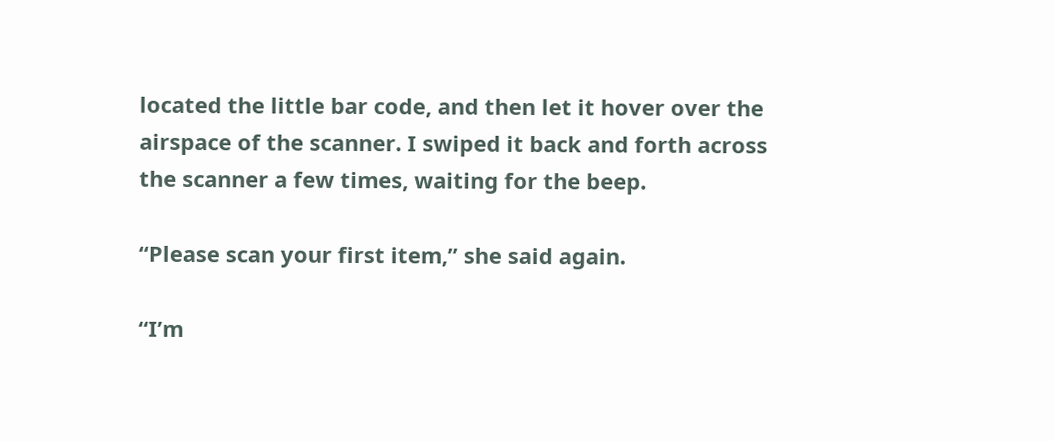located the little bar code, and then let it hover over the airspace of the scanner. I swiped it back and forth across the scanner a few times, waiting for the beep.

“Please scan your first item,” she said again.

“I’m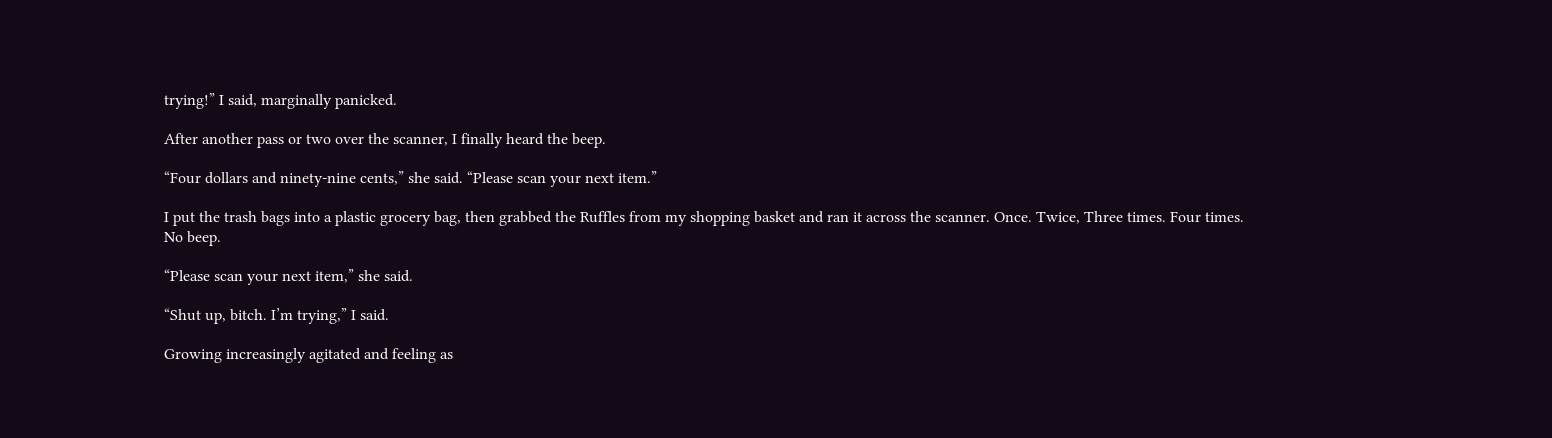trying!” I said, marginally panicked.

After another pass or two over the scanner, I finally heard the beep.

“Four dollars and ninety-nine cents,” she said. “Please scan your next item.”

I put the trash bags into a plastic grocery bag, then grabbed the Ruffles from my shopping basket and ran it across the scanner. Once. Twice, Three times. Four times. No beep.

“Please scan your next item,” she said.

“Shut up, bitch. I’m trying,” I said.

Growing increasingly agitated and feeling as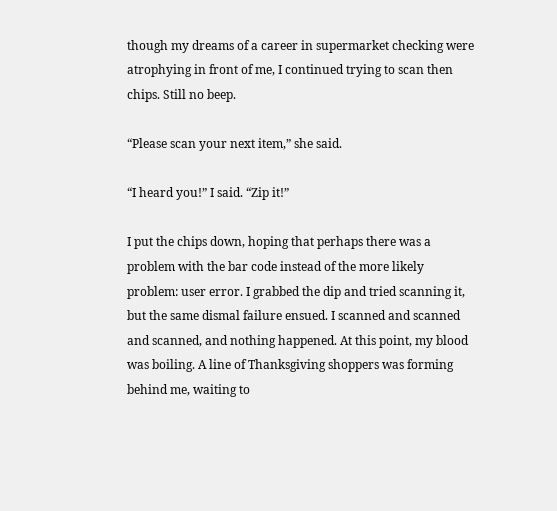though my dreams of a career in supermarket checking were atrophying in front of me, I continued trying to scan then chips. Still no beep.

“Please scan your next item,” she said.

“I heard you!” I said. “Zip it!”

I put the chips down, hoping that perhaps there was a problem with the bar code instead of the more likely problem: user error. I grabbed the dip and tried scanning it, but the same dismal failure ensued. I scanned and scanned and scanned, and nothing happened. At this point, my blood was boiling. A line of Thanksgiving shoppers was forming behind me, waiting to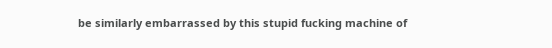be similarly embarrassed by this stupid fucking machine of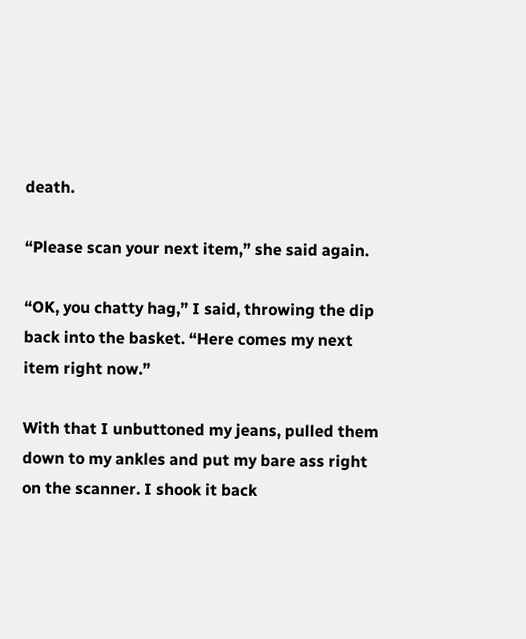death.

“Please scan your next item,” she said again.

“OK, you chatty hag,” I said, throwing the dip back into the basket. “Here comes my next item right now.”

With that I unbuttoned my jeans, pulled them down to my ankles and put my bare ass right on the scanner. I shook it back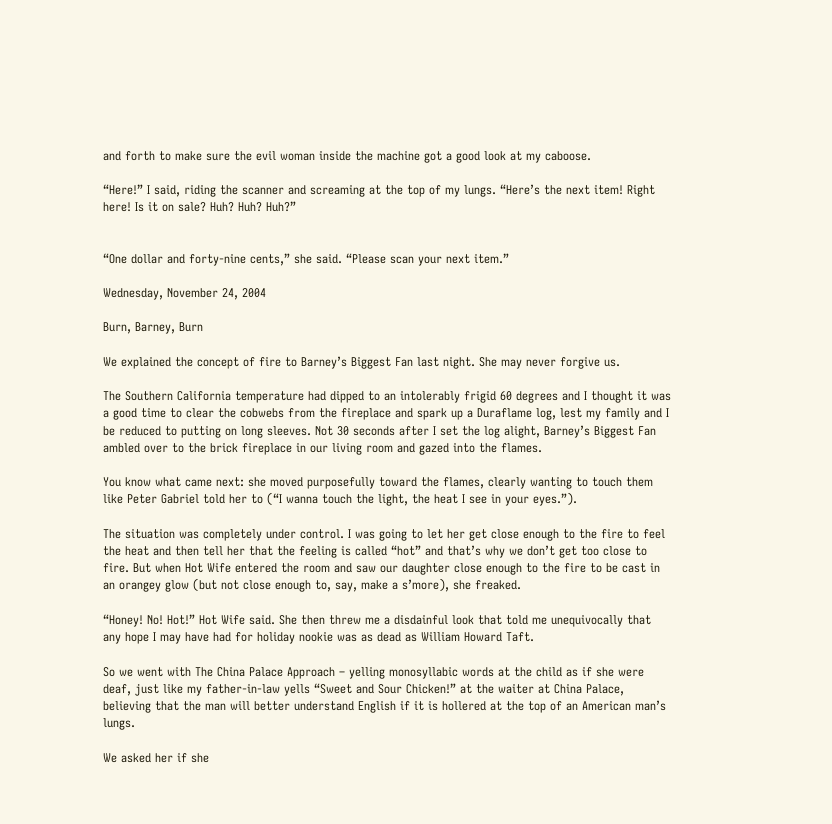and forth to make sure the evil woman inside the machine got a good look at my caboose.

“Here!” I said, riding the scanner and screaming at the top of my lungs. “Here’s the next item! Right here! Is it on sale? Huh? Huh? Huh?”


“One dollar and forty-nine cents,” she said. “Please scan your next item.”

Wednesday, November 24, 2004

Burn, Barney, Burn

We explained the concept of fire to Barney’s Biggest Fan last night. She may never forgive us.

The Southern California temperature had dipped to an intolerably frigid 60 degrees and I thought it was a good time to clear the cobwebs from the fireplace and spark up a Duraflame log, lest my family and I be reduced to putting on long sleeves. Not 30 seconds after I set the log alight, Barney’s Biggest Fan ambled over to the brick fireplace in our living room and gazed into the flames.

You know what came next: she moved purposefully toward the flames, clearly wanting to touch them like Peter Gabriel told her to (“I wanna touch the light, the heat I see in your eyes.”).

The situation was completely under control. I was going to let her get close enough to the fire to feel the heat and then tell her that the feeling is called “hot” and that’s why we don’t get too close to fire. But when Hot Wife entered the room and saw our daughter close enough to the fire to be cast in an orangey glow (but not close enough to, say, make a s’more), she freaked.

“Honey! No! Hot!” Hot Wife said. She then threw me a disdainful look that told me unequivocally that any hope I may have had for holiday nookie was as dead as William Howard Taft.

So we went with The China Palace Approach – yelling monosyllabic words at the child as if she were deaf, just like my father-in-law yells “Sweet and Sour Chicken!” at the waiter at China Palace, believing that the man will better understand English if it is hollered at the top of an American man’s lungs.

We asked her if she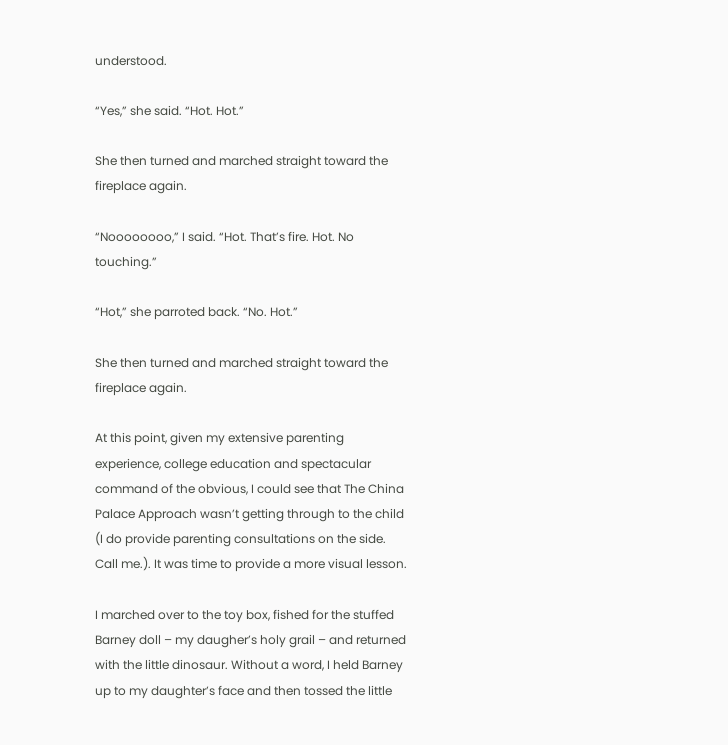understood.

“Yes,” she said. “Hot. Hot.”

She then turned and marched straight toward the fireplace again.

“Noooooooo,” I said. “Hot. That’s fire. Hot. No touching.”

“Hot,” she parroted back. “No. Hot.”

She then turned and marched straight toward the fireplace again.

At this point, given my extensive parenting experience, college education and spectacular command of the obvious, I could see that The China Palace Approach wasn’t getting through to the child (I do provide parenting consultations on the side. Call me.). It was time to provide a more visual lesson.

I marched over to the toy box, fished for the stuffed Barney doll – my daugher’s holy grail – and returned with the little dinosaur. Without a word, I held Barney up to my daughter’s face and then tossed the little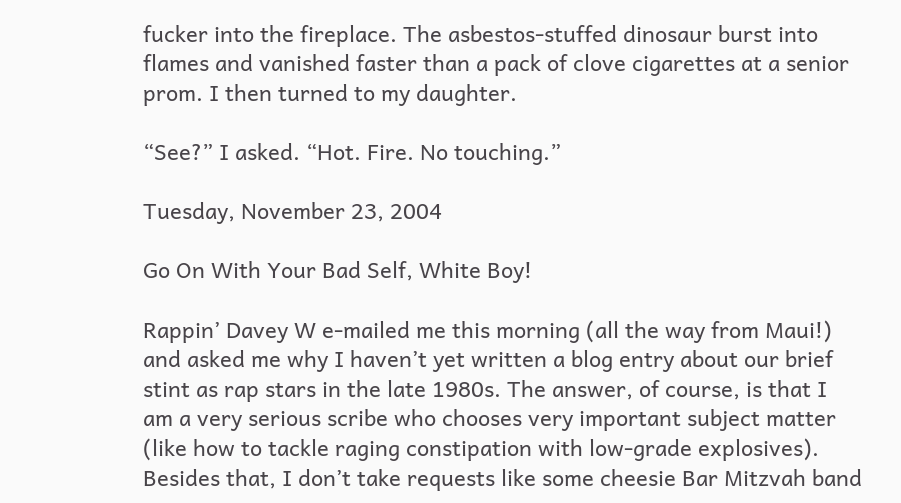fucker into the fireplace. The asbestos-stuffed dinosaur burst into flames and vanished faster than a pack of clove cigarettes at a senior prom. I then turned to my daughter.

“See?” I asked. “Hot. Fire. No touching.”

Tuesday, November 23, 2004

Go On With Your Bad Self, White Boy!

Rappin’ Davey W e-mailed me this morning (all the way from Maui!) and asked me why I haven’t yet written a blog entry about our brief stint as rap stars in the late 1980s. The answer, of course, is that I am a very serious scribe who chooses very important subject matter (like how to tackle raging constipation with low-grade explosives). Besides that, I don’t take requests like some cheesie Bar Mitzvah band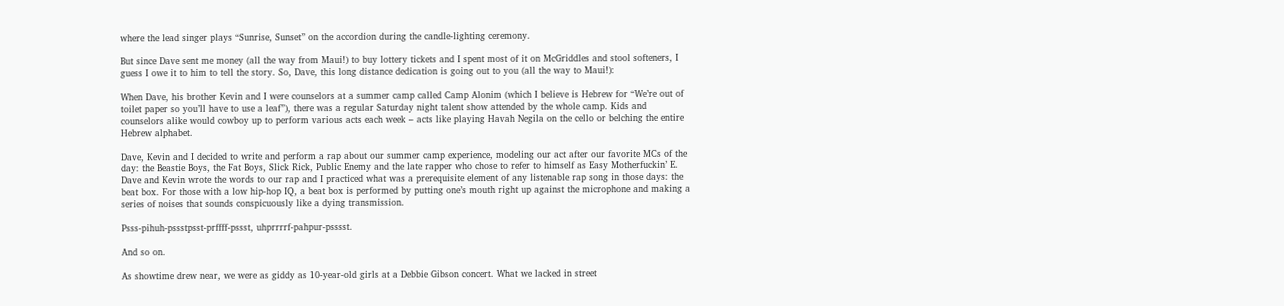where the lead singer plays “Sunrise, Sunset” on the accordion during the candle-lighting ceremony.

But since Dave sent me money (all the way from Maui!) to buy lottery tickets and I spent most of it on McGriddles and stool softeners, I guess I owe it to him to tell the story. So, Dave, this long distance dedication is going out to you (all the way to Maui!):

When Dave, his brother Kevin and I were counselors at a summer camp called Camp Alonim (which I believe is Hebrew for “We’re out of toilet paper so you’ll have to use a leaf”), there was a regular Saturday night talent show attended by the whole camp. Kids and counselors alike would cowboy up to perform various acts each week – acts like playing Havah Negila on the cello or belching the entire Hebrew alphabet.

Dave, Kevin and I decided to write and perform a rap about our summer camp experience, modeling our act after our favorite MCs of the day: the Beastie Boys, the Fat Boys, Slick Rick, Public Enemy and the late rapper who chose to refer to himself as Easy Motherfuckin’ E. Dave and Kevin wrote the words to our rap and I practiced what was a prerequisite element of any listenable rap song in those days: the beat box. For those with a low hip-hop IQ, a beat box is performed by putting one’s mouth right up against the microphone and making a series of noises that sounds conspicuously like a dying transmission.

Psss-pihuh-pssstpsst-prffff-pssst, uhprrrrf-pahpur-psssst.

And so on.

As showtime drew near, we were as giddy as 10-year-old girls at a Debbie Gibson concert. What we lacked in street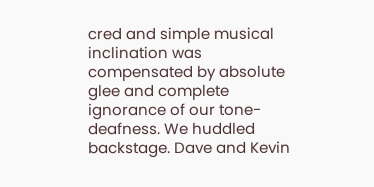cred and simple musical inclination was compensated by absolute glee and complete ignorance of our tone-deafness. We huddled backstage. Dave and Kevin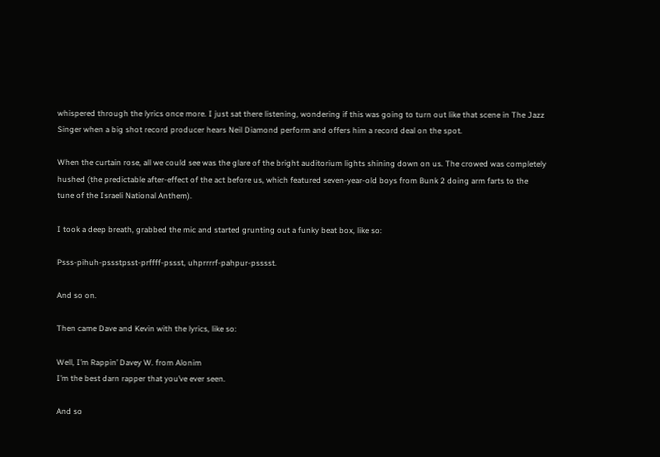whispered through the lyrics once more. I just sat there listening, wondering if this was going to turn out like that scene in The Jazz Singer when a big shot record producer hears Neil Diamond perform and offers him a record deal on the spot.

When the curtain rose, all we could see was the glare of the bright auditorium lights shining down on us. The crowed was completely hushed (the predictable after-effect of the act before us, which featured seven-year-old boys from Bunk 2 doing arm farts to the tune of the Israeli National Anthem).

I took a deep breath, grabbed the mic and started grunting out a funky beat box, like so:

Psss-pihuh-pssstpsst-prffff-pssst, uhprrrrf-pahpur-psssst.

And so on.

Then came Dave and Kevin with the lyrics, like so:

Well, I’m Rappin’ Davey W. from Alonim
I’m the best darn rapper that you’ve ever seen.

And so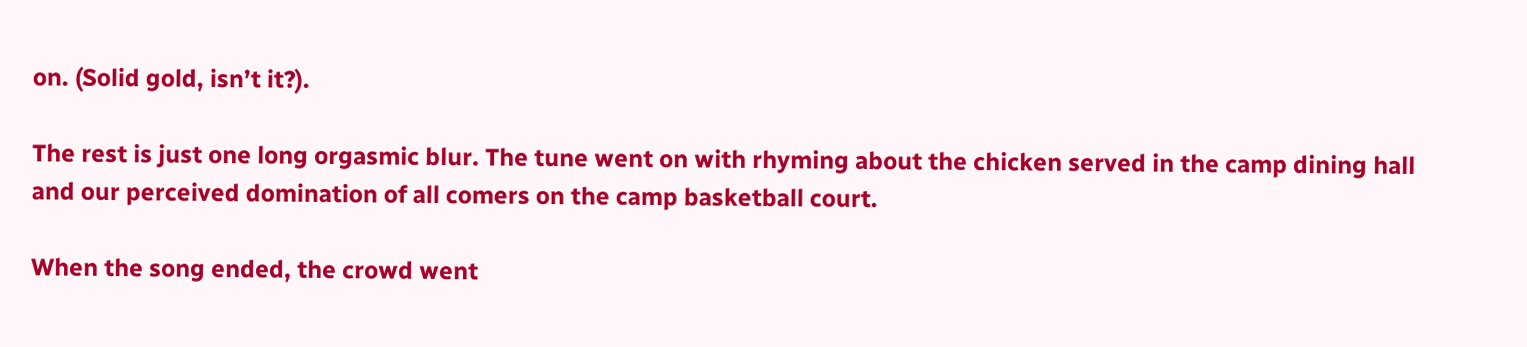on. (Solid gold, isn’t it?).

The rest is just one long orgasmic blur. The tune went on with rhyming about the chicken served in the camp dining hall and our perceived domination of all comers on the camp basketball court.

When the song ended, the crowd went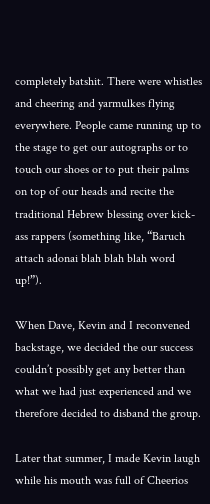completely batshit. There were whistles and cheering and yarmulkes flying everywhere. People came running up to the stage to get our autographs or to touch our shoes or to put their palms on top of our heads and recite the traditional Hebrew blessing over kick-ass rappers (something like, “Baruch attach adonai blah blah blah word up!”).

When Dave, Kevin and I reconvened backstage, we decided the our success couldn’t possibly get any better than what we had just experienced and we therefore decided to disband the group.

Later that summer, I made Kevin laugh while his mouth was full of Cheerios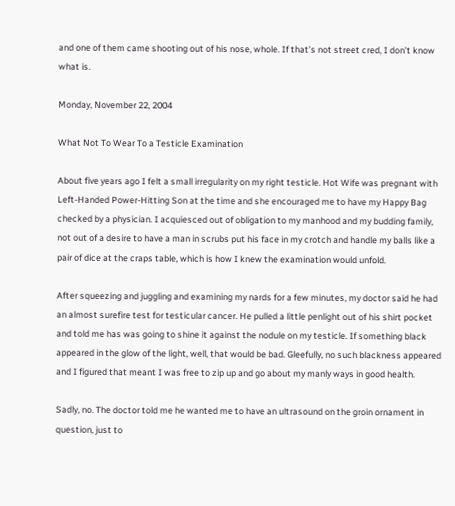and one of them came shooting out of his nose, whole. If that’s not street cred, I don’t know what is.

Monday, November 22, 2004

What Not To Wear To a Testicle Examination

About five years ago I felt a small irregularity on my right testicle. Hot Wife was pregnant with Left-Handed Power-Hitting Son at the time and she encouraged me to have my Happy Bag checked by a physician. I acquiesced out of obligation to my manhood and my budding family, not out of a desire to have a man in scrubs put his face in my crotch and handle my balls like a pair of dice at the craps table, which is how I knew the examination would unfold.

After squeezing and juggling and examining my nards for a few minutes, my doctor said he had an almost surefire test for testicular cancer. He pulled a little penlight out of his shirt pocket and told me has was going to shine it against the nodule on my testicle. If something black appeared in the glow of the light, well, that would be bad. Gleefully, no such blackness appeared and I figured that meant I was free to zip up and go about my manly ways in good health.

Sadly, no. The doctor told me he wanted me to have an ultrasound on the groin ornament in question, just to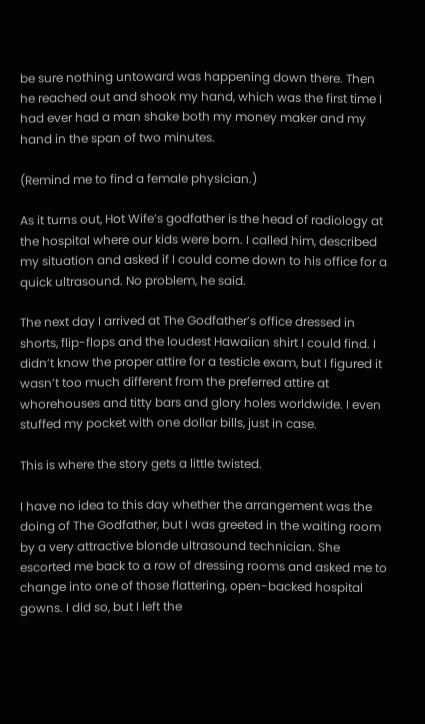be sure nothing untoward was happening down there. Then he reached out and shook my hand, which was the first time I had ever had a man shake both my money maker and my hand in the span of two minutes.

(Remind me to find a female physician.)

As it turns out, Hot Wife’s godfather is the head of radiology at the hospital where our kids were born. I called him, described my situation and asked if I could come down to his office for a quick ultrasound. No problem, he said.

The next day I arrived at The Godfather’s office dressed in shorts, flip-flops and the loudest Hawaiian shirt I could find. I didn’t know the proper attire for a testicle exam, but I figured it wasn’t too much different from the preferred attire at whorehouses and titty bars and glory holes worldwide. I even stuffed my pocket with one dollar bills, just in case.

This is where the story gets a little twisted.

I have no idea to this day whether the arrangement was the doing of The Godfather, but I was greeted in the waiting room by a very attractive blonde ultrasound technician. She escorted me back to a row of dressing rooms and asked me to change into one of those flattering, open-backed hospital gowns. I did so, but I left the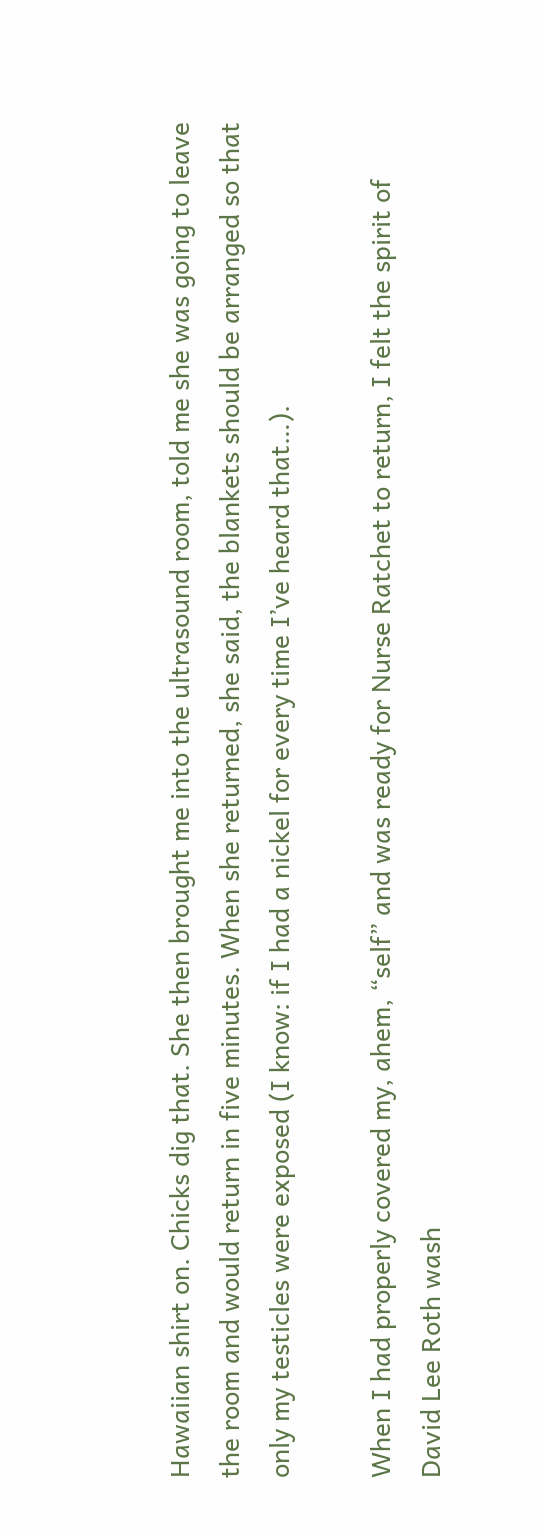Hawaiian shirt on. Chicks dig that. She then brought me into the ultrasound room, told me she was going to leave the room and would return in five minutes. When she returned, she said, the blankets should be arranged so that only my testicles were exposed (I know: if I had a nickel for every time I’ve heard that…).

When I had properly covered my, ahem, “self” and was ready for Nurse Ratchet to return, I felt the spirit of David Lee Roth wash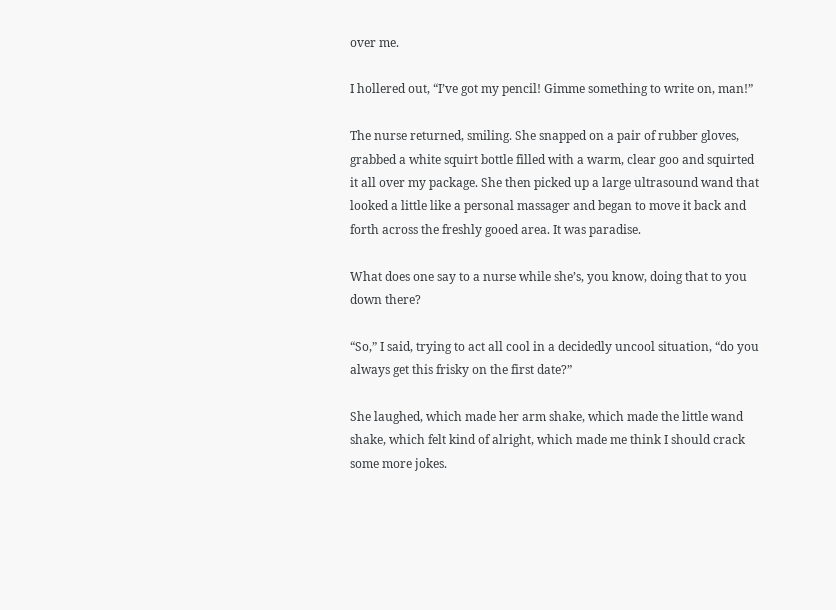over me.

I hollered out, “I’ve got my pencil! Gimme something to write on, man!”

The nurse returned, smiling. She snapped on a pair of rubber gloves, grabbed a white squirt bottle filled with a warm, clear goo and squirted it all over my package. She then picked up a large ultrasound wand that looked a little like a personal massager and began to move it back and forth across the freshly gooed area. It was paradise.

What does one say to a nurse while she’s, you know, doing that to you down there?

“So,” I said, trying to act all cool in a decidedly uncool situation, “do you always get this frisky on the first date?”

She laughed, which made her arm shake, which made the little wand shake, which felt kind of alright, which made me think I should crack some more jokes.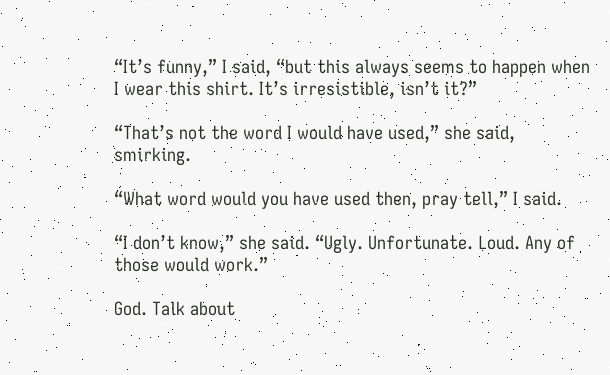“It’s funny,” I said, “but this always seems to happen when I wear this shirt. It’s irresistible, isn’t it?”

“That’s not the word I would have used,” she said, smirking.

“What word would you have used then, pray tell,” I said.

“I don’t know,” she said. “Ugly. Unfortunate. Loud. Any of those would work.”

God. Talk about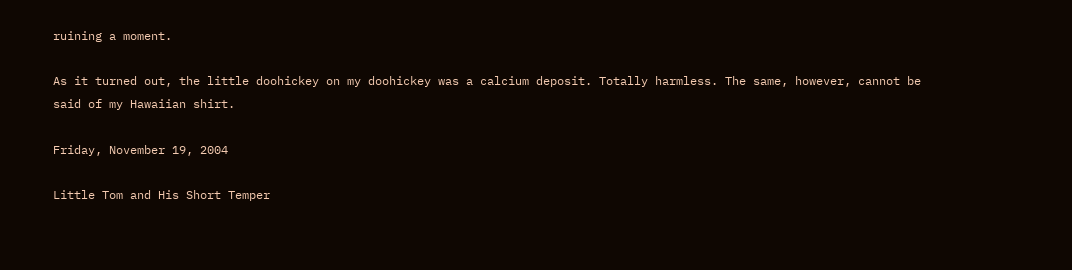ruining a moment.

As it turned out, the little doohickey on my doohickey was a calcium deposit. Totally harmless. The same, however, cannot be said of my Hawaiian shirt.

Friday, November 19, 2004

Little Tom and His Short Temper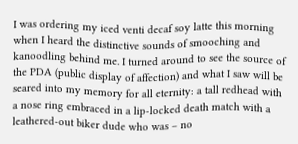I was ordering my iced venti decaf soy latte this morning when I heard the distinctive sounds of smooching and kanoodling behind me. I turned around to see the source of the PDA (public display of affection) and what I saw will be seared into my memory for all eternity: a tall redhead with a nose ring embraced in a lip-locked death match with a leathered-out biker dude who was – no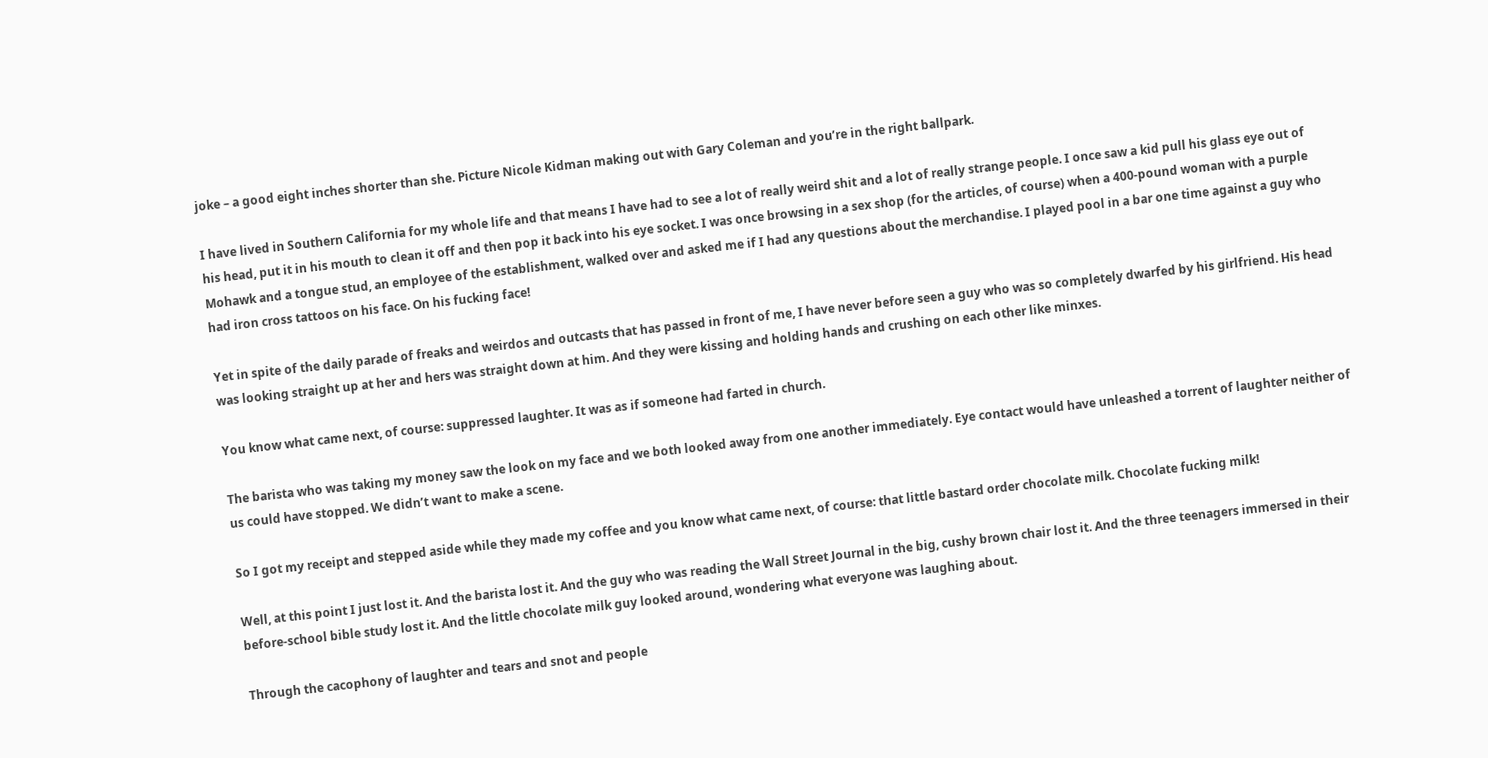joke – a good eight inches shorter than she. Picture Nicole Kidman making out with Gary Coleman and you’re in the right ballpark.

I have lived in Southern California for my whole life and that means I have had to see a lot of really weird shit and a lot of really strange people. I once saw a kid pull his glass eye out of his head, put it in his mouth to clean it off and then pop it back into his eye socket. I was once browsing in a sex shop (for the articles, of course) when a 400-pound woman with a purple Mohawk and a tongue stud, an employee of the establishment, walked over and asked me if I had any questions about the merchandise. I played pool in a bar one time against a guy who had iron cross tattoos on his face. On his fucking face!

Yet in spite of the daily parade of freaks and weirdos and outcasts that has passed in front of me, I have never before seen a guy who was so completely dwarfed by his girlfriend. His head was looking straight up at her and hers was straight down at him. And they were kissing and holding hands and crushing on each other like minxes.

You know what came next, of course: suppressed laughter. It was as if someone had farted in church.

The barista who was taking my money saw the look on my face and we both looked away from one another immediately. Eye contact would have unleashed a torrent of laughter neither of us could have stopped. We didn’t want to make a scene.

So I got my receipt and stepped aside while they made my coffee and you know what came next, of course: that little bastard order chocolate milk. Chocolate fucking milk!

Well, at this point I just lost it. And the barista lost it. And the guy who was reading the Wall Street Journal in the big, cushy brown chair lost it. And the three teenagers immersed in their before-school bible study lost it. And the little chocolate milk guy looked around, wondering what everyone was laughing about.

Through the cacophony of laughter and tears and snot and people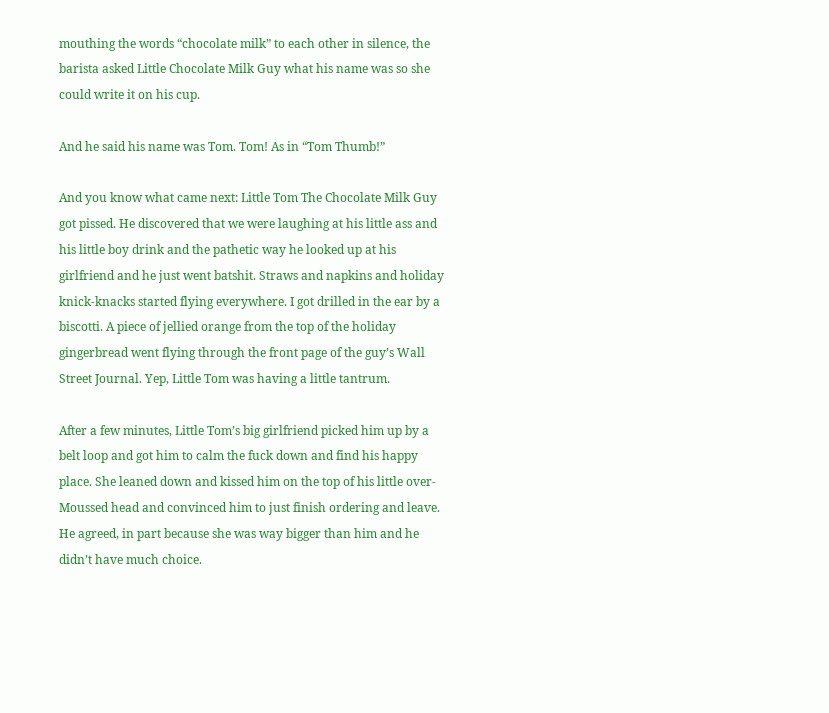mouthing the words “chocolate milk” to each other in silence, the barista asked Little Chocolate Milk Guy what his name was so she could write it on his cup.

And he said his name was Tom. Tom! As in “Tom Thumb!”

And you know what came next: Little Tom The Chocolate Milk Guy got pissed. He discovered that we were laughing at his little ass and his little boy drink and the pathetic way he looked up at his girlfriend and he just went batshit. Straws and napkins and holiday knick-knacks started flying everywhere. I got drilled in the ear by a biscotti. A piece of jellied orange from the top of the holiday gingerbread went flying through the front page of the guy’s Wall Street Journal. Yep, Little Tom was having a little tantrum.

After a few minutes, Little Tom’s big girlfriend picked him up by a belt loop and got him to calm the fuck down and find his happy place. She leaned down and kissed him on the top of his little over-Moussed head and convinced him to just finish ordering and leave. He agreed, in part because she was way bigger than him and he didn’t have much choice.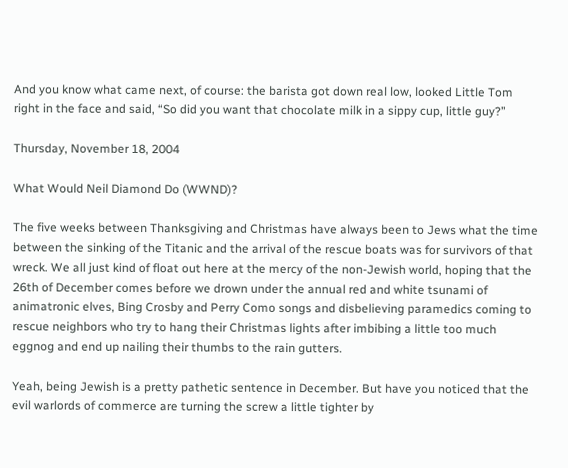And you know what came next, of course: the barista got down real low, looked Little Tom right in the face and said, “So did you want that chocolate milk in a sippy cup, little guy?”

Thursday, November 18, 2004

What Would Neil Diamond Do (WWND)?

The five weeks between Thanksgiving and Christmas have always been to Jews what the time between the sinking of the Titanic and the arrival of the rescue boats was for survivors of that wreck. We all just kind of float out here at the mercy of the non-Jewish world, hoping that the 26th of December comes before we drown under the annual red and white tsunami of animatronic elves, Bing Crosby and Perry Como songs and disbelieving paramedics coming to rescue neighbors who try to hang their Christmas lights after imbibing a little too much eggnog and end up nailing their thumbs to the rain gutters.

Yeah, being Jewish is a pretty pathetic sentence in December. But have you noticed that the evil warlords of commerce are turning the screw a little tighter by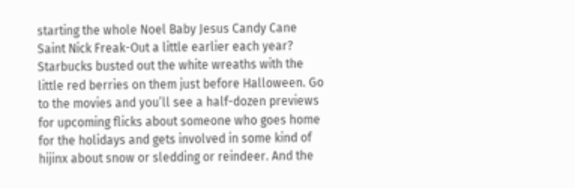starting the whole Noel Baby Jesus Candy Cane Saint Nick Freak-Out a little earlier each year? Starbucks busted out the white wreaths with the little red berries on them just before Halloween. Go to the movies and you’ll see a half-dozen previews for upcoming flicks about someone who goes home for the holidays and gets involved in some kind of hijinx about snow or sledding or reindeer. And the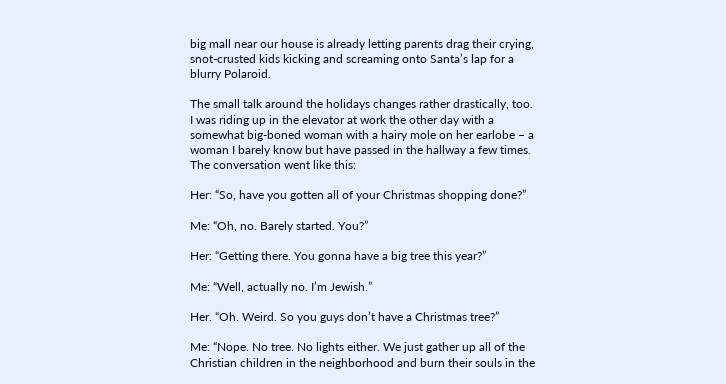big mall near our house is already letting parents drag their crying, snot-crusted kids kicking and screaming onto Santa’s lap for a blurry Polaroid.

The small talk around the holidays changes rather drastically, too. I was riding up in the elevator at work the other day with a somewhat big-boned woman with a hairy mole on her earlobe – a woman I barely know but have passed in the hallway a few times. The conversation went like this:

Her: “So, have you gotten all of your Christmas shopping done?”

Me: “Oh, no. Barely started. You?”

Her: “Getting there. You gonna have a big tree this year?”

Me: “Well, actually no. I’m Jewish.”

Her. “Oh. Weird. So you guys don’t have a Christmas tree?”

Me: “Nope. No tree. No lights either. We just gather up all of the Christian children in the neighborhood and burn their souls in the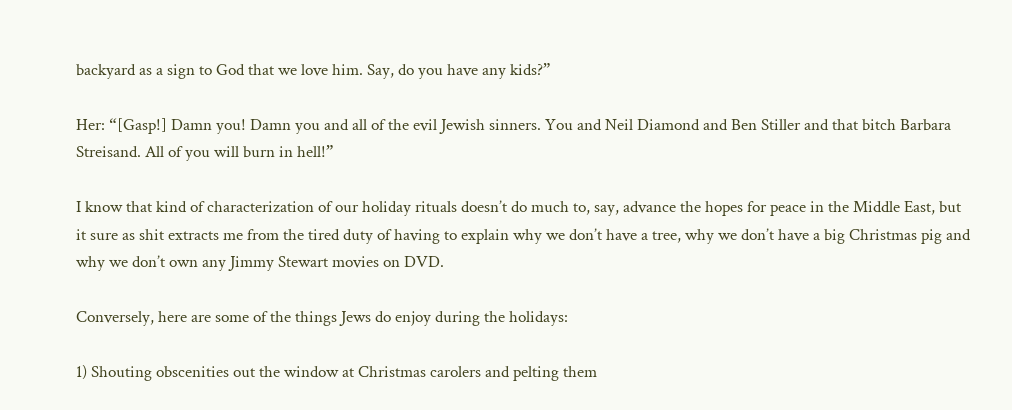backyard as a sign to God that we love him. Say, do you have any kids?”

Her: “[Gasp!] Damn you! Damn you and all of the evil Jewish sinners. You and Neil Diamond and Ben Stiller and that bitch Barbara Streisand. All of you will burn in hell!”

I know that kind of characterization of our holiday rituals doesn’t do much to, say, advance the hopes for peace in the Middle East, but it sure as shit extracts me from the tired duty of having to explain why we don’t have a tree, why we don’t have a big Christmas pig and why we don’t own any Jimmy Stewart movies on DVD.

Conversely, here are some of the things Jews do enjoy during the holidays:

1) Shouting obscenities out the window at Christmas carolers and pelting them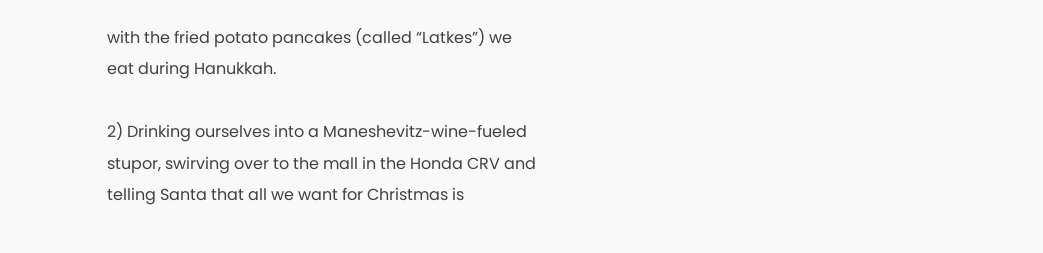with the fried potato pancakes (called “Latkes”) we eat during Hanukkah.

2) Drinking ourselves into a Maneshevitz-wine-fueled stupor, swirving over to the mall in the Honda CRV and telling Santa that all we want for Christmas is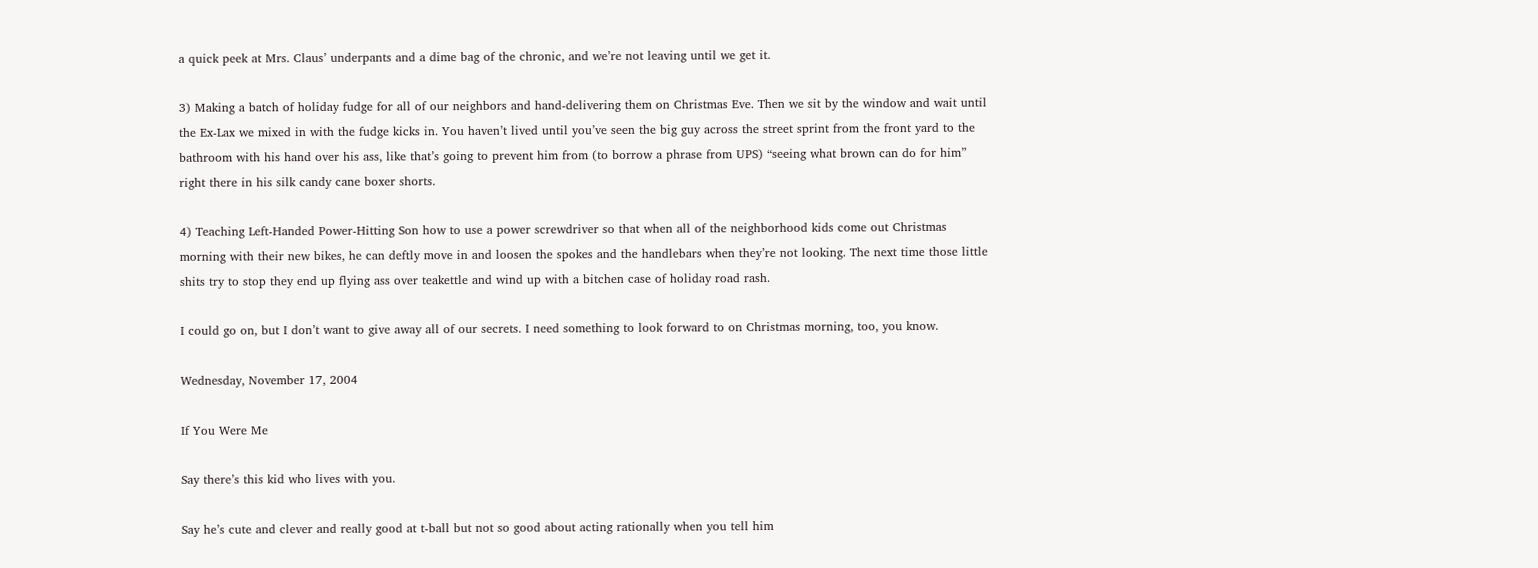a quick peek at Mrs. Claus’ underpants and a dime bag of the chronic, and we’re not leaving until we get it.

3) Making a batch of holiday fudge for all of our neighbors and hand-delivering them on Christmas Eve. Then we sit by the window and wait until the Ex-Lax we mixed in with the fudge kicks in. You haven’t lived until you’ve seen the big guy across the street sprint from the front yard to the bathroom with his hand over his ass, like that’s going to prevent him from (to borrow a phrase from UPS) “seeing what brown can do for him” right there in his silk candy cane boxer shorts.

4) Teaching Left-Handed Power-Hitting Son how to use a power screwdriver so that when all of the neighborhood kids come out Christmas morning with their new bikes, he can deftly move in and loosen the spokes and the handlebars when they’re not looking. The next time those little shits try to stop they end up flying ass over teakettle and wind up with a bitchen case of holiday road rash.

I could go on, but I don’t want to give away all of our secrets. I need something to look forward to on Christmas morning, too, you know.

Wednesday, November 17, 2004

If You Were Me

Say there’s this kid who lives with you.

Say he’s cute and clever and really good at t-ball but not so good about acting rationally when you tell him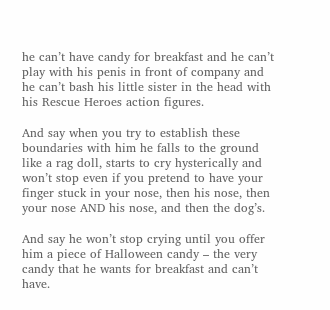he can’t have candy for breakfast and he can’t play with his penis in front of company and he can’t bash his little sister in the head with his Rescue Heroes action figures.

And say when you try to establish these boundaries with him he falls to the ground like a rag doll, starts to cry hysterically and won’t stop even if you pretend to have your finger stuck in your nose, then his nose, then your nose AND his nose, and then the dog’s.

And say he won’t stop crying until you offer him a piece of Halloween candy – the very candy that he wants for breakfast and can’t have.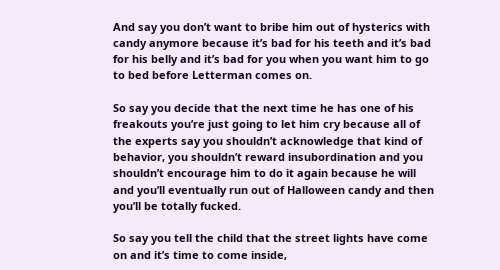And say you don’t want to bribe him out of hysterics with candy anymore because it’s bad for his teeth and it’s bad for his belly and it’s bad for you when you want him to go to bed before Letterman comes on.

So say you decide that the next time he has one of his freakouts you’re just going to let him cry because all of the experts say you shouldn’t acknowledge that kind of behavior, you shouldn’t reward insubordination and you shouldn’t encourage him to do it again because he will and you’ll eventually run out of Halloween candy and then you’ll be totally fucked.

So say you tell the child that the street lights have come on and it’s time to come inside,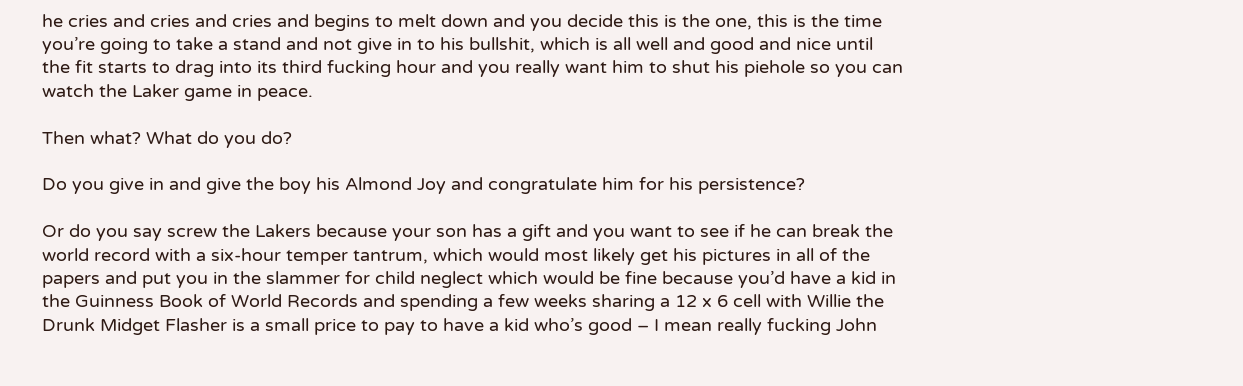he cries and cries and cries and begins to melt down and you decide this is the one, this is the time you’re going to take a stand and not give in to his bullshit, which is all well and good and nice until the fit starts to drag into its third fucking hour and you really want him to shut his piehole so you can watch the Laker game in peace.

Then what? What do you do?

Do you give in and give the boy his Almond Joy and congratulate him for his persistence?

Or do you say screw the Lakers because your son has a gift and you want to see if he can break the world record with a six-hour temper tantrum, which would most likely get his pictures in all of the papers and put you in the slammer for child neglect which would be fine because you’d have a kid in the Guinness Book of World Records and spending a few weeks sharing a 12 x 6 cell with Willie the Drunk Midget Flasher is a small price to pay to have a kid who’s good – I mean really fucking John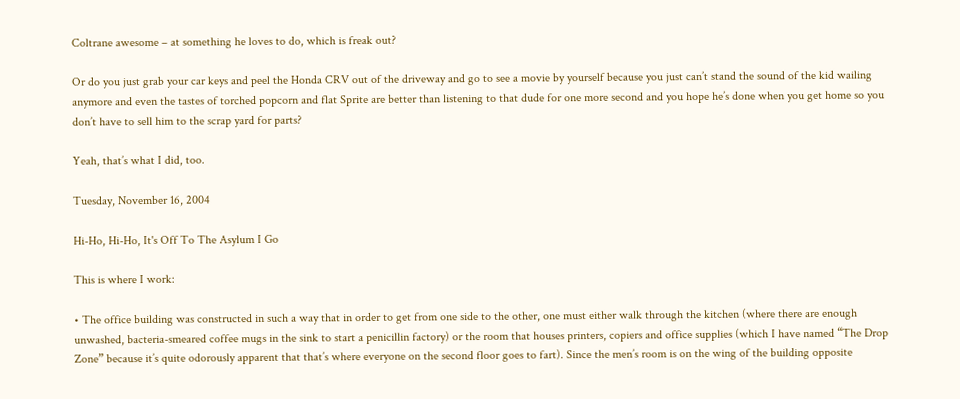Coltrane awesome – at something he loves to do, which is freak out?

Or do you just grab your car keys and peel the Honda CRV out of the driveway and go to see a movie by yourself because you just can’t stand the sound of the kid wailing anymore and even the tastes of torched popcorn and flat Sprite are better than listening to that dude for one more second and you hope he’s done when you get home so you don’t have to sell him to the scrap yard for parts?

Yeah, that’s what I did, too.

Tuesday, November 16, 2004

Hi-Ho, Hi-Ho, It's Off To The Asylum I Go

This is where I work:

• The office building was constructed in such a way that in order to get from one side to the other, one must either walk through the kitchen (where there are enough unwashed, bacteria-smeared coffee mugs in the sink to start a penicillin factory) or the room that houses printers, copiers and office supplies (which I have named “The Drop Zone” because it’s quite odorously apparent that that’s where everyone on the second floor goes to fart). Since the men’s room is on the wing of the building opposite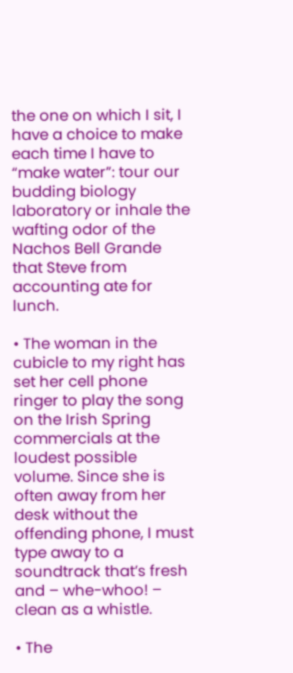the one on which I sit, I have a choice to make each time I have to “make water”: tour our budding biology laboratory or inhale the wafting odor of the Nachos Bell Grande that Steve from accounting ate for lunch.

• The woman in the cubicle to my right has set her cell phone ringer to play the song on the Irish Spring commercials at the loudest possible volume. Since she is often away from her desk without the offending phone, I must type away to a soundtrack that’s fresh and – whe-whoo! – clean as a whistle.

• The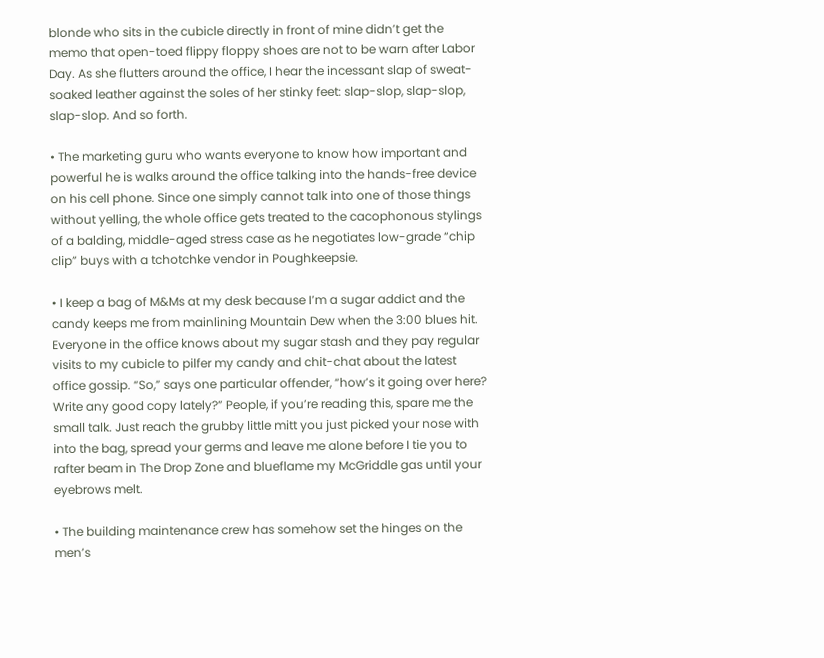blonde who sits in the cubicle directly in front of mine didn’t get the memo that open-toed flippy floppy shoes are not to be warn after Labor Day. As she flutters around the office, I hear the incessant slap of sweat-soaked leather against the soles of her stinky feet: slap-slop, slap-slop, slap-slop. And so forth.

• The marketing guru who wants everyone to know how important and powerful he is walks around the office talking into the hands-free device on his cell phone. Since one simply cannot talk into one of those things without yelling, the whole office gets treated to the cacophonous stylings of a balding, middle-aged stress case as he negotiates low-grade “chip clip” buys with a tchotchke vendor in Poughkeepsie.

• I keep a bag of M&Ms at my desk because I’m a sugar addict and the candy keeps me from mainlining Mountain Dew when the 3:00 blues hit. Everyone in the office knows about my sugar stash and they pay regular visits to my cubicle to pilfer my candy and chit-chat about the latest office gossip. “So,” says one particular offender, “how’s it going over here? Write any good copy lately?” People, if you’re reading this, spare me the small talk. Just reach the grubby little mitt you just picked your nose with into the bag, spread your germs and leave me alone before I tie you to rafter beam in The Drop Zone and blueflame my McGriddle gas until your eyebrows melt.

• The building maintenance crew has somehow set the hinges on the men’s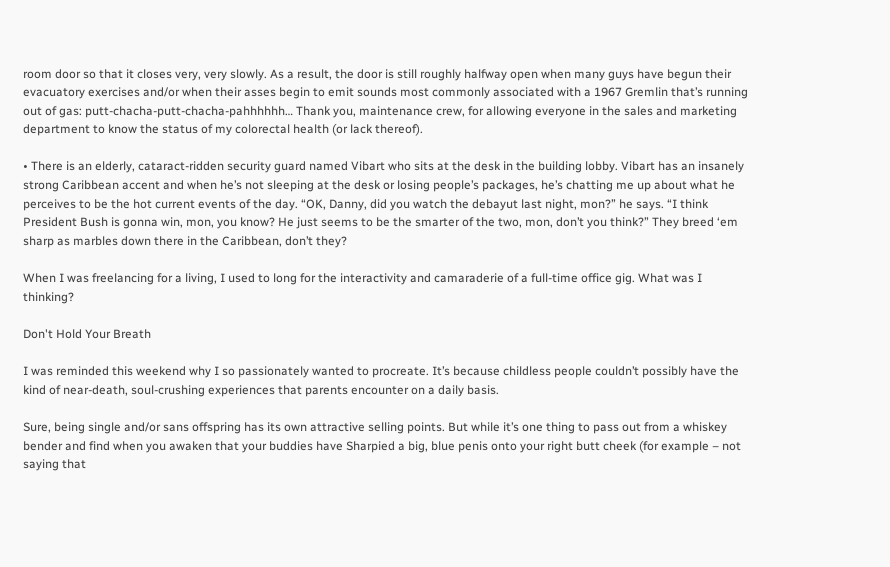room door so that it closes very, very slowly. As a result, the door is still roughly halfway open when many guys have begun their evacuatory exercises and/or when their asses begin to emit sounds most commonly associated with a 1967 Gremlin that’s running out of gas: putt-chacha-putt-chacha-pahhhhhh… Thank you, maintenance crew, for allowing everyone in the sales and marketing department to know the status of my colorectal health (or lack thereof).

• There is an elderly, cataract-ridden security guard named Vibart who sits at the desk in the building lobby. Vibart has an insanely strong Caribbean accent and when he’s not sleeping at the desk or losing people’s packages, he’s chatting me up about what he perceives to be the hot current events of the day. “OK, Danny, did you watch the debayut last night, mon?” he says. “I think President Bush is gonna win, mon, you know? He just seems to be the smarter of the two, mon, don’t you think?” They breed ‘em sharp as marbles down there in the Caribbean, don’t they?

When I was freelancing for a living, I used to long for the interactivity and camaraderie of a full-time office gig. What was I thinking?

Don't Hold Your Breath

I was reminded this weekend why I so passionately wanted to procreate. It’s because childless people couldn’t possibly have the kind of near-death, soul-crushing experiences that parents encounter on a daily basis.

Sure, being single and/or sans offspring has its own attractive selling points. But while it’s one thing to pass out from a whiskey bender and find when you awaken that your buddies have Sharpied a big, blue penis onto your right butt cheek (for example – not saying that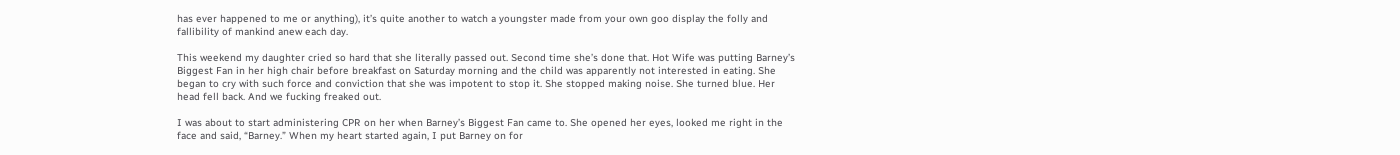has ever happened to me or anything), it’s quite another to watch a youngster made from your own goo display the folly and fallibility of mankind anew each day.

This weekend my daughter cried so hard that she literally passed out. Second time she’s done that. Hot Wife was putting Barney’s Biggest Fan in her high chair before breakfast on Saturday morning and the child was apparently not interested in eating. She began to cry with such force and conviction that she was impotent to stop it. She stopped making noise. She turned blue. Her head fell back. And we fucking freaked out.

I was about to start administering CPR on her when Barney’s Biggest Fan came to. She opened her eyes, looked me right in the face and said, “Barney.” When my heart started again, I put Barney on for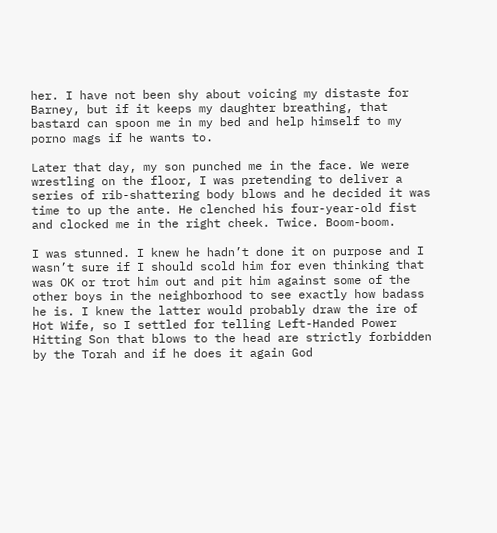her. I have not been shy about voicing my distaste for Barney, but if it keeps my daughter breathing, that bastard can spoon me in my bed and help himself to my porno mags if he wants to.

Later that day, my son punched me in the face. We were wrestling on the floor, I was pretending to deliver a series of rib-shattering body blows and he decided it was time to up the ante. He clenched his four-year-old fist and clocked me in the right cheek. Twice. Boom-boom.

I was stunned. I knew he hadn’t done it on purpose and I wasn’t sure if I should scold him for even thinking that was OK or trot him out and pit him against some of the other boys in the neighborhood to see exactly how badass he is. I knew the latter would probably draw the ire of Hot Wife, so I settled for telling Left-Handed Power Hitting Son that blows to the head are strictly forbidden by the Torah and if he does it again God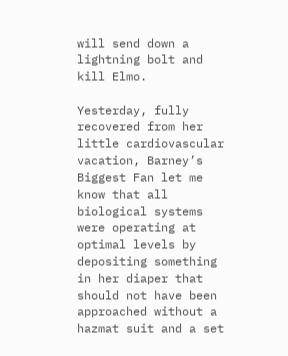will send down a lightning bolt and kill Elmo.

Yesterday, fully recovered from her little cardiovascular vacation, Barney’s Biggest Fan let me know that all biological systems were operating at optimal levels by depositing something in her diaper that should not have been approached without a hazmat suit and a set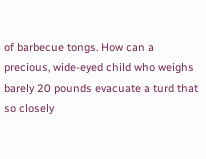of barbecue tongs. How can a precious, wide-eyed child who weighs barely 20 pounds evacuate a turd that so closely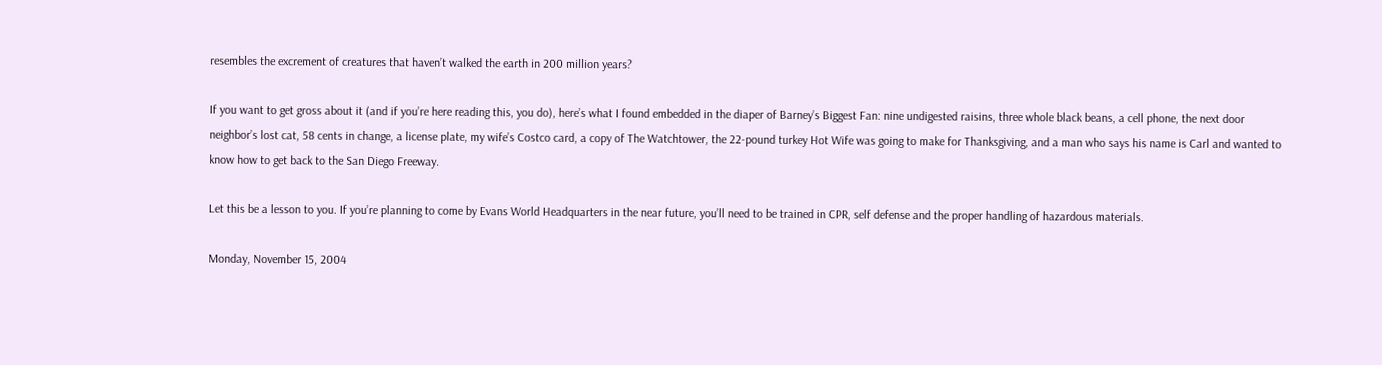resembles the excrement of creatures that haven’t walked the earth in 200 million years?

If you want to get gross about it (and if you’re here reading this, you do), here’s what I found embedded in the diaper of Barney’s Biggest Fan: nine undigested raisins, three whole black beans, a cell phone, the next door neighbor’s lost cat, 58 cents in change, a license plate, my wife’s Costco card, a copy of The Watchtower, the 22-pound turkey Hot Wife was going to make for Thanksgiving, and a man who says his name is Carl and wanted to know how to get back to the San Diego Freeway.

Let this be a lesson to you. If you’re planning to come by Evans World Headquarters in the near future, you’ll need to be trained in CPR, self defense and the proper handling of hazardous materials.

Monday, November 15, 2004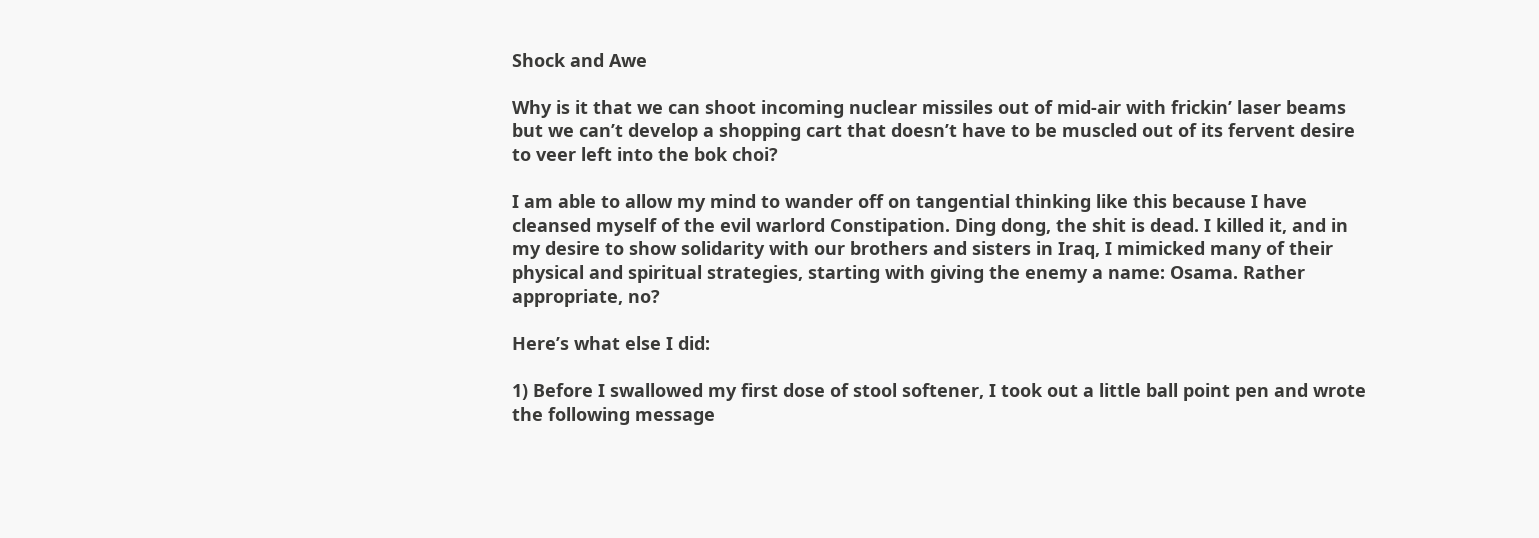Shock and Awe

Why is it that we can shoot incoming nuclear missiles out of mid-air with frickin’ laser beams but we can’t develop a shopping cart that doesn’t have to be muscled out of its fervent desire to veer left into the bok choi?

I am able to allow my mind to wander off on tangential thinking like this because I have cleansed myself of the evil warlord Constipation. Ding dong, the shit is dead. I killed it, and in my desire to show solidarity with our brothers and sisters in Iraq, I mimicked many of their physical and spiritual strategies, starting with giving the enemy a name: Osama. Rather appropriate, no?

Here’s what else I did:

1) Before I swallowed my first dose of stool softener, I took out a little ball point pen and wrote the following message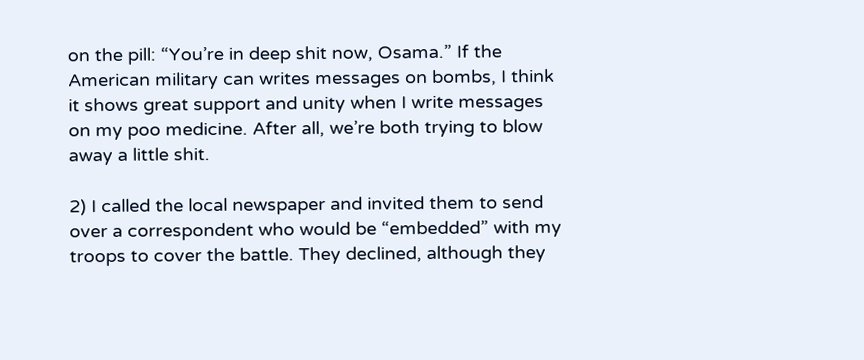on the pill: “You’re in deep shit now, Osama.” If the American military can writes messages on bombs, I think it shows great support and unity when I write messages on my poo medicine. After all, we’re both trying to blow away a little shit.

2) I called the local newspaper and invited them to send over a correspondent who would be “embedded” with my troops to cover the battle. They declined, although they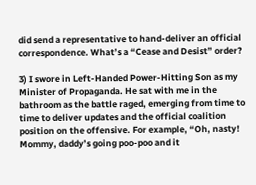did send a representative to hand-deliver an official correspondence. What’s a “Cease and Desist” order?

3) I swore in Left-Handed Power-Hitting Son as my Minister of Propaganda. He sat with me in the bathroom as the battle raged, emerging from time to time to deliver updates and the official coalition position on the offensive. For example, “Oh, nasty! Mommy, daddy’s going poo-poo and it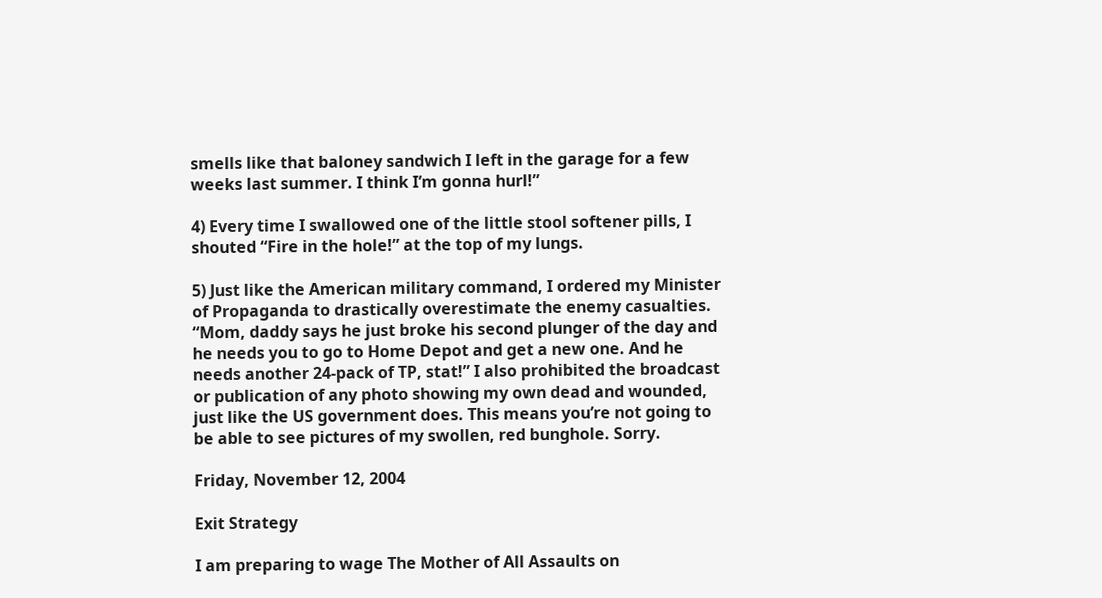smells like that baloney sandwich I left in the garage for a few weeks last summer. I think I’m gonna hurl!”

4) Every time I swallowed one of the little stool softener pills, I shouted “Fire in the hole!” at the top of my lungs.

5) Just like the American military command, I ordered my Minister of Propaganda to drastically overestimate the enemy casualties. “Mom, daddy says he just broke his second plunger of the day and he needs you to go to Home Depot and get a new one. And he needs another 24-pack of TP, stat!” I also prohibited the broadcast or publication of any photo showing my own dead and wounded, just like the US government does. This means you’re not going to be able to see pictures of my swollen, red bunghole. Sorry.

Friday, November 12, 2004

Exit Strategy

I am preparing to wage The Mother of All Assaults on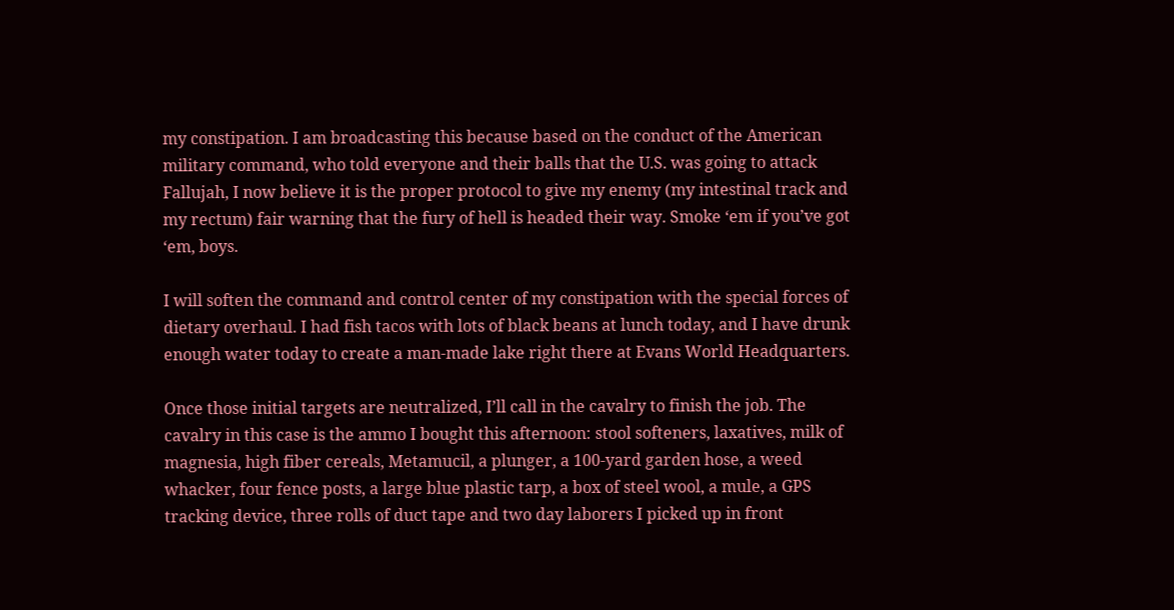my constipation. I am broadcasting this because based on the conduct of the American military command, who told everyone and their balls that the U.S. was going to attack Fallujah, I now believe it is the proper protocol to give my enemy (my intestinal track and my rectum) fair warning that the fury of hell is headed their way. Smoke ‘em if you’ve got ‘em, boys.

I will soften the command and control center of my constipation with the special forces of dietary overhaul. I had fish tacos with lots of black beans at lunch today, and I have drunk enough water today to create a man-made lake right there at Evans World Headquarters.

Once those initial targets are neutralized, I’ll call in the cavalry to finish the job. The cavalry in this case is the ammo I bought this afternoon: stool softeners, laxatives, milk of magnesia, high fiber cereals, Metamucil, a plunger, a 100-yard garden hose, a weed whacker, four fence posts, a large blue plastic tarp, a box of steel wool, a mule, a GPS tracking device, three rolls of duct tape and two day laborers I picked up in front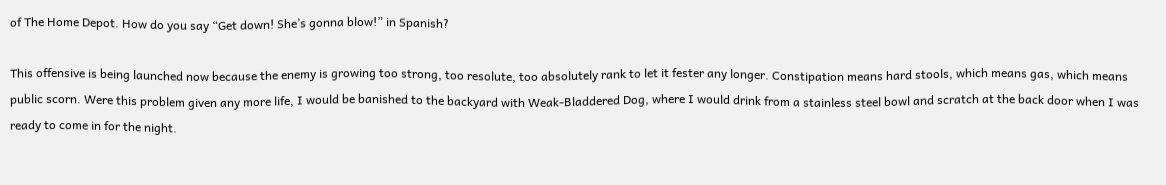of The Home Depot. How do you say “Get down! She’s gonna blow!” in Spanish?

This offensive is being launched now because the enemy is growing too strong, too resolute, too absolutely rank to let it fester any longer. Constipation means hard stools, which means gas, which means public scorn. Were this problem given any more life, I would be banished to the backyard with Weak-Bladdered Dog, where I would drink from a stainless steel bowl and scratch at the back door when I was ready to come in for the night.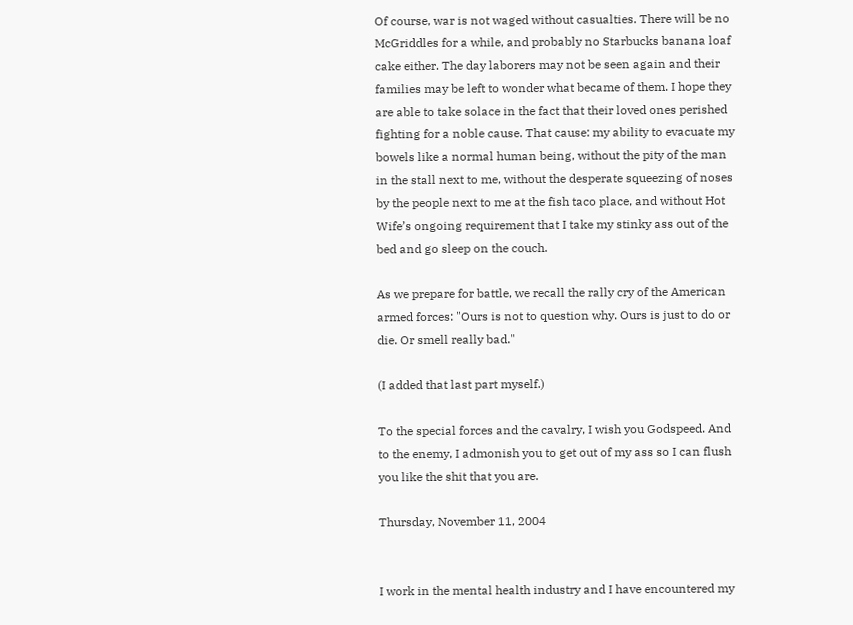Of course, war is not waged without casualties. There will be no McGriddles for a while, and probably no Starbucks banana loaf cake either. The day laborers may not be seen again and their families may be left to wonder what became of them. I hope they are able to take solace in the fact that their loved ones perished fighting for a noble cause. That cause: my ability to evacuate my bowels like a normal human being, without the pity of the man in the stall next to me, without the desperate squeezing of noses by the people next to me at the fish taco place, and without Hot Wife’s ongoing requirement that I take my stinky ass out of the bed and go sleep on the couch.

As we prepare for battle, we recall the rally cry of the American armed forces: "Ours is not to question why. Ours is just to do or die. Or smell really bad."

(I added that last part myself.)

To the special forces and the cavalry, I wish you Godspeed. And to the enemy, I admonish you to get out of my ass so I can flush you like the shit that you are.

Thursday, November 11, 2004


I work in the mental health industry and I have encountered my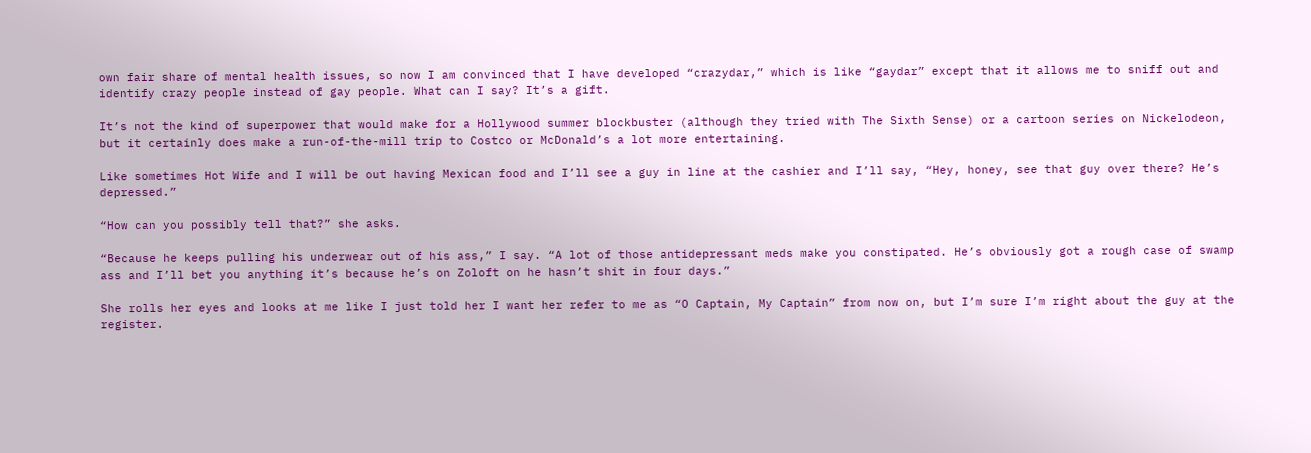own fair share of mental health issues, so now I am convinced that I have developed “crazydar,” which is like “gaydar” except that it allows me to sniff out and identify crazy people instead of gay people. What can I say? It’s a gift.

It’s not the kind of superpower that would make for a Hollywood summer blockbuster (although they tried with The Sixth Sense) or a cartoon series on Nickelodeon, but it certainly does make a run-of-the-mill trip to Costco or McDonald’s a lot more entertaining.

Like sometimes Hot Wife and I will be out having Mexican food and I’ll see a guy in line at the cashier and I’ll say, “Hey, honey, see that guy over there? He’s depressed.”

“How can you possibly tell that?” she asks.

“Because he keeps pulling his underwear out of his ass,” I say. “A lot of those antidepressant meds make you constipated. He’s obviously got a rough case of swamp ass and I’ll bet you anything it’s because he’s on Zoloft on he hasn’t shit in four days.”

She rolls her eyes and looks at me like I just told her I want her refer to me as “O Captain, My Captain” from now on, but I’m sure I’m right about the guy at the register.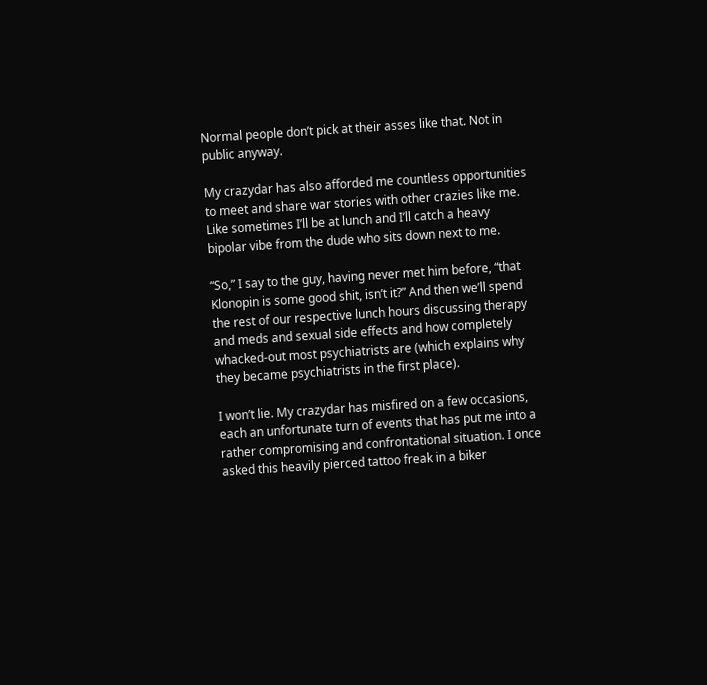Normal people don’t pick at their asses like that. Not in public anyway.

My crazydar has also afforded me countless opportunities to meet and share war stories with other crazies like me. Like sometimes I’ll be at lunch and I’ll catch a heavy bipolar vibe from the dude who sits down next to me.

“So,” I say to the guy, having never met him before, “that Klonopin is some good shit, isn’t it?” And then we’ll spend the rest of our respective lunch hours discussing therapy and meds and sexual side effects and how completely whacked-out most psychiatrists are (which explains why they became psychiatrists in the first place).

I won’t lie. My crazydar has misfired on a few occasions, each an unfortunate turn of events that has put me into a rather compromising and confrontational situation. I once asked this heavily pierced tattoo freak in a biker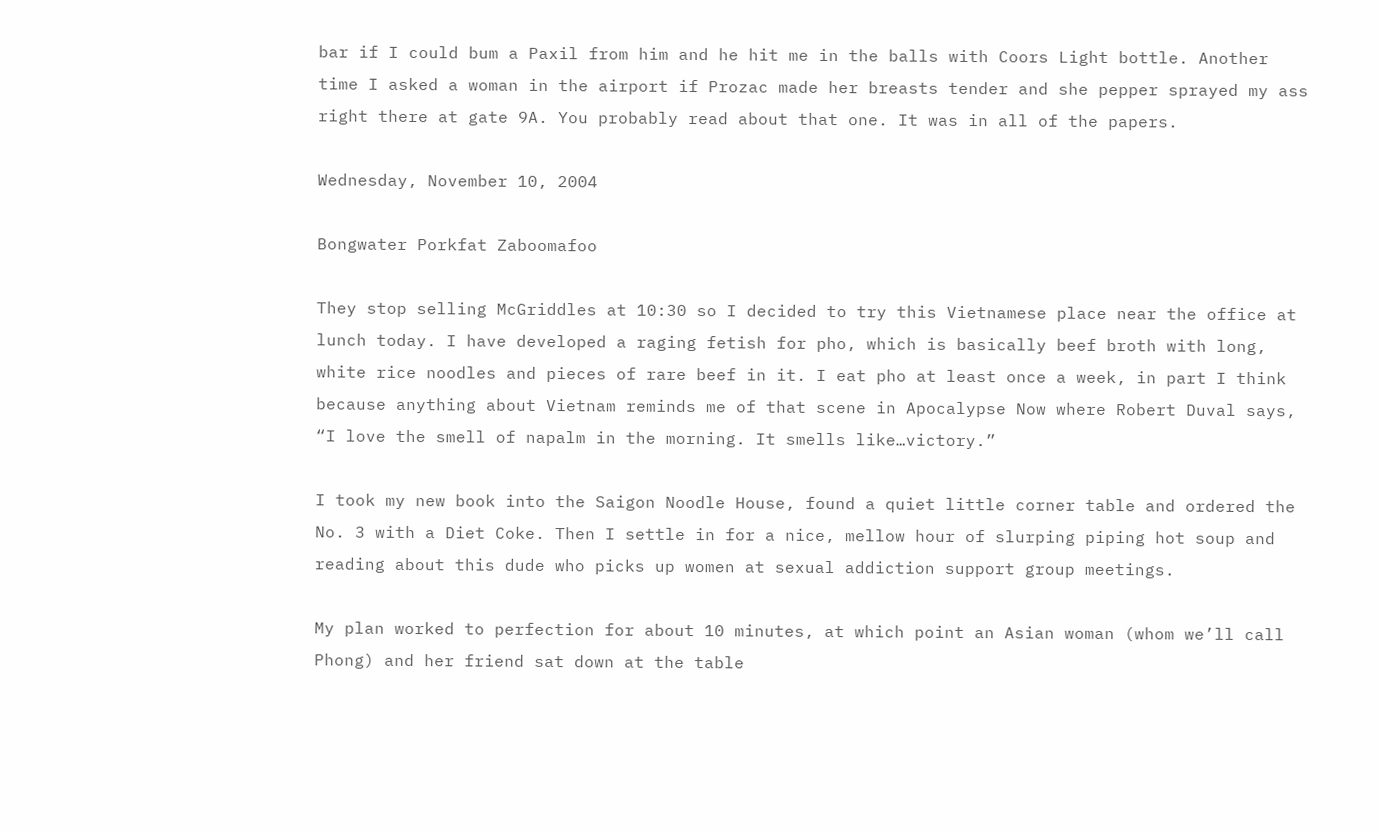bar if I could bum a Paxil from him and he hit me in the balls with Coors Light bottle. Another time I asked a woman in the airport if Prozac made her breasts tender and she pepper sprayed my ass right there at gate 9A. You probably read about that one. It was in all of the papers.

Wednesday, November 10, 2004

Bongwater Porkfat Zaboomafoo

They stop selling McGriddles at 10:30 so I decided to try this Vietnamese place near the office at lunch today. I have developed a raging fetish for pho, which is basically beef broth with long, white rice noodles and pieces of rare beef in it. I eat pho at least once a week, in part I think because anything about Vietnam reminds me of that scene in Apocalypse Now where Robert Duval says, “I love the smell of napalm in the morning. It smells like…victory.”

I took my new book into the Saigon Noodle House, found a quiet little corner table and ordered the No. 3 with a Diet Coke. Then I settle in for a nice, mellow hour of slurping piping hot soup and reading about this dude who picks up women at sexual addiction support group meetings.

My plan worked to perfection for about 10 minutes, at which point an Asian woman (whom we’ll call Phong) and her friend sat down at the table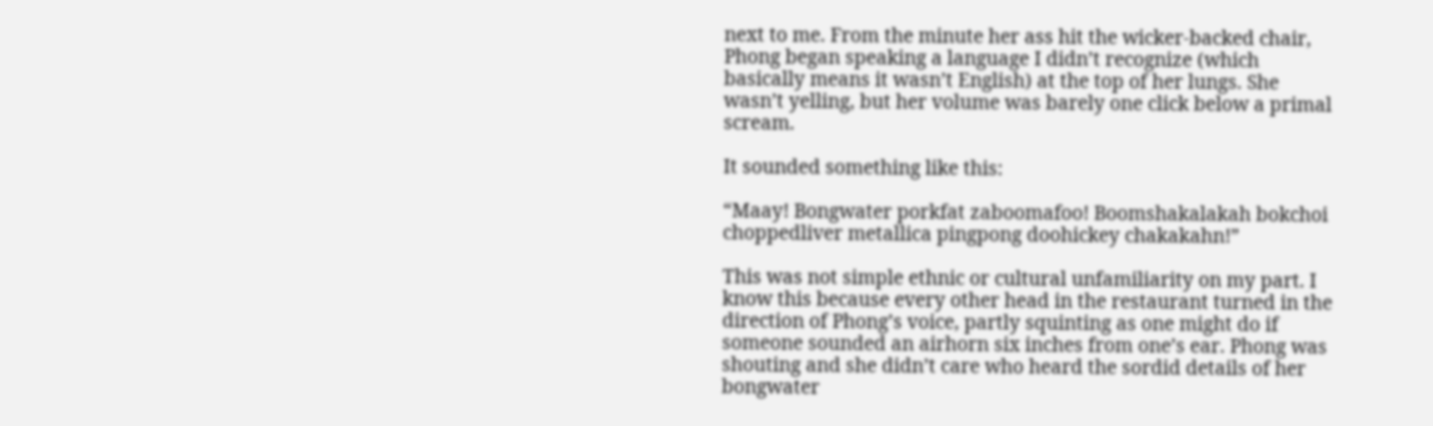next to me. From the minute her ass hit the wicker-backed chair, Phong began speaking a language I didn’t recognize (which basically means it wasn’t English) at the top of her lungs. She wasn’t yelling, but her volume was barely one click below a primal scream.

It sounded something like this:

“Maay! Bongwater porkfat zaboomafoo! Boomshakalakah bokchoi choppedliver metallica pingpong doohickey chakakahn!”

This was not simple ethnic or cultural unfamiliarity on my part. I know this because every other head in the restaurant turned in the direction of Phong’s voice, partly squinting as one might do if someone sounded an airhorn six inches from one’s ear. Phong was shouting and she didn’t care who heard the sordid details of her bongwater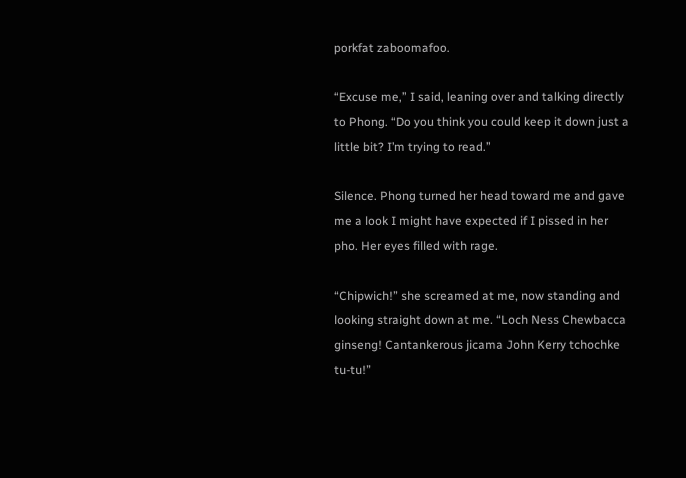porkfat zaboomafoo.

“Excuse me,” I said, leaning over and talking directly to Phong. “Do you think you could keep it down just a little bit? I’m trying to read.”

Silence. Phong turned her head toward me and gave me a look I might have expected if I pissed in her pho. Her eyes filled with rage.

“Chipwich!” she screamed at me, now standing and looking straight down at me. “Loch Ness Chewbacca ginseng! Cantankerous jicama John Kerry tchochke tu-tu!”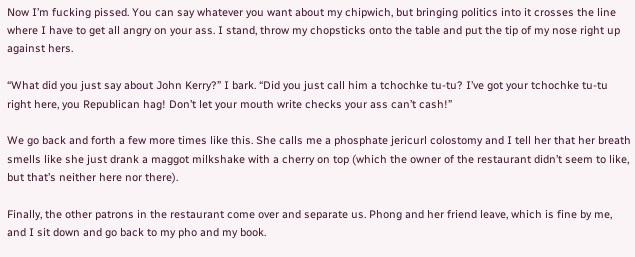Now I’m fucking pissed. You can say whatever you want about my chipwich, but bringing politics into it crosses the line where I have to get all angry on your ass. I stand, throw my chopsticks onto the table and put the tip of my nose right up against hers.

“What did you just say about John Kerry?” I bark. “Did you just call him a tchochke tu-tu? I’ve got your tchochke tu-tu right here, you Republican hag! Don’t let your mouth write checks your ass can’t cash!”

We go back and forth a few more times like this. She calls me a phosphate jericurl colostomy and I tell her that her breath smells like she just drank a maggot milkshake with a cherry on top (which the owner of the restaurant didn’t seem to like, but that’s neither here nor there).

Finally, the other patrons in the restaurant come over and separate us. Phong and her friend leave, which is fine by me, and I sit down and go back to my pho and my book.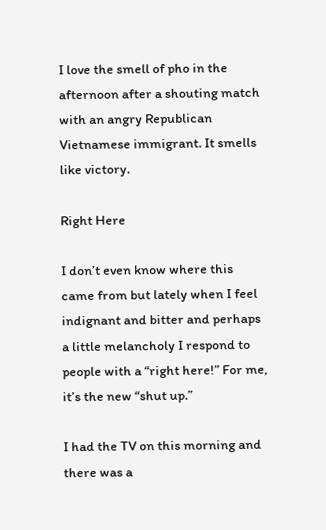I love the smell of pho in the afternoon after a shouting match with an angry Republican Vietnamese immigrant. It smells like victory.

Right Here

I don’t even know where this came from but lately when I feel indignant and bitter and perhaps a little melancholy I respond to people with a “right here!” For me, it’s the new “shut up.”

I had the TV on this morning and there was a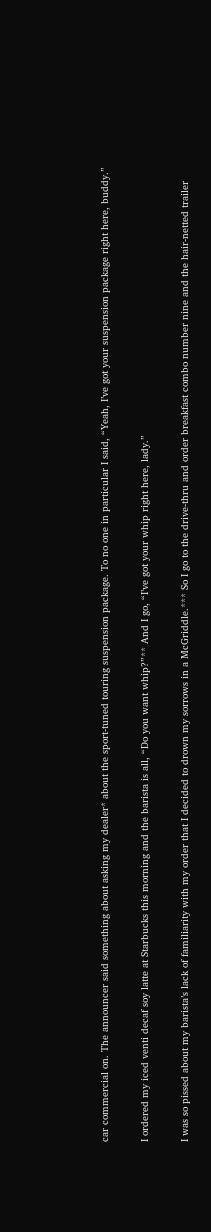car commercial on. The announcer said something about asking my dealer* about the sport-tuned touring suspension package. To no one in particular I said, “Yeah, I’ve got your suspension package right here, buddy.”

I ordered my iced venti decaf soy latte at Starbucks this morning and the barista is all, “Do you want whip?”** And I go, “I’ve got your whip right here, lady.”

I was so pissed about my barista’s lack of familiarity with my order that I decided to drown my sorrows in a McGriddle.*** So I go to the drive-thru and order breakfast combo number nine and the hair-netted trailer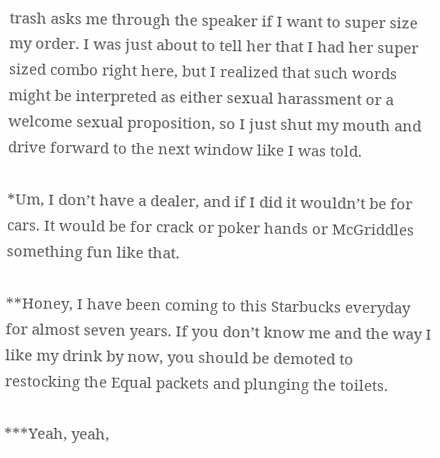trash asks me through the speaker if I want to super size my order. I was just about to tell her that I had her super sized combo right here, but I realized that such words might be interpreted as either sexual harassment or a welcome sexual proposition, so I just shut my mouth and drive forward to the next window like I was told.

*Um, I don’t have a dealer, and if I did it wouldn’t be for cars. It would be for crack or poker hands or McGriddles something fun like that.

**Honey, I have been coming to this Starbucks everyday for almost seven years. If you don’t know me and the way I like my drink by now, you should be demoted to restocking the Equal packets and plunging the toilets.

***Yeah, yeah,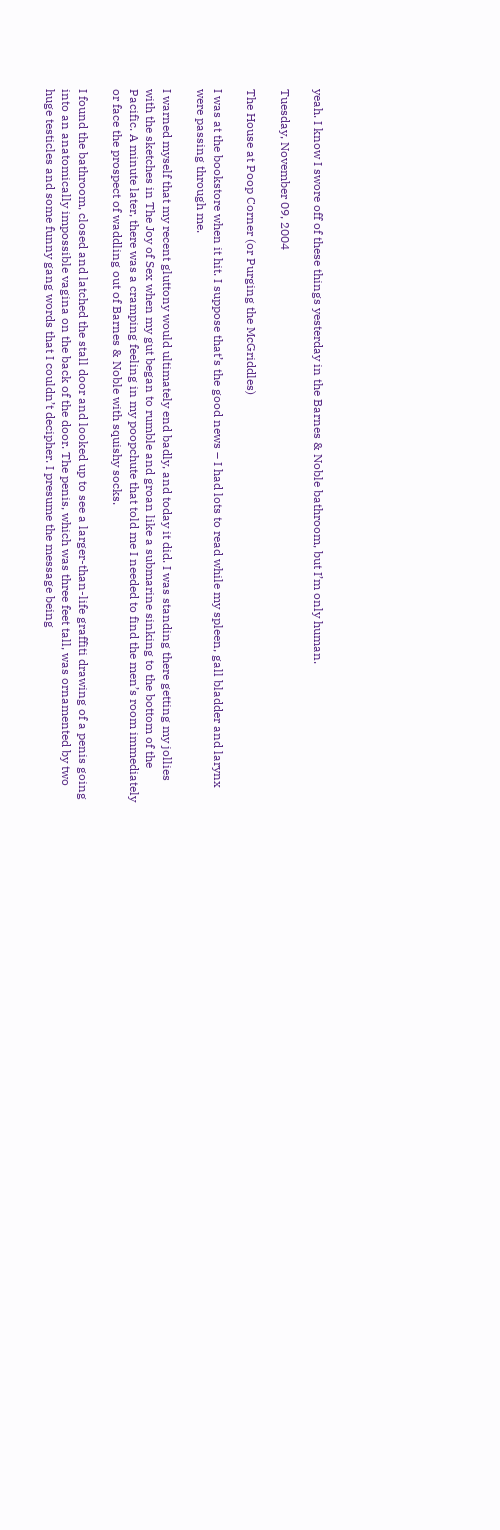yeah. I know I swore off of these things yesterday in the Barnes & Noble bathroom, but I’m only human.

Tuesday, November 09, 2004

The House at Poop Corner (or Purging the McGriddles)

I was at the bookstore when it hit. I suppose that’s the good news – I had lots to read while my spleen, gall bladder and larynx were passing through me.

I warned myself that my recent gluttony would ultimately end badly, and today it did. I was standing there getting my jollies with the sketches in The Joy of Sex when my gut began to rumble and groan like a submarine sinking to the bottom of the Pacific. A minute later, there was a cramping feeling in my poopchute that told me I needed to find the men’s room immediately or face the prospect of waddling out of Barnes & Noble with squishy socks.

I found the bathroom, closed and latched the stall door and looked up to see a larger-than-life graffiti drawing of a penis going into an anatomically impossible vagina on the back of the door. The penis, which was three feet tall, was ornamented by two huge testicles and some funny gang words that I couldn’t decipher. I presume the message being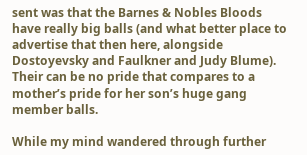sent was that the Barnes & Nobles Bloods have really big balls (and what better place to advertise that then here, alongside Dostoyevsky and Faulkner and Judy Blume). Their can be no pride that compares to a mother’s pride for her son’s huge gang member balls.

While my mind wandered through further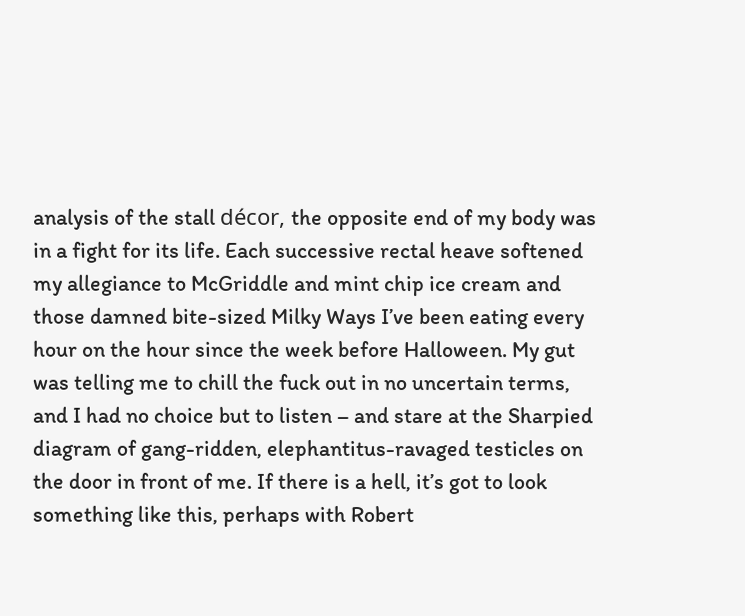analysis of the stall décor, the opposite end of my body was in a fight for its life. Each successive rectal heave softened my allegiance to McGriddle and mint chip ice cream and those damned bite-sized Milky Ways I’ve been eating every hour on the hour since the week before Halloween. My gut was telling me to chill the fuck out in no uncertain terms, and I had no choice but to listen – and stare at the Sharpied diagram of gang-ridden, elephantitus-ravaged testicles on the door in front of me. If there is a hell, it’s got to look something like this, perhaps with Robert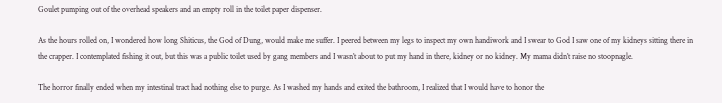Goulet pumping out of the overhead speakers and an empty roll in the toilet paper dispenser.

As the hours rolled on, I wondered how long Shiticus, the God of Dung, would make me suffer. I peered between my legs to inspect my own handiwork and I swear to God I saw one of my kidneys sitting there in the crapper. I contemplated fishing it out, but this was a public toilet used by gang members and I wasn’t about to put my hand in there, kidney or no kidney. My mama didn’t raise no stoopnagle.

The horror finally ended when my intestinal tract had nothing else to purge. As I washed my hands and exited the bathroom, I realized that I would have to honor the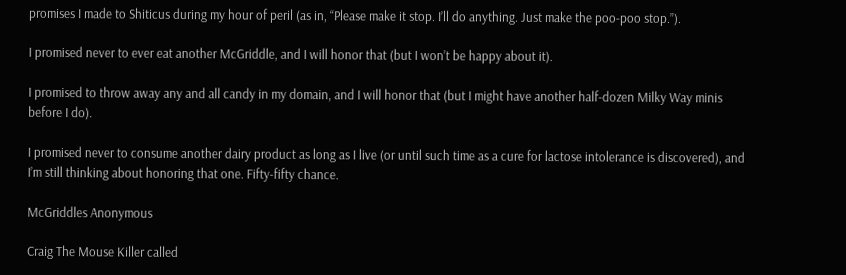promises I made to Shiticus during my hour of peril (as in, “Please make it stop. I’ll do anything. Just make the poo-poo stop.”).

I promised never to ever eat another McGriddle, and I will honor that (but I won’t be happy about it).

I promised to throw away any and all candy in my domain, and I will honor that (but I might have another half-dozen Milky Way minis before I do).

I promised never to consume another dairy product as long as I live (or until such time as a cure for lactose intolerance is discovered), and I’m still thinking about honoring that one. Fifty-fifty chance.

McGriddles Anonymous

Craig The Mouse Killer called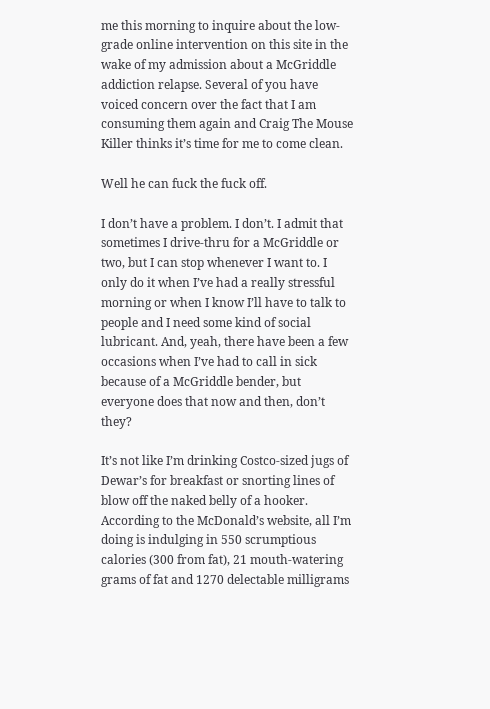me this morning to inquire about the low-grade online intervention on this site in the wake of my admission about a McGriddle addiction relapse. Several of you have voiced concern over the fact that I am consuming them again and Craig The Mouse Killer thinks it’s time for me to come clean.

Well he can fuck the fuck off.

I don’t have a problem. I don’t. I admit that sometimes I drive-thru for a McGriddle or two, but I can stop whenever I want to. I only do it when I’ve had a really stressful morning or when I know I’ll have to talk to people and I need some kind of social lubricant. And, yeah, there have been a few occasions when I’ve had to call in sick because of a McGriddle bender, but everyone does that now and then, don’t they?

It’s not like I’m drinking Costco-sized jugs of Dewar’s for breakfast or snorting lines of blow off the naked belly of a hooker. According to the McDonald’s website, all I’m doing is indulging in 550 scrumptious calories (300 from fat), 21 mouth-watering grams of fat and 1270 delectable milligrams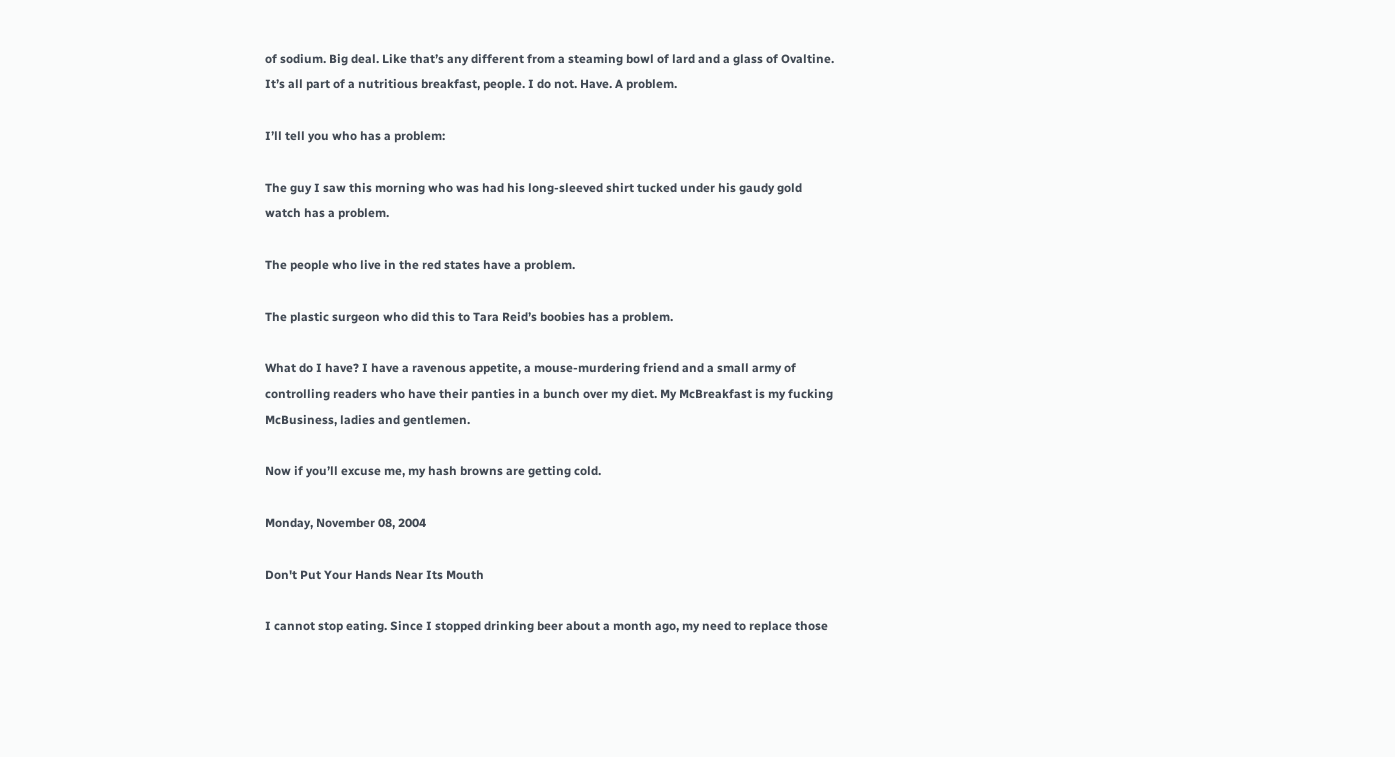of sodium. Big deal. Like that’s any different from a steaming bowl of lard and a glass of Ovaltine. It’s all part of a nutritious breakfast, people. I do not. Have. A problem.

I’ll tell you who has a problem:

The guy I saw this morning who was had his long-sleeved shirt tucked under his gaudy gold watch has a problem.

The people who live in the red states have a problem.

The plastic surgeon who did this to Tara Reid’s boobies has a problem.

What do I have? I have a ravenous appetite, a mouse-murdering friend and a small army of controlling readers who have their panties in a bunch over my diet. My McBreakfast is my fucking McBusiness, ladies and gentlemen.

Now if you’ll excuse me, my hash browns are getting cold.

Monday, November 08, 2004

Don't Put Your Hands Near Its Mouth

I cannot stop eating. Since I stopped drinking beer about a month ago, my need to replace those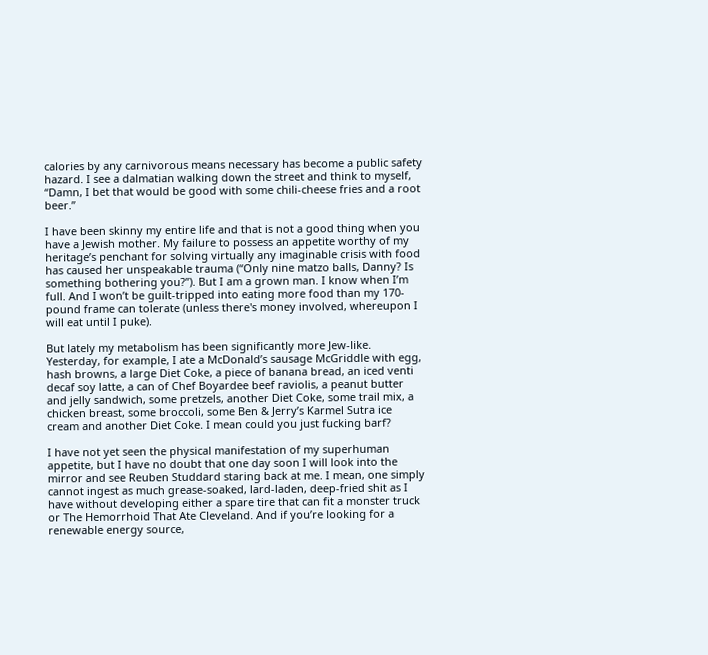calories by any carnivorous means necessary has become a public safety hazard. I see a dalmatian walking down the street and think to myself, “Damn, I bet that would be good with some chili-cheese fries and a root beer.”

I have been skinny my entire life and that is not a good thing when you have a Jewish mother. My failure to possess an appetite worthy of my heritage’s penchant for solving virtually any imaginable crisis with food has caused her unspeakable trauma (“Only nine matzo balls, Danny? Is something bothering you?”). But I am a grown man. I know when I’m full. And I won’t be guilt-tripped into eating more food than my 170-pound frame can tolerate (unless there's money involved, whereupon I will eat until I puke).

But lately my metabolism has been significantly more Jew-like. Yesterday, for example, I ate a McDonald’s sausage McGriddle with egg, hash browns, a large Diet Coke, a piece of banana bread, an iced venti decaf soy latte, a can of Chef Boyardee beef raviolis, a peanut butter and jelly sandwich, some pretzels, another Diet Coke, some trail mix, a chicken breast, some broccoli, some Ben & Jerry’s Karmel Sutra ice cream and another Diet Coke. I mean could you just fucking barf?

I have not yet seen the physical manifestation of my superhuman appetite, but I have no doubt that one day soon I will look into the mirror and see Reuben Studdard staring back at me. I mean, one simply cannot ingest as much grease-soaked, lard-laden, deep-fried shit as I have without developing either a spare tire that can fit a monster truck or The Hemorrhoid That Ate Cleveland. And if you’re looking for a renewable energy source,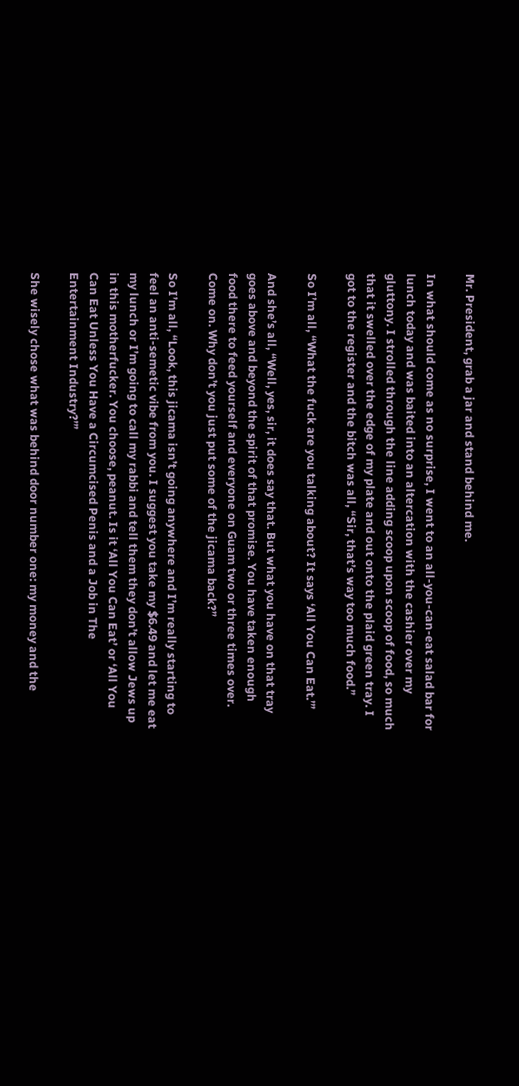Mr. President, grab a jar and stand behind me.

In what should come as no surprise, I went to an all-you-can-eat salad bar for lunch today and was baited into an altercation with the cashier over my gluttony. I strolled through the line adding scoop upon scoop of food, so much that it swelled over the edge of my plate and out onto the plaid green tray. I got to the register and the bitch was all, “Sir, that’s way too much food.”

So I’m all, “What the fuck are you talking about? It says ‘All You Can Eat.’”

And she’s all, “Well, yes, sir, it does say that. But what you have on that tray goes above and beyond the spirit of that promise. You have taken enough food there to feed yourself and everyone on Guam two or three times over. Come on. Why don’t you just put some of the jicama back?”

So I’m all, “Look, this jicama isn’t going anywhere and I’m really starting to feel an anti-semetic vibe from you. I suggest you take my $6.49 and let me eat my lunch or I’m going to call my rabbi and tell them they don’t allow Jews up in this motherfucker. You choose, peanut. Is it ‘All You Can Eat’ or ‘All You Can Eat Unless You Have a Circumcised Penis and a Job in The Entertainment Industry?’”

She wisely chose what was behind door number one: my money and the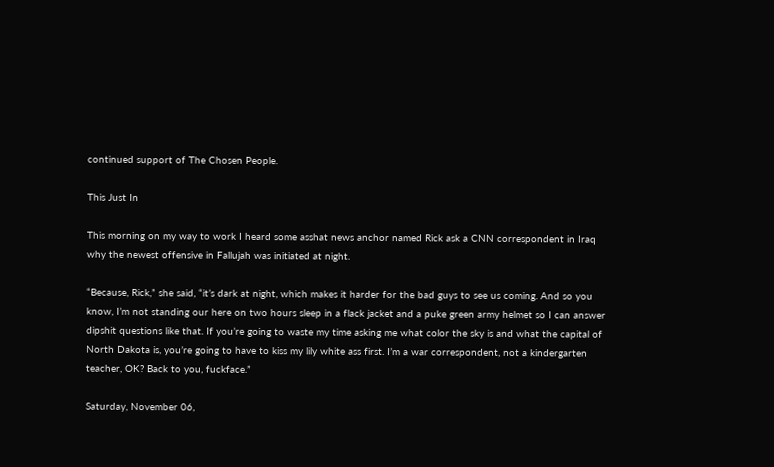continued support of The Chosen People.

This Just In

This morning on my way to work I heard some asshat news anchor named Rick ask a CNN correspondent in Iraq why the newest offensive in Fallujah was initiated at night.

“Because, Rick,” she said, “it’s dark at night, which makes it harder for the bad guys to see us coming. And so you know, I’m not standing our here on two hours sleep in a flack jacket and a puke green army helmet so I can answer dipshit questions like that. If you’re going to waste my time asking me what color the sky is and what the capital of North Dakota is, you’re going to have to kiss my lily white ass first. I’m a war correspondent, not a kindergarten teacher, OK? Back to you, fuckface.”

Saturday, November 06,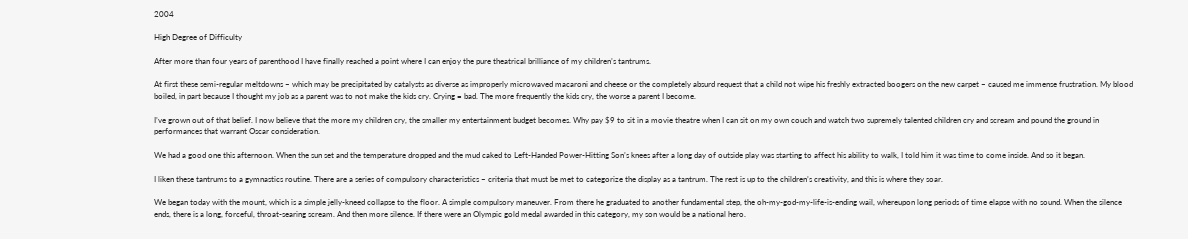2004

High Degree of Difficulty

After more than four years of parenthood I have finally reached a point where I can enjoy the pure theatrical brilliance of my children’s tantrums.

At first these semi-regular meltdowns – which may be precipitated by catalysts as diverse as improperly microwaved macaroni and cheese or the completely absurd request that a child not wipe his freshly extracted boogers on the new carpet – caused me immense frustration. My blood boiled, in part because I thought my job as a parent was to not make the kids cry. Crying = bad. The more frequently the kids cry, the worse a parent I become.

I’ve grown out of that belief. I now believe that the more my children cry, the smaller my entertainment budget becomes. Why pay $9 to sit in a movie theatre when I can sit on my own couch and watch two supremely talented children cry and scream and pound the ground in performances that warrant Oscar consideration.

We had a good one this afternoon. When the sun set and the temperature dropped and the mud caked to Left-Handed Power-Hitting Son’s knees after a long day of outside play was starting to affect his ability to walk, I told him it was time to come inside. And so it began.

I liken these tantrums to a gymnastics routine. There are a series of compulsory characteristics – criteria that must be met to categorize the display as a tantrum. The rest is up to the children’s creativity, and this is where they soar.

We began today with the mount, which is a simple jelly-kneed collapse to the floor. A simple compulsory maneuver. From there he graduated to another fundamental step, the oh-my-god-my-life-is-ending wail, whereupon long periods of time elapse with no sound. When the silence ends, there is a long, forceful, throat-searing scream. And then more silence. If there were an Olympic gold medal awarded in this category, my son would be a national hero.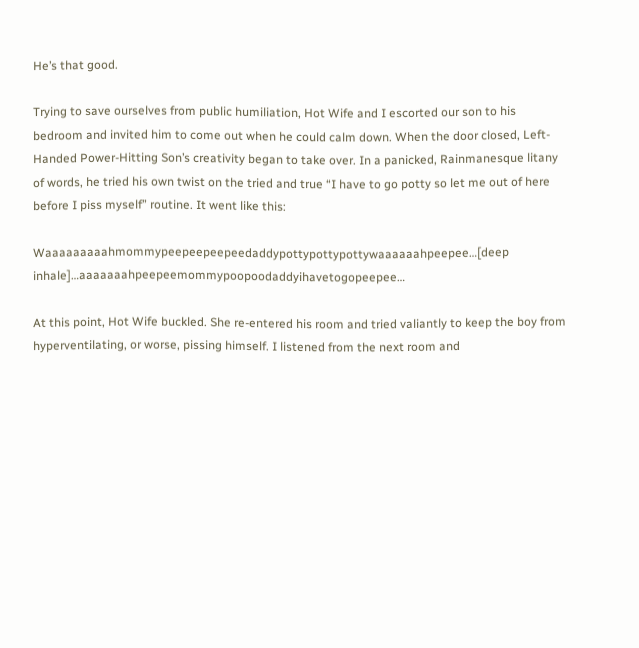He’s that good.

Trying to save ourselves from public humiliation, Hot Wife and I escorted our son to his bedroom and invited him to come out when he could calm down. When the door closed, Left-Handed Power-Hitting Son’s creativity began to take over. In a panicked, Rainmanesque litany of words, he tried his own twist on the tried and true “I have to go potty so let me out of here before I piss myself” routine. It went like this:

Waaaaaaaaahmommypeepeepeepeedaddypottypottypottywaaaaaahpeepee…[deep inhale]…aaaaaaahpeepeemommypoopoodaddyihavetogopeepee…

At this point, Hot Wife buckled. She re-entered his room and tried valiantly to keep the boy from hyperventilating, or worse, pissing himself. I listened from the next room and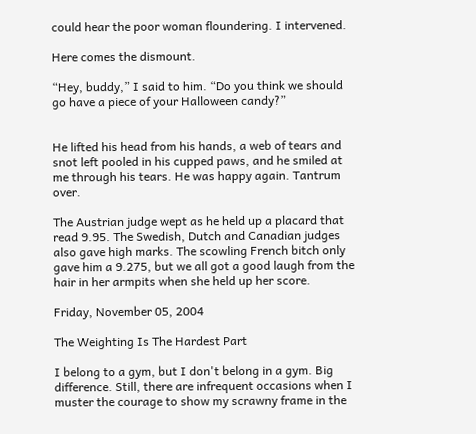could hear the poor woman floundering. I intervened.

Here comes the dismount.

“Hey, buddy,” I said to him. “Do you think we should go have a piece of your Halloween candy?”


He lifted his head from his hands, a web of tears and snot left pooled in his cupped paws, and he smiled at me through his tears. He was happy again. Tantrum over.

The Austrian judge wept as he held up a placard that read 9.95. The Swedish, Dutch and Canadian judges also gave high marks. The scowling French bitch only gave him a 9.275, but we all got a good laugh from the hair in her armpits when she held up her score.

Friday, November 05, 2004

The Weighting Is The Hardest Part

I belong to a gym, but I don't belong in a gym. Big difference. Still, there are infrequent occasions when I muster the courage to show my scrawny frame in the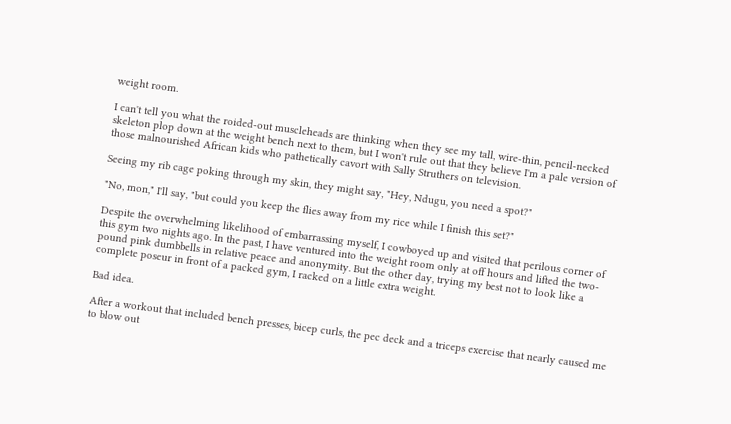weight room.

I can't tell you what the roided-out muscleheads are thinking when they see my tall, wire-thin, pencil-necked skeleton plop down at the weight bench next to them, but I won't rule out that they believe I'm a pale version of those malnourished African kids who pathetically cavort with Sally Struthers on television.

Seeing my rib cage poking through my skin, they might say, "Hey, Ndugu, you need a spot?"

"No, mon," I'll say, "but could you keep the flies away from my rice while I finish this set?"

Despite the overwhelming likelihood of embarrassing myself, I cowboyed up and visited that perilous corner of this gym two nights ago. In the past, I have ventured into the weight room only at off hours and lifted the two-pound pink dumbbells in relative peace and anonymity. But the other day, trying my best not to look like a complete poseur in front of a packed gym, I racked on a little extra weight.

Bad idea.

After a workout that included bench presses, bicep curls, the pec deck and a triceps exercise that nearly caused me to blow out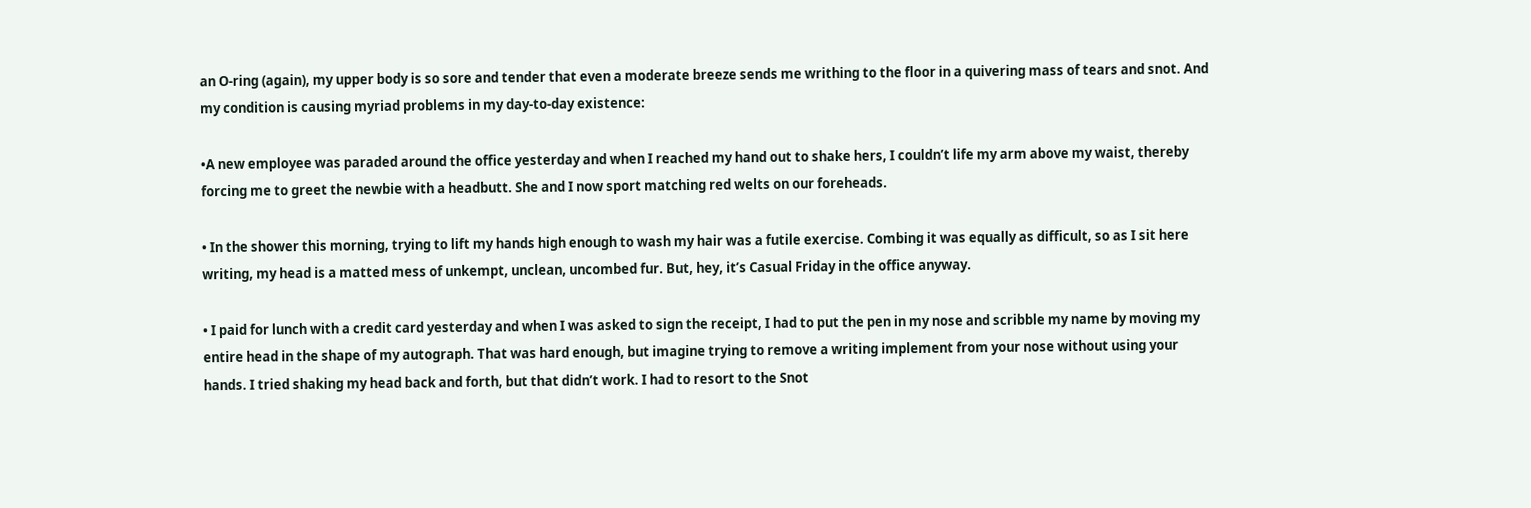an O-ring (again), my upper body is so sore and tender that even a moderate breeze sends me writhing to the floor in a quivering mass of tears and snot. And my condition is causing myriad problems in my day-to-day existence:

•A new employee was paraded around the office yesterday and when I reached my hand out to shake hers, I couldn’t life my arm above my waist, thereby forcing me to greet the newbie with a headbutt. She and I now sport matching red welts on our foreheads.

• In the shower this morning, trying to lift my hands high enough to wash my hair was a futile exercise. Combing it was equally as difficult, so as I sit here writing, my head is a matted mess of unkempt, unclean, uncombed fur. But, hey, it’s Casual Friday in the office anyway.

• I paid for lunch with a credit card yesterday and when I was asked to sign the receipt, I had to put the pen in my nose and scribble my name by moving my entire head in the shape of my autograph. That was hard enough, but imagine trying to remove a writing implement from your nose without using your hands. I tried shaking my head back and forth, but that didn’t work. I had to resort to the Snot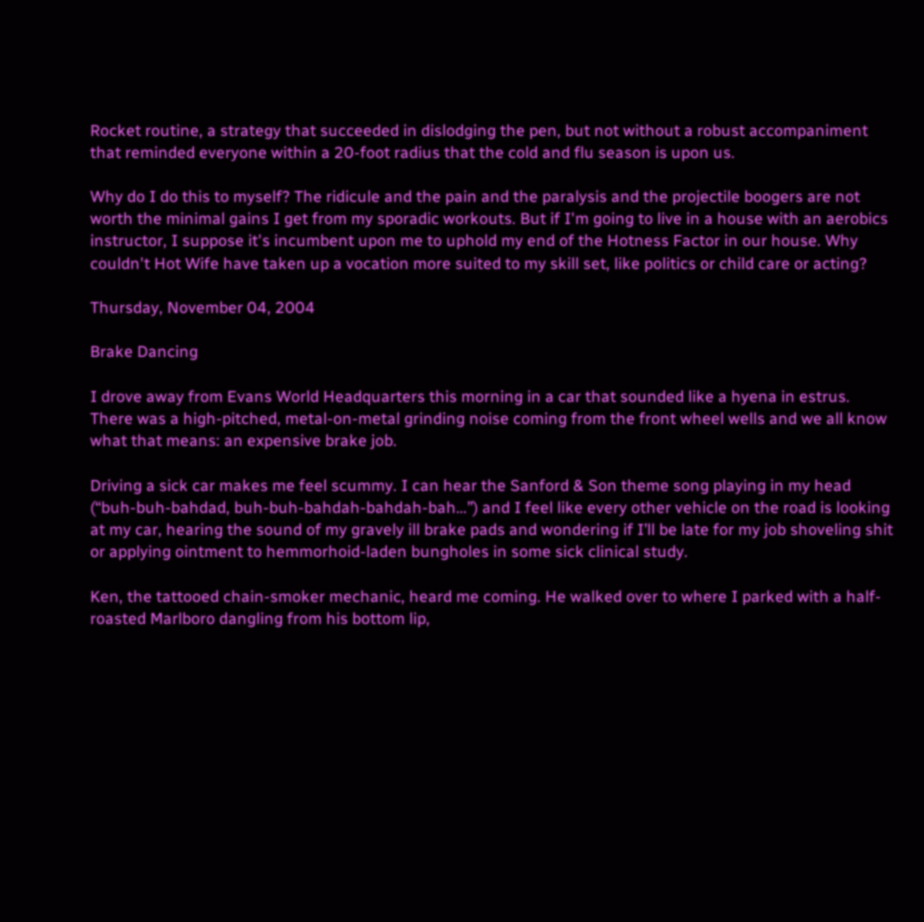Rocket routine, a strategy that succeeded in dislodging the pen, but not without a robust accompaniment that reminded everyone within a 20-foot radius that the cold and flu season is upon us.

Why do I do this to myself? The ridicule and the pain and the paralysis and the projectile boogers are not worth the minimal gains I get from my sporadic workouts. But if I'm going to live in a house with an aerobics instructor, I suppose it's incumbent upon me to uphold my end of the Hotness Factor in our house. Why couldn't Hot Wife have taken up a vocation more suited to my skill set, like politics or child care or acting?

Thursday, November 04, 2004

Brake Dancing

I drove away from Evans World Headquarters this morning in a car that sounded like a hyena in estrus. There was a high-pitched, metal-on-metal grinding noise coming from the front wheel wells and we all know what that means: an expensive brake job.

Driving a sick car makes me feel scummy. I can hear the Sanford & Son theme song playing in my head (“buh-buh-bahdad, buh-buh-bahdah-bahdah-bah…”) and I feel like every other vehicle on the road is looking at my car, hearing the sound of my gravely ill brake pads and wondering if I’ll be late for my job shoveling shit or applying ointment to hemmorhoid-laden bungholes in some sick clinical study.

Ken, the tattooed chain-smoker mechanic, heard me coming. He walked over to where I parked with a half-roasted Marlboro dangling from his bottom lip,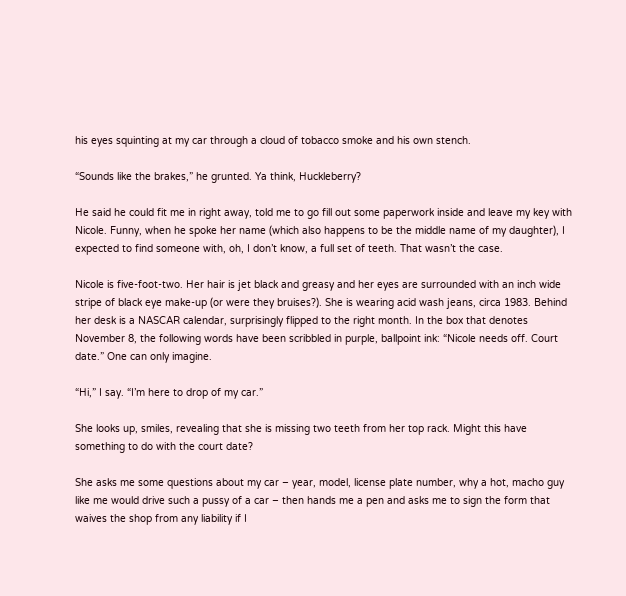his eyes squinting at my car through a cloud of tobacco smoke and his own stench.

“Sounds like the brakes,” he grunted. Ya think, Huckleberry?

He said he could fit me in right away, told me to go fill out some paperwork inside and leave my key with Nicole. Funny, when he spoke her name (which also happens to be the middle name of my daughter), I expected to find someone with, oh, I don’t know, a full set of teeth. That wasn’t the case.

Nicole is five-foot-two. Her hair is jet black and greasy and her eyes are surrounded with an inch wide stripe of black eye make-up (or were they bruises?). She is wearing acid wash jeans, circa 1983. Behind her desk is a NASCAR calendar, surprisingly flipped to the right month. In the box that denotes November 8, the following words have been scribbled in purple, ballpoint ink: “Nicole needs off. Court date.” One can only imagine.

“Hi,” I say. “I’m here to drop of my car.”

She looks up, smiles, revealing that she is missing two teeth from her top rack. Might this have something to do with the court date?

She asks me some questions about my car – year, model, license plate number, why a hot, macho guy like me would drive such a pussy of a car – then hands me a pen and asks me to sign the form that waives the shop from any liability if I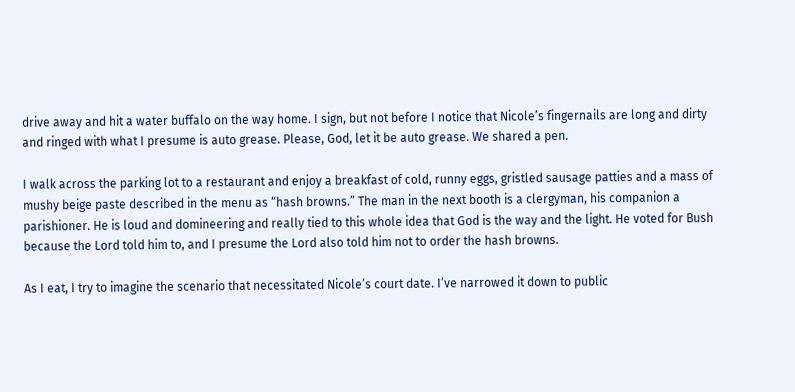drive away and hit a water buffalo on the way home. I sign, but not before I notice that Nicole’s fingernails are long and dirty and ringed with what I presume is auto grease. Please, God, let it be auto grease. We shared a pen.

I walk across the parking lot to a restaurant and enjoy a breakfast of cold, runny eggs, gristled sausage patties and a mass of mushy beige paste described in the menu as “hash browns.” The man in the next booth is a clergyman, his companion a parishioner. He is loud and domineering and really tied to this whole idea that God is the way and the light. He voted for Bush because the Lord told him to, and I presume the Lord also told him not to order the hash browns.

As I eat, I try to imagine the scenario that necessitated Nicole’s court date. I’ve narrowed it down to public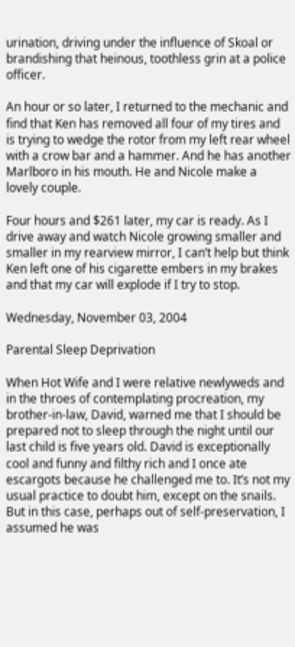urination, driving under the influence of Skoal or brandishing that heinous, toothless grin at a police officer.

An hour or so later, I returned to the mechanic and find that Ken has removed all four of my tires and is trying to wedge the rotor from my left rear wheel with a crow bar and a hammer. And he has another Marlboro in his mouth. He and Nicole make a lovely couple.

Four hours and $261 later, my car is ready. As I drive away and watch Nicole growing smaller and smaller in my rearview mirror, I can’t help but think Ken left one of his cigarette embers in my brakes and that my car will explode if I try to stop.

Wednesday, November 03, 2004

Parental Sleep Deprivation

When Hot Wife and I were relative newlyweds and in the throes of contemplating procreation, my brother-in-law, David, warned me that I should be prepared not to sleep through the night until our last child is five years old. David is exceptionally cool and funny and filthy rich and I once ate escargots because he challenged me to. It’s not my usual practice to doubt him, except on the snails. But in this case, perhaps out of self-preservation, I assumed he was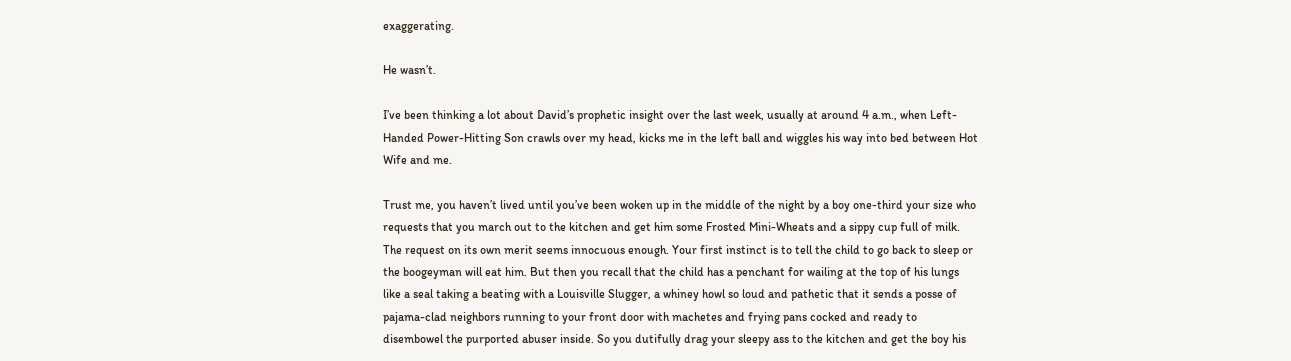exaggerating.

He wasn’t.

I’ve been thinking a lot about David’s prophetic insight over the last week, usually at around 4 a.m., when Left-Handed Power-Hitting Son crawls over my head, kicks me in the left ball and wiggles his way into bed between Hot Wife and me.

Trust me, you haven’t lived until you’ve been woken up in the middle of the night by a boy one-third your size who requests that you march out to the kitchen and get him some Frosted Mini-Wheats and a sippy cup full of milk. The request on its own merit seems innocuous enough. Your first instinct is to tell the child to go back to sleep or the boogeyman will eat him. But then you recall that the child has a penchant for wailing at the top of his lungs like a seal taking a beating with a Louisville Slugger, a whiney howl so loud and pathetic that it sends a posse of pajama-clad neighbors running to your front door with machetes and frying pans cocked and ready to disembowel the purported abuser inside. So you dutifully drag your sleepy ass to the kitchen and get the boy his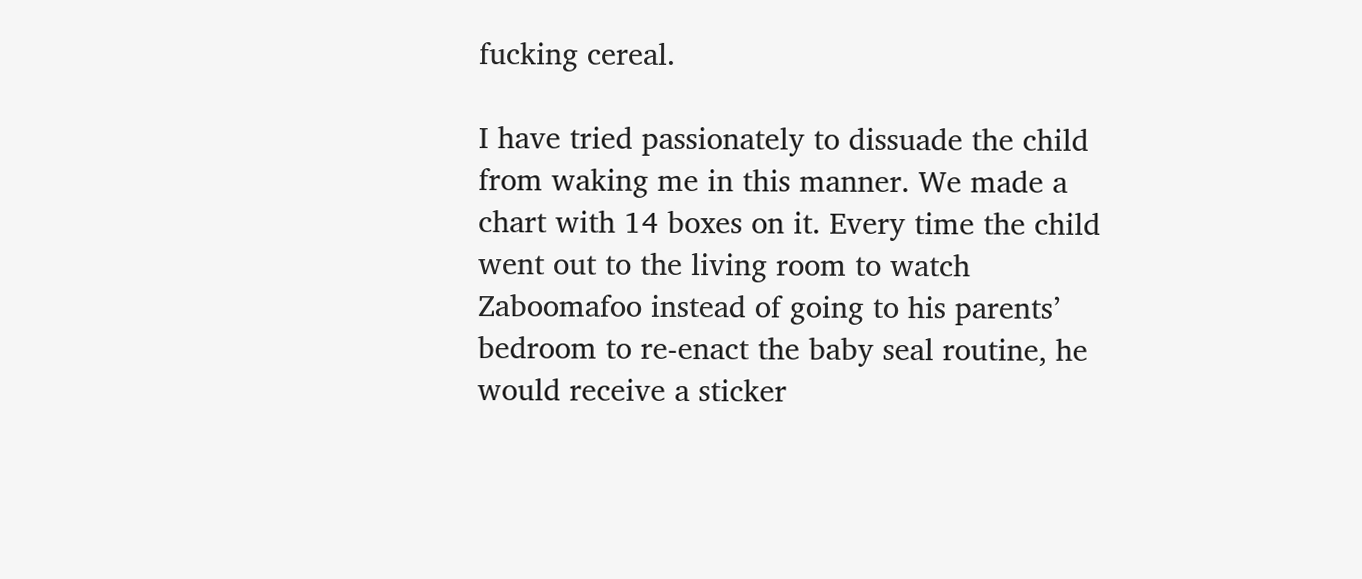fucking cereal.

I have tried passionately to dissuade the child from waking me in this manner. We made a chart with 14 boxes on it. Every time the child went out to the living room to watch Zaboomafoo instead of going to his parents’ bedroom to re-enact the baby seal routine, he would receive a sticker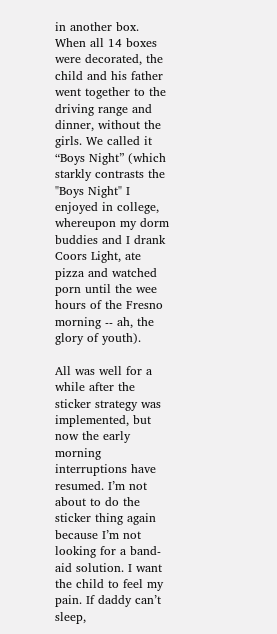in another box. When all 14 boxes were decorated, the child and his father went together to the driving range and dinner, without the girls. We called it “Boys Night” (which starkly contrasts the "Boys Night" I enjoyed in college, whereupon my dorm buddies and I drank Coors Light, ate pizza and watched porn until the wee hours of the Fresno morning -- ah, the glory of youth).

All was well for a while after the sticker strategy was implemented, but now the early morning interruptions have resumed. I’m not about to do the sticker thing again because I’m not looking for a band-aid solution. I want the child to feel my pain. If daddy can’t sleep,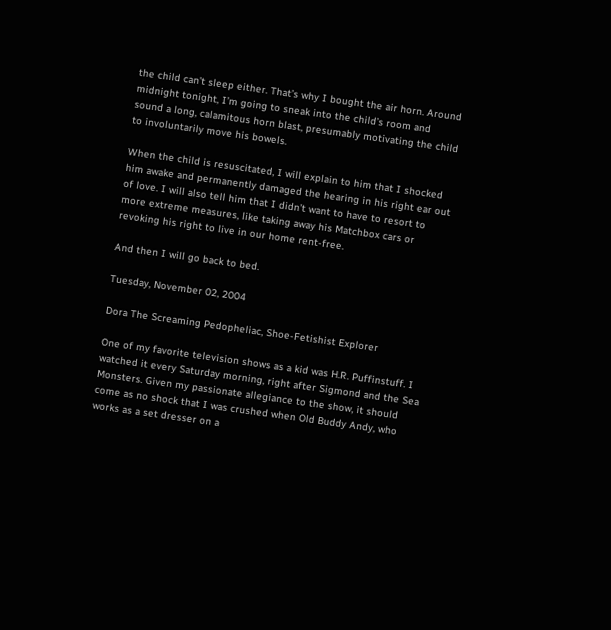the child can’t sleep either. That’s why I bought the air horn. Around midnight tonight, I’m going to sneak into the child’s room and sound a long, calamitous horn blast, presumably motivating the child to involuntarily move his bowels.

When the child is resuscitated, I will explain to him that I shocked him awake and permanently damaged the hearing in his right ear out of love. I will also tell him that I didn’t want to have to resort to more extreme measures, like taking away his Matchbox cars or revoking his right to live in our home rent-free.

And then I will go back to bed.

Tuesday, November 02, 2004

Dora The Screaming Pedopheliac, Shoe-Fetishist Explorer

One of my favorite television shows as a kid was H.R. Puffinstuff. I watched it every Saturday morning, right after Sigmond and the Sea Monsters. Given my passionate allegiance to the show, it should come as no shock that I was crushed when Old Buddy Andy, who works as a set dresser on a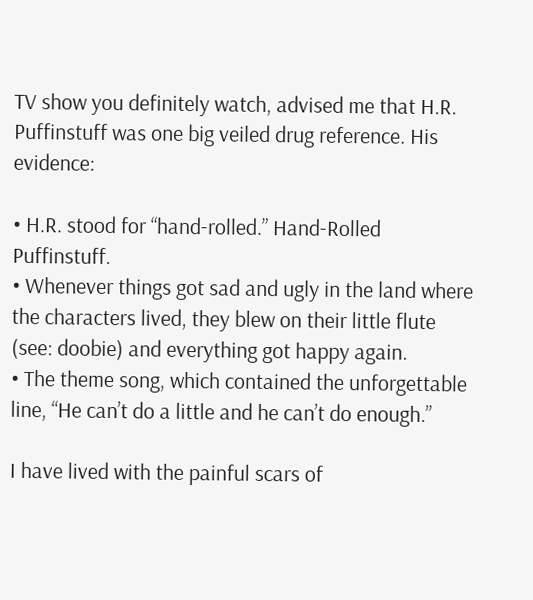TV show you definitely watch, advised me that H.R. Puffinstuff was one big veiled drug reference. His evidence:

• H.R. stood for “hand-rolled.” Hand-Rolled Puffinstuff.
• Whenever things got sad and ugly in the land where the characters lived, they blew on their little flute (see: doobie) and everything got happy again.
• The theme song, which contained the unforgettable line, “He can’t do a little and he can’t do enough.”

I have lived with the painful scars of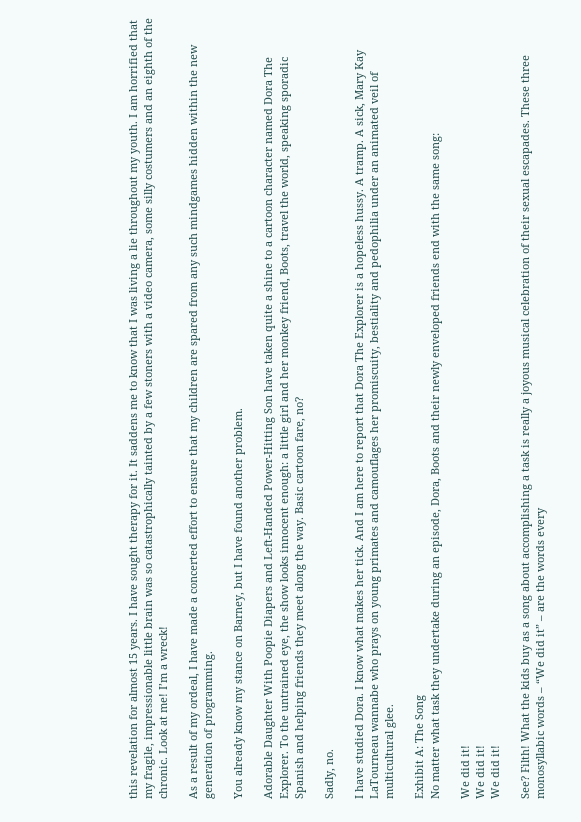this revelation for almost 15 years. I have sought therapy for it. It saddens me to know that I was living a lie throughout my youth. I am horrified that my fragile, impressionable little brain was so catastrophically tainted by a few stoners with a video camera, some silly costumers and an eighth of the chronic. Look at me! I’m a wreck!

As a result of my ordeal, I have made a concerted effort to ensure that my children are spared from any such mindgames hidden within the new generation of programming.

You already know my stance on Barney, but I have found another problem.

Adorable Daughter With Poopie Diapers and Left-Handed Power-Hitting Son have taken quite a shine to a cartoon character named Dora The Explorer. To the untrained eye, the show looks innocent enough: a little girl and her monkey friend, Boots, travel the world, speaking sporadic Spanish and helping friends they meet along the way. Basic cartoon fare, no?

Sadly, no.

I have studied Dora. I know what makes her tick. And I am here to report that Dora The Explorer is a hopeless hussy. A tramp. A sick, Mary Kay LaTourneau wannabe who prays on young primates and camouflages her promiscuity, bestiality and pedophilia under an animated veil of multicultural glee.

Exhibit A: The Song
No matter what task they undertake during an episode, Dora, Boots and their newly enveloped friends end with the same song:

We did it!
We did it!
We did it!

See? Filth! What the kids buy as a song about accomplishing a task is really a joyous musical celebration of their sexual escapades. These three monosyllabic words – “We did it” – are the words every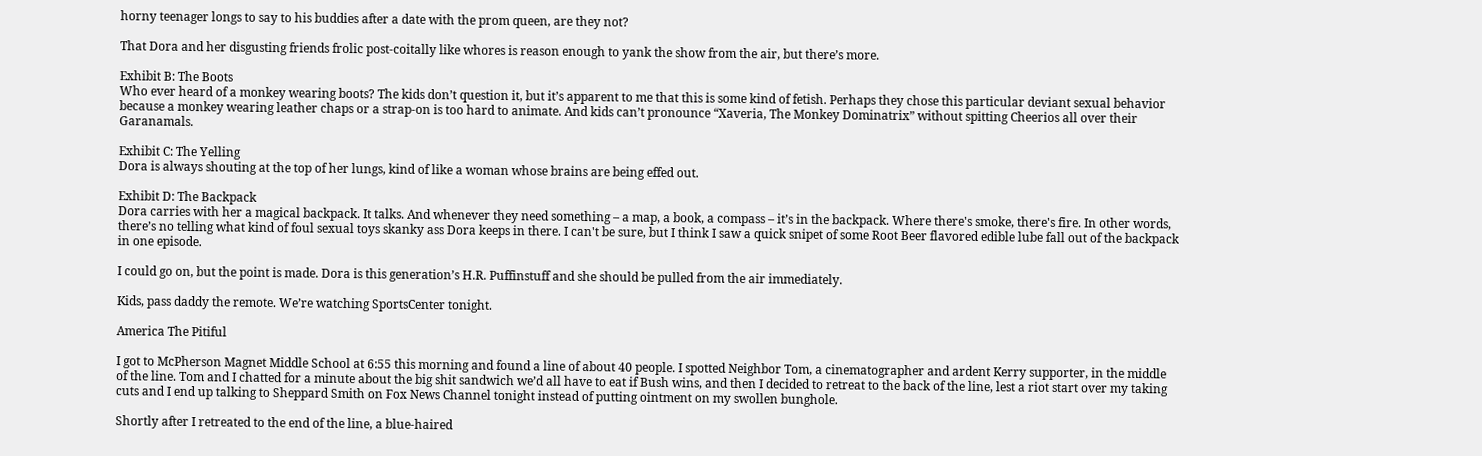horny teenager longs to say to his buddies after a date with the prom queen, are they not?

That Dora and her disgusting friends frolic post-coitally like whores is reason enough to yank the show from the air, but there’s more.

Exhibit B: The Boots
Who ever heard of a monkey wearing boots? The kids don’t question it, but it’s apparent to me that this is some kind of fetish. Perhaps they chose this particular deviant sexual behavior because a monkey wearing leather chaps or a strap-on is too hard to animate. And kids can’t pronounce “Xaveria, The Monkey Dominatrix” without spitting Cheerios all over their Garanamals.

Exhibit C: The Yelling
Dora is always shouting at the top of her lungs, kind of like a woman whose brains are being effed out.

Exhibit D: The Backpack
Dora carries with her a magical backpack. It talks. And whenever they need something – a map, a book, a compass – it’s in the backpack. Where there's smoke, there's fire. In other words, there’s no telling what kind of foul sexual toys skanky ass Dora keeps in there. I can't be sure, but I think I saw a quick snipet of some Root Beer flavored edible lube fall out of the backpack in one episode.

I could go on, but the point is made. Dora is this generation’s H.R. Puffinstuff and she should be pulled from the air immediately.

Kids, pass daddy the remote. We’re watching SportsCenter tonight.

America The Pitiful

I got to McPherson Magnet Middle School at 6:55 this morning and found a line of about 40 people. I spotted Neighbor Tom, a cinematographer and ardent Kerry supporter, in the middle of the line. Tom and I chatted for a minute about the big shit sandwich we’d all have to eat if Bush wins, and then I decided to retreat to the back of the line, lest a riot start over my taking cuts and I end up talking to Sheppard Smith on Fox News Channel tonight instead of putting ointment on my swollen bunghole.

Shortly after I retreated to the end of the line, a blue-haired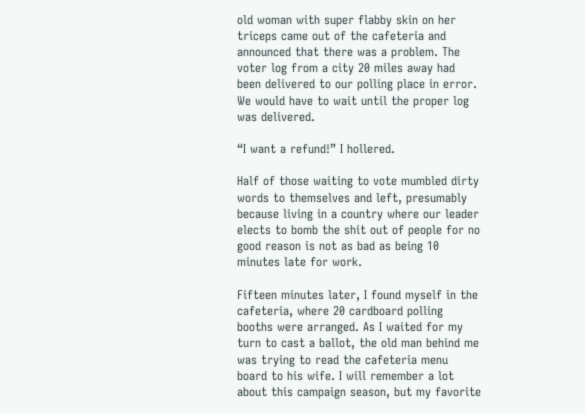old woman with super flabby skin on her triceps came out of the cafeteria and announced that there was a problem. The voter log from a city 20 miles away had been delivered to our polling place in error. We would have to wait until the proper log was delivered.

“I want a refund!” I hollered.

Half of those waiting to vote mumbled dirty words to themselves and left, presumably because living in a country where our leader elects to bomb the shit out of people for no good reason is not as bad as being 10 minutes late for work.

Fifteen minutes later, I found myself in the cafeteria, where 20 cardboard polling booths were arranged. As I waited for my turn to cast a ballot, the old man behind me was trying to read the cafeteria menu board to his wife. I will remember a lot about this campaign season, but my favorite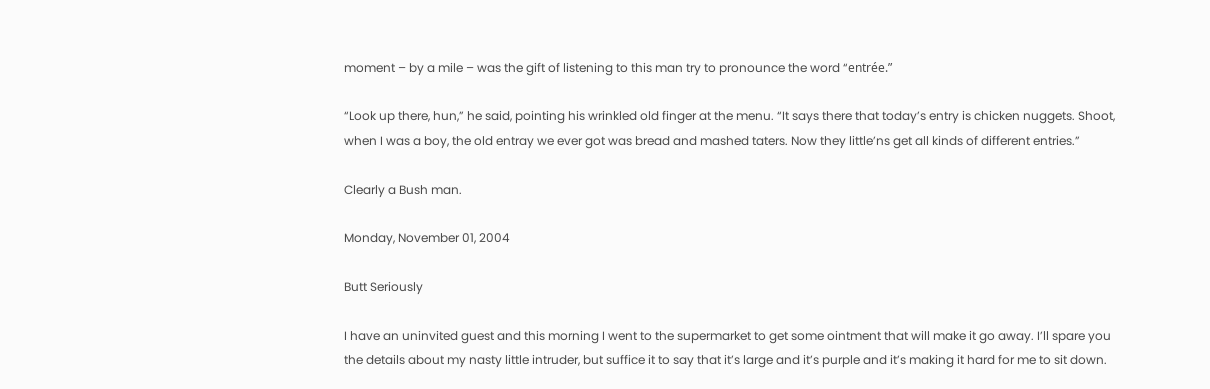moment – by a mile – was the gift of listening to this man try to pronounce the word “entrée.”

“Look up there, hun,” he said, pointing his wrinkled old finger at the menu. “It says there that today’s entry is chicken nuggets. Shoot, when I was a boy, the old entray we ever got was bread and mashed taters. Now they little’ns get all kinds of different entries.”

Clearly a Bush man.

Monday, November 01, 2004

Butt Seriously

I have an uninvited guest and this morning I went to the supermarket to get some ointment that will make it go away. I’ll spare you the details about my nasty little intruder, but suffice it to say that it’s large and it’s purple and it’s making it hard for me to sit down.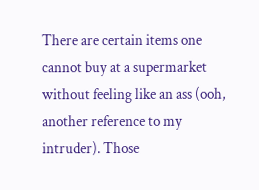There are certain items one cannot buy at a supermarket without feeling like an ass (ooh, another reference to my intruder). Those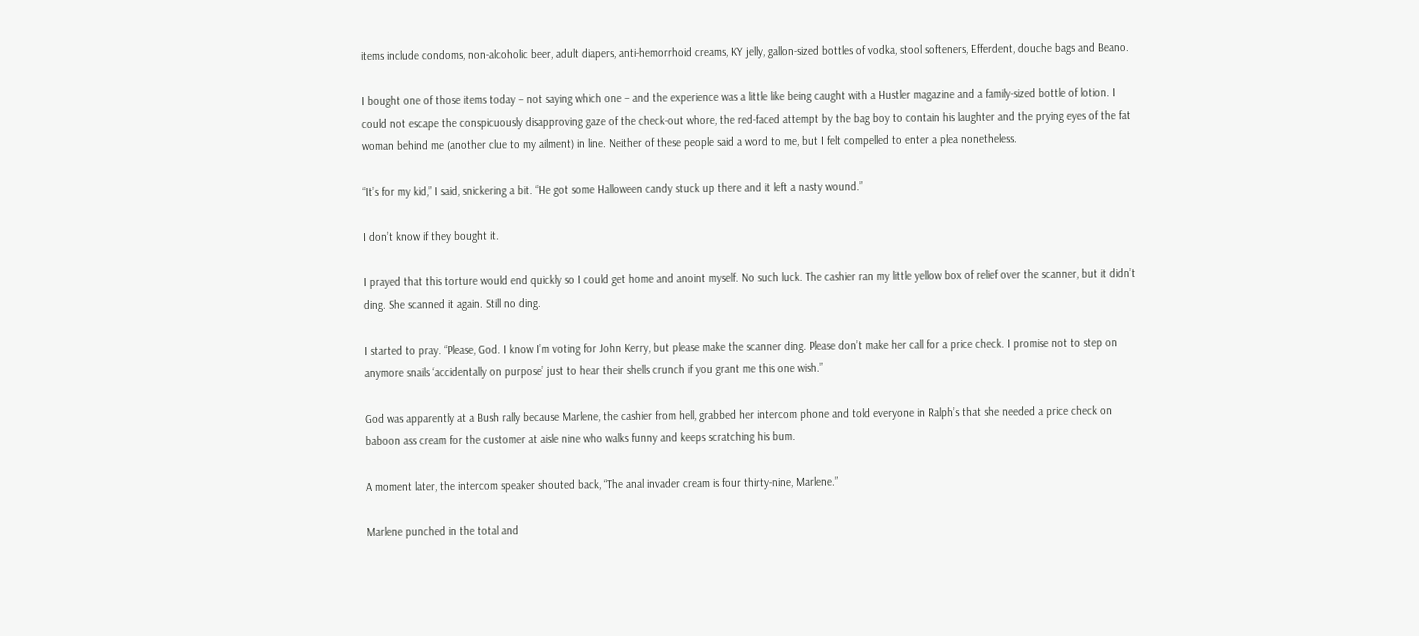items include condoms, non-alcoholic beer, adult diapers, anti-hemorrhoid creams, KY jelly, gallon-sized bottles of vodka, stool softeners, Efferdent, douche bags and Beano.

I bought one of those items today – not saying which one – and the experience was a little like being caught with a Hustler magazine and a family-sized bottle of lotion. I could not escape the conspicuously disapproving gaze of the check-out whore, the red-faced attempt by the bag boy to contain his laughter and the prying eyes of the fat woman behind me (another clue to my ailment) in line. Neither of these people said a word to me, but I felt compelled to enter a plea nonetheless.

“It’s for my kid,” I said, snickering a bit. “He got some Halloween candy stuck up there and it left a nasty wound.”

I don’t know if they bought it.

I prayed that this torture would end quickly so I could get home and anoint myself. No such luck. The cashier ran my little yellow box of relief over the scanner, but it didn’t ding. She scanned it again. Still no ding.

I started to pray. “Please, God. I know I’m voting for John Kerry, but please make the scanner ding. Please don’t make her call for a price check. I promise not to step on anymore snails ‘accidentally on purpose’ just to hear their shells crunch if you grant me this one wish.”

God was apparently at a Bush rally because Marlene, the cashier from hell, grabbed her intercom phone and told everyone in Ralph’s that she needed a price check on baboon ass cream for the customer at aisle nine who walks funny and keeps scratching his bum.

A moment later, the intercom speaker shouted back, “The anal invader cream is four thirty-nine, Marlene.”

Marlene punched in the total and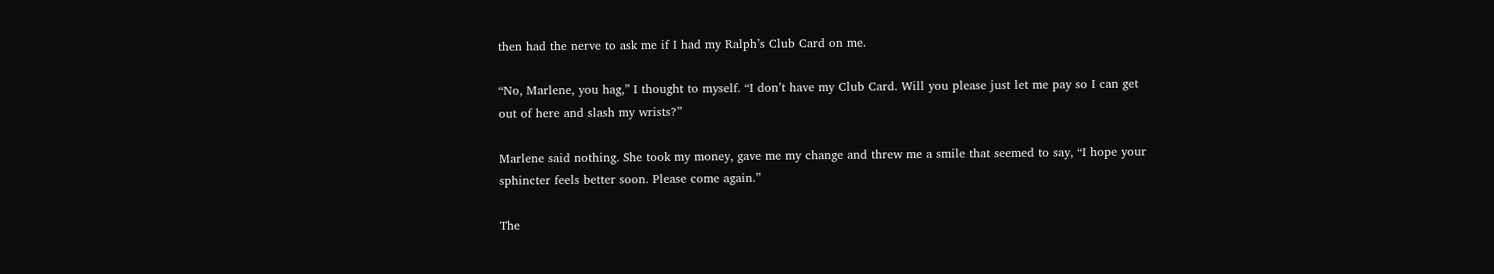then had the nerve to ask me if I had my Ralph’s Club Card on me.

“No, Marlene, you hag,” I thought to myself. “I don’t have my Club Card. Will you please just let me pay so I can get out of here and slash my wrists?”

Marlene said nothing. She took my money, gave me my change and threw me a smile that seemed to say, “I hope your sphincter feels better soon. Please come again.”

The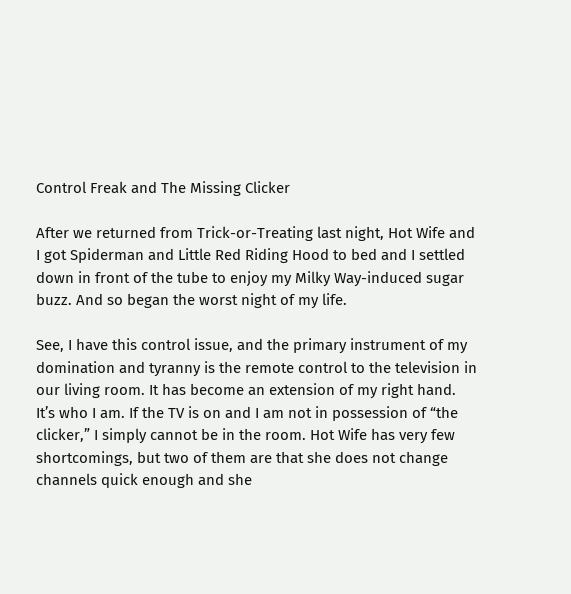Control Freak and The Missing Clicker

After we returned from Trick-or-Treating last night, Hot Wife and I got Spiderman and Little Red Riding Hood to bed and I settled down in front of the tube to enjoy my Milky Way-induced sugar buzz. And so began the worst night of my life.

See, I have this control issue, and the primary instrument of my domination and tyranny is the remote control to the television in our living room. It has become an extension of my right hand. It’s who I am. If the TV is on and I am not in possession of “the clicker,” I simply cannot be in the room. Hot Wife has very few shortcomings, but two of them are that she does not change channels quick enough and she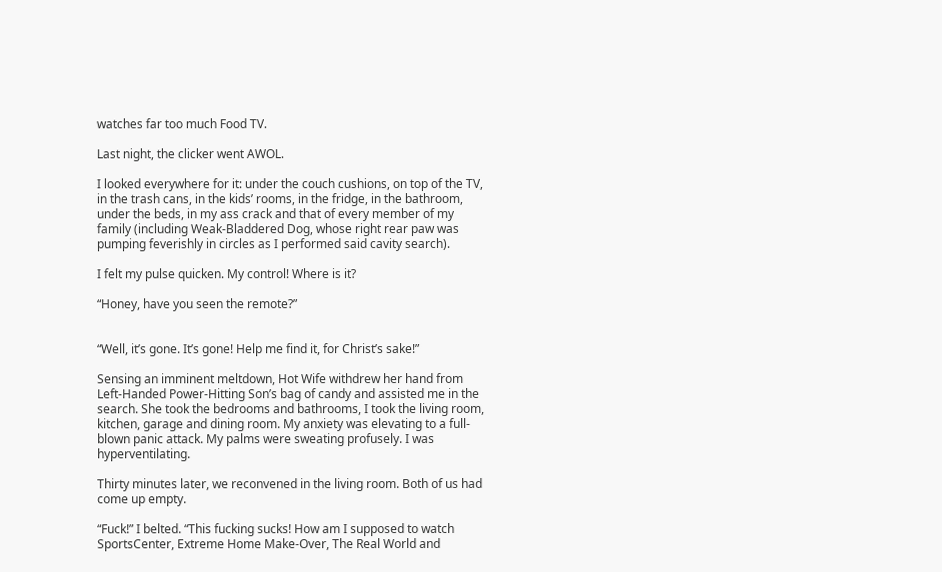watches far too much Food TV.

Last night, the clicker went AWOL.

I looked everywhere for it: under the couch cushions, on top of the TV, in the trash cans, in the kids’ rooms, in the fridge, in the bathroom, under the beds, in my ass crack and that of every member of my family (including Weak-Bladdered Dog, whose right rear paw was pumping feverishly in circles as I performed said cavity search).

I felt my pulse quicken. My control! Where is it?

“Honey, have you seen the remote?”


“Well, it’s gone. It’s gone! Help me find it, for Christ’s sake!”

Sensing an imminent meltdown, Hot Wife withdrew her hand from Left-Handed Power-Hitting Son’s bag of candy and assisted me in the search. She took the bedrooms and bathrooms, I took the living room, kitchen, garage and dining room. My anxiety was elevating to a full-blown panic attack. My palms were sweating profusely. I was hyperventilating.

Thirty minutes later, we reconvened in the living room. Both of us had come up empty.

“Fuck!” I belted. “This fucking sucks! How am I supposed to watch SportsCenter, Extreme Home Make-Over, The Real World and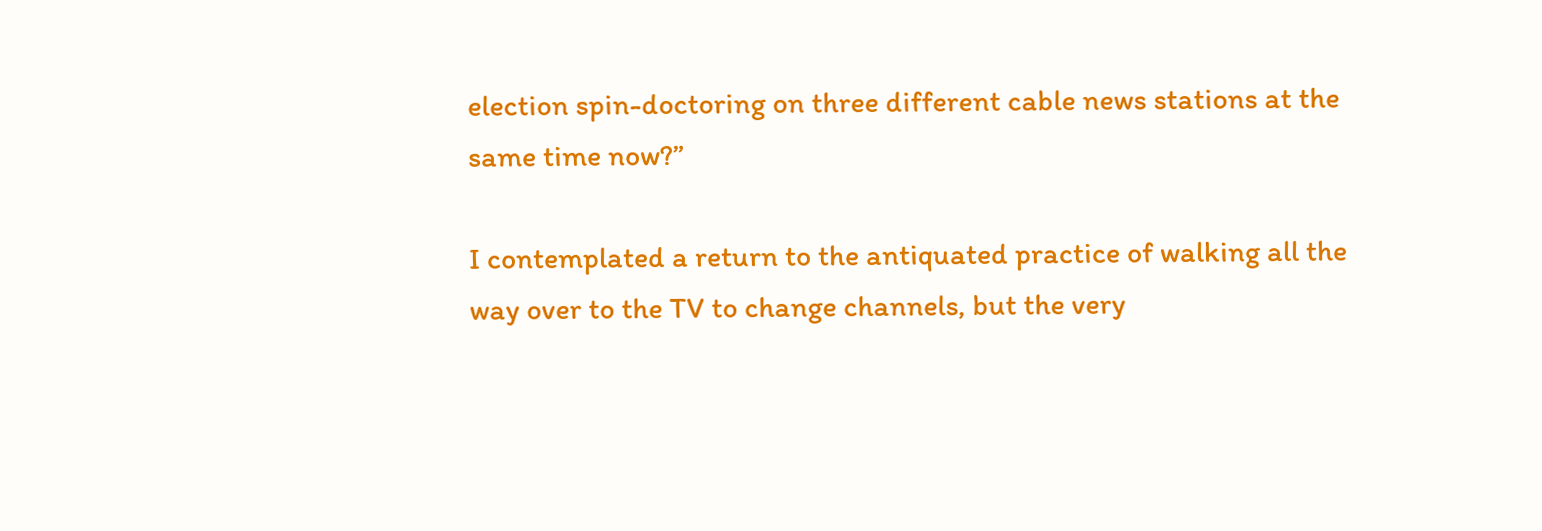election spin-doctoring on three different cable news stations at the same time now?”

I contemplated a return to the antiquated practice of walking all the way over to the TV to change channels, but the very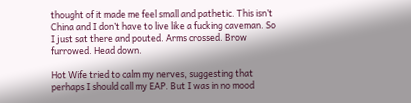thought of it made me feel small and pathetic. This isn’t China and I don’t have to live like a fucking caveman. So I just sat there and pouted. Arms crossed. Brow furrowed. Head down.

Hot Wife tried to calm my nerves, suggesting that perhaps I should call my EAP. But I was in no mood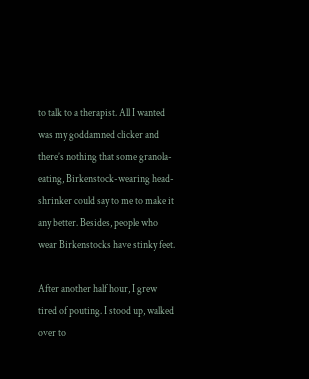to talk to a therapist. All I wanted was my goddamned clicker and there’s nothing that some granola-eating, Birkenstock-wearing head-shrinker could say to me to make it any better. Besides, people who wear Birkenstocks have stinky feet.

After another half hour, I grew tired of pouting. I stood up, walked over to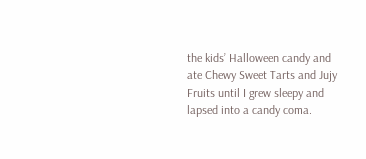the kids’ Halloween candy and ate Chewy Sweet Tarts and Jujy Fruits until I grew sleepy and lapsed into a candy coma.